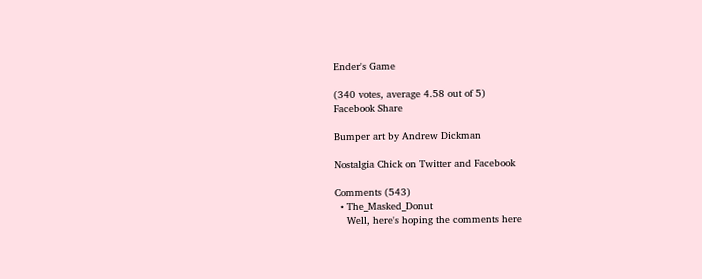Ender's Game

(340 votes, average 4.58 out of 5)
Facebook Share

Bumper art by Andrew Dickman

Nostalgia Chick on Twitter and Facebook

Comments (543)
  • The_Masked_Donut
    Well, here's hoping the comments here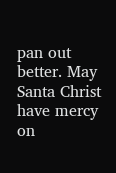pan out better. May Santa Christ have mercy on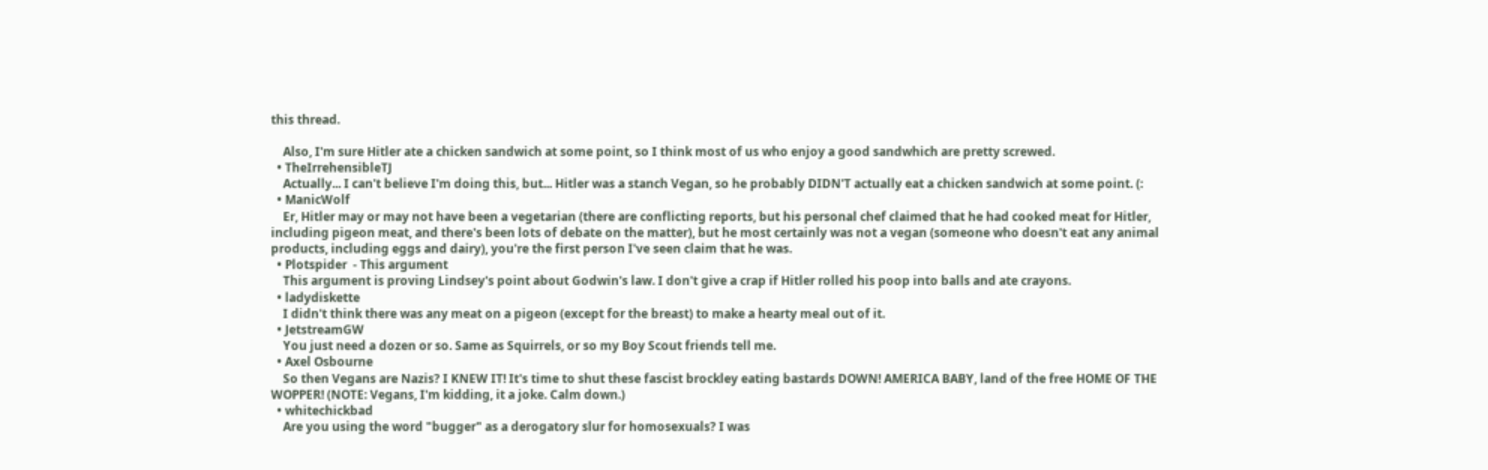this thread.

    Also, I'm sure Hitler ate a chicken sandwich at some point, so I think most of us who enjoy a good sandwhich are pretty screwed.
  • TheIrrehensibleTJ
    Actually... I can't believe I'm doing this, but... Hitler was a stanch Vegan, so he probably DIDN'T actually eat a chicken sandwich at some point. (:
  • ManicWolf
    Er, Hitler may or may not have been a vegetarian (there are conflicting reports, but his personal chef claimed that he had cooked meat for Hitler, including pigeon meat, and there's been lots of debate on the matter), but he most certainly was not a vegan (someone who doesn't eat any animal products, including eggs and dairy), you're the first person I've seen claim that he was.
  • Plotspider  - This argument
    This argument is proving Lindsey's point about Godwin's law. I don't give a crap if Hitler rolled his poop into balls and ate crayons.
  • ladydiskette
    I didn't think there was any meat on a pigeon (except for the breast) to make a hearty meal out of it.
  • JetstreamGW
    You just need a dozen or so. Same as Squirrels, or so my Boy Scout friends tell me.
  • Axel Osbourne
    So then Vegans are Nazis? I KNEW IT! It's time to shut these fascist brockley eating bastards DOWN! AMERICA BABY, land of the free HOME OF THE WOPPER! (NOTE: Vegans, I'm kidding, it a joke. Calm down.)
  • whitechickbad
    Are you using the word "bugger" as a derogatory slur for homosexuals? I was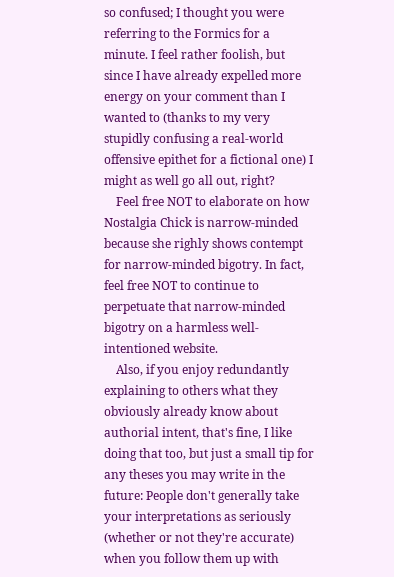so confused; I thought you were referring to the Formics for a minute. I feel rather foolish, but since I have already expelled more energy on your comment than I wanted to (thanks to my very stupidly confusing a real-world offensive epithet for a fictional one) I might as well go all out, right?
    Feel free NOT to elaborate on how Nostalgia Chick is narrow-minded because she righly shows contempt for narrow-minded bigotry. In fact, feel free NOT to continue to perpetuate that narrow-minded bigotry on a harmless well-intentioned website.
    Also, if you enjoy redundantly explaining to others what they obviously already know about authorial intent, that's fine, I like doing that too, but just a small tip for any theses you may write in the future: People don't generally take your interpretations as seriously (whether or not they're accurate) when you follow them up with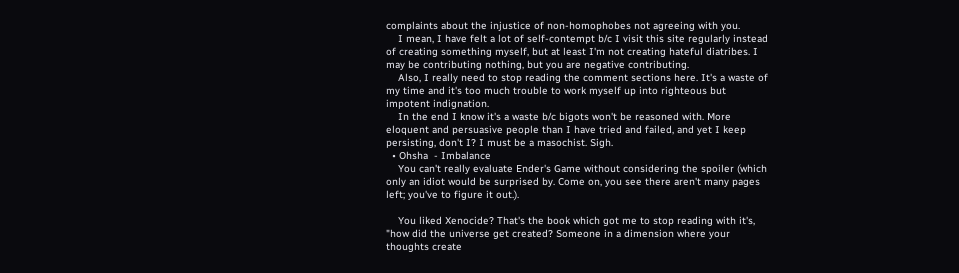complaints about the injustice of non-homophobes not agreeing with you.
    I mean, I have felt a lot of self-contempt b/c I visit this site regularly instead of creating something myself, but at least I'm not creating hateful diatribes. I may be contributing nothing, but you are negative contributing.
    Also, I really need to stop reading the comment sections here. It's a waste of my time and it's too much trouble to work myself up into righteous but impotent indignation.
    In the end I know it's a waste b/c bigots won't be reasoned with. More eloquent and persuasive people than I have tried and failed, and yet I keep persisting, don't I? I must be a masochist. Sigh.
  • Ohsha  - Imbalance
    You can't really evaluate Ender's Game without considering the spoiler (which only an idiot would be surprised by. Come on, you see there aren't many pages left; you've to figure it out.).

    You liked Xenocide? That's the book which got me to stop reading with it's, "how did the universe get created? Someone in a dimension where your thoughts create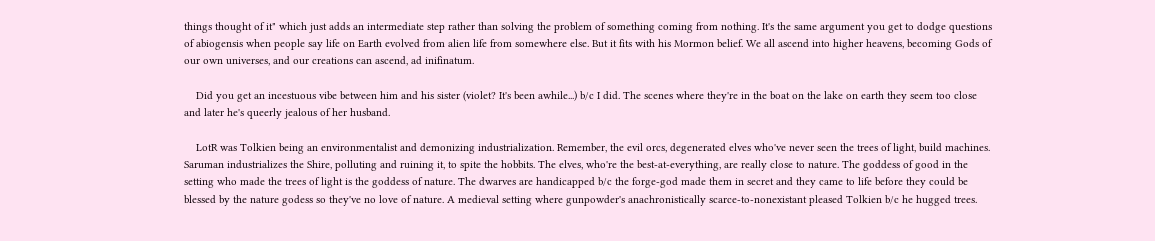things thought of it" which just adds an intermediate step rather than solving the problem of something coming from nothing. It's the same argument you get to dodge questions of abiogensis when people say life on Earth evolved from alien life from somewhere else. But it fits with his Mormon belief. We all ascend into higher heavens, becoming Gods of our own universes, and our creations can ascend, ad inifinatum.

    Did you get an incestuous vibe between him and his sister (violet? It's been awhile...) b/c I did. The scenes where they're in the boat on the lake on earth they seem too close and later he's queerly jealous of her husband.

    LotR was Tolkien being an environmentalist and demonizing industrialization. Remember, the evil orcs, degenerated elves who've never seen the trees of light, build machines. Saruman industrializes the Shire, polluting and ruining it, to spite the hobbits. The elves, who're the best-at-everything, are really close to nature. The goddess of good in the setting who made the trees of light is the goddess of nature. The dwarves are handicapped b/c the forge-god made them in secret and they came to life before they could be blessed by the nature godess so they've no love of nature. A medieval setting where gunpowder's anachronistically scarce-to-nonexistant pleased Tolkien b/c he hugged trees.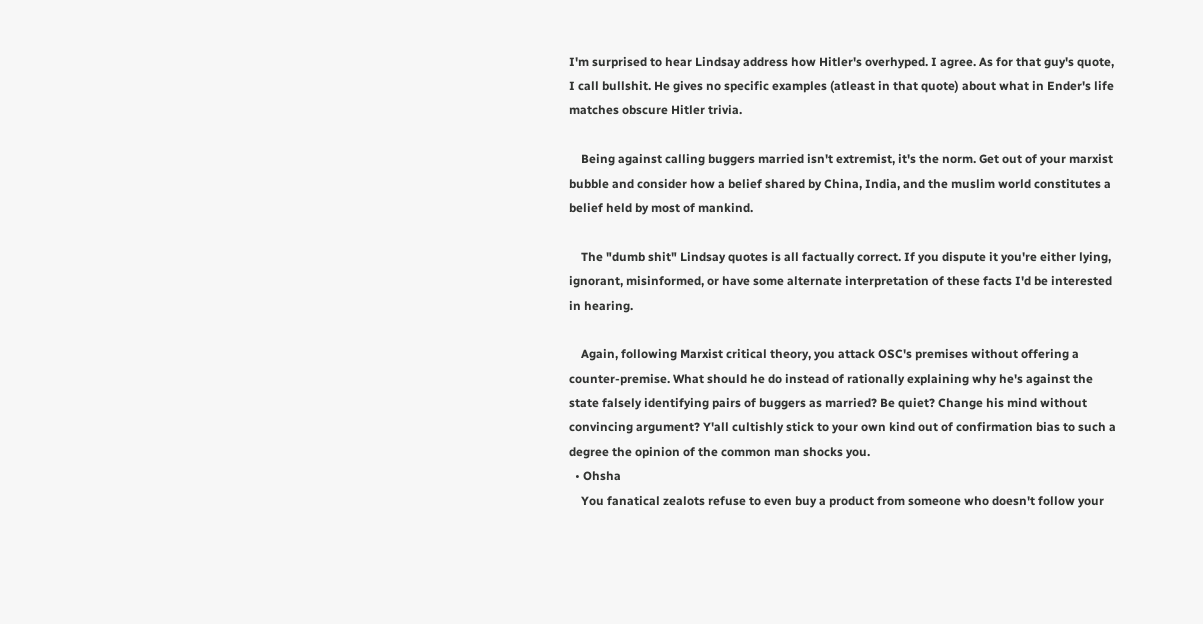I'm surprised to hear Lindsay address how Hitler's overhyped. I agree. As for that guy's quote, I call bullshit. He gives no specific examples (atleast in that quote) about what in Ender's life matches obscure Hitler trivia.

    Being against calling buggers married isn't extremist, it's the norm. Get out of your marxist bubble and consider how a belief shared by China, India, and the muslim world constitutes a belief held by most of mankind.

    The "dumb shit" Lindsay quotes is all factually correct. If you dispute it you're either lying, ignorant, misinformed, or have some alternate interpretation of these facts I'd be interested in hearing.

    Again, following Marxist critical theory, you attack OSC's premises without offering a counter-premise. What should he do instead of rationally explaining why he's against the state falsely identifying pairs of buggers as married? Be quiet? Change his mind without convincing argument? Y'all cultishly stick to your own kind out of confirmation bias to such a degree the opinion of the common man shocks you.
  • Ohsha
    You fanatical zealots refuse to even buy a product from someone who doesn't follow your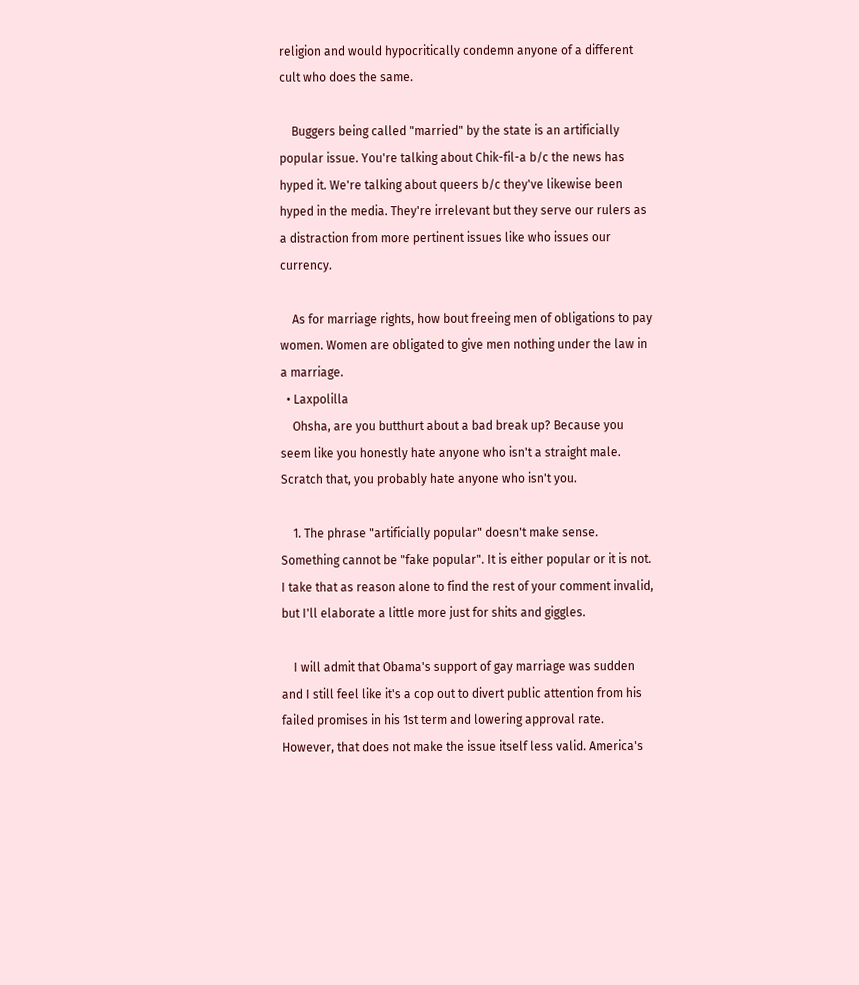religion and would hypocritically condemn anyone of a different cult who does the same.

    Buggers being called "married" by the state is an artificially popular issue. You're talking about Chik-fil-a b/c the news has hyped it. We're talking about queers b/c they've likewise been hyped in the media. They're irrelevant but they serve our rulers as a distraction from more pertinent issues like who issues our currency.

    As for marriage rights, how bout freeing men of obligations to pay women. Women are obligated to give men nothing under the law in a marriage.
  • Laxpolilla
    Ohsha, are you butthurt about a bad break up? Because you seem like you honestly hate anyone who isn't a straight male. Scratch that, you probably hate anyone who isn't you.

    1. The phrase "artificially popular" doesn't make sense. Something cannot be "fake popular". It is either popular or it is not. I take that as reason alone to find the rest of your comment invalid, but I'll elaborate a little more just for shits and giggles.

    I will admit that Obama's support of gay marriage was sudden and I still feel like it's a cop out to divert public attention from his failed promises in his 1st term and lowering approval rate. However, that does not make the issue itself less valid. America's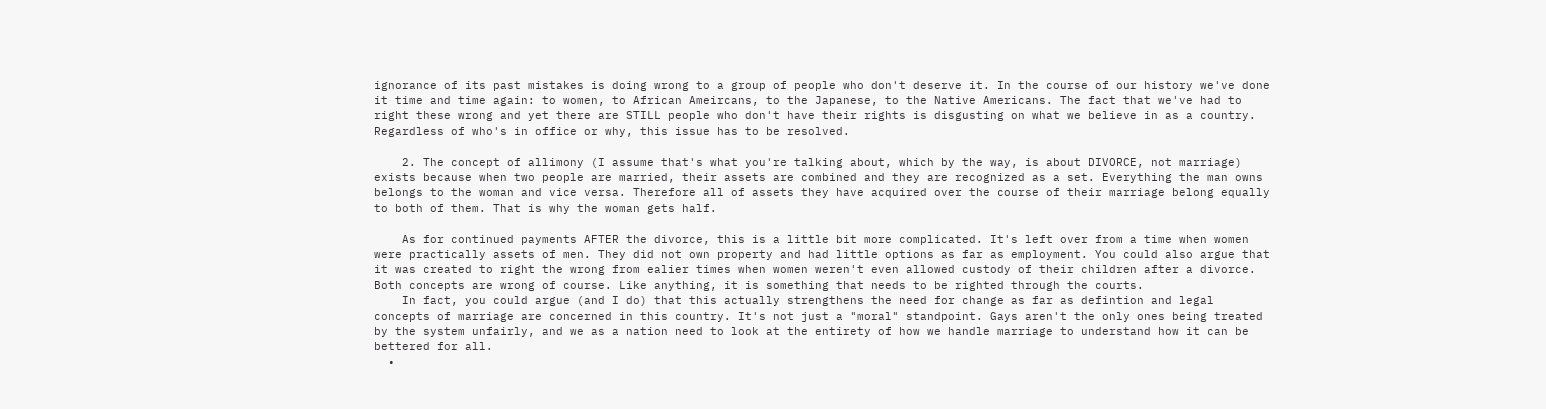ignorance of its past mistakes is doing wrong to a group of people who don't deserve it. In the course of our history we've done it time and time again: to women, to African Ameircans, to the Japanese, to the Native Americans. The fact that we've had to right these wrong and yet there are STILL people who don't have their rights is disgusting on what we believe in as a country. Regardless of who's in office or why, this issue has to be resolved.

    2. The concept of allimony (I assume that's what you're talking about, which by the way, is about DIVORCE, not marriage) exists because when two people are married, their assets are combined and they are recognized as a set. Everything the man owns belongs to the woman and vice versa. Therefore all of assets they have acquired over the course of their marriage belong equally to both of them. That is why the woman gets half.

    As for continued payments AFTER the divorce, this is a little bit more complicated. It's left over from a time when women were practically assets of men. They did not own property and had little options as far as employment. You could also argue that it was created to right the wrong from ealier times when women weren't even allowed custody of their children after a divorce. Both concepts are wrong of course. Like anything, it is something that needs to be righted through the courts.
    In fact, you could argue (and I do) that this actually strengthens the need for change as far as defintion and legal concepts of marriage are concerned in this country. It's not just a "moral" standpoint. Gays aren't the only ones being treated by the system unfairly, and we as a nation need to look at the entirety of how we handle marriage to understand how it can be bettered for all.
  •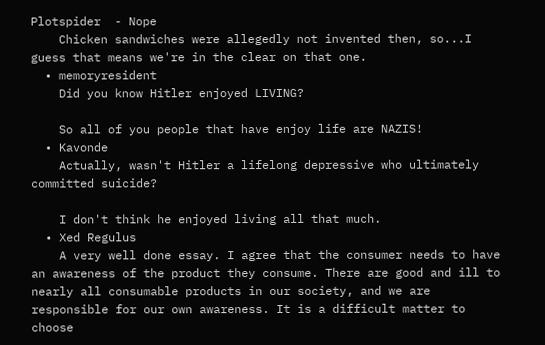Plotspider  - Nope
    Chicken sandwiches were allegedly not invented then, so...I guess that means we're in the clear on that one.
  • memoryresident
    Did you know Hitler enjoyed LIVING?

    So all of you people that have enjoy life are NAZIS!
  • Kavonde
    Actually, wasn't Hitler a lifelong depressive who ultimately committed suicide?

    I don't think he enjoyed living all that much.
  • Xed Regulus
    A very well done essay. I agree that the consumer needs to have an awareness of the product they consume. There are good and ill to nearly all consumable products in our society, and we are responsible for our own awareness. It is a difficult matter to choose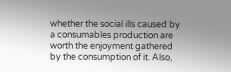whether the social ills caused by a consumables production are worth the enjoyment gathered by the consumption of it. Also,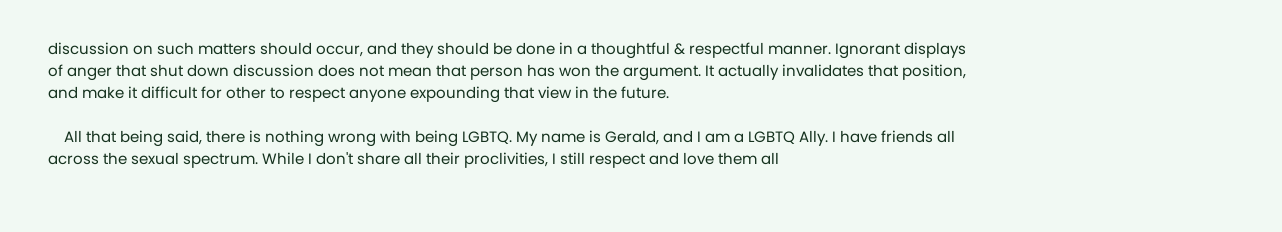discussion on such matters should occur, and they should be done in a thoughtful & respectful manner. Ignorant displays of anger that shut down discussion does not mean that person has won the argument. It actually invalidates that position, and make it difficult for other to respect anyone expounding that view in the future.

    All that being said, there is nothing wrong with being LGBTQ. My name is Gerald, and I am a LGBTQ Ally. I have friends all across the sexual spectrum. While I don't share all their proclivities, I still respect and love them all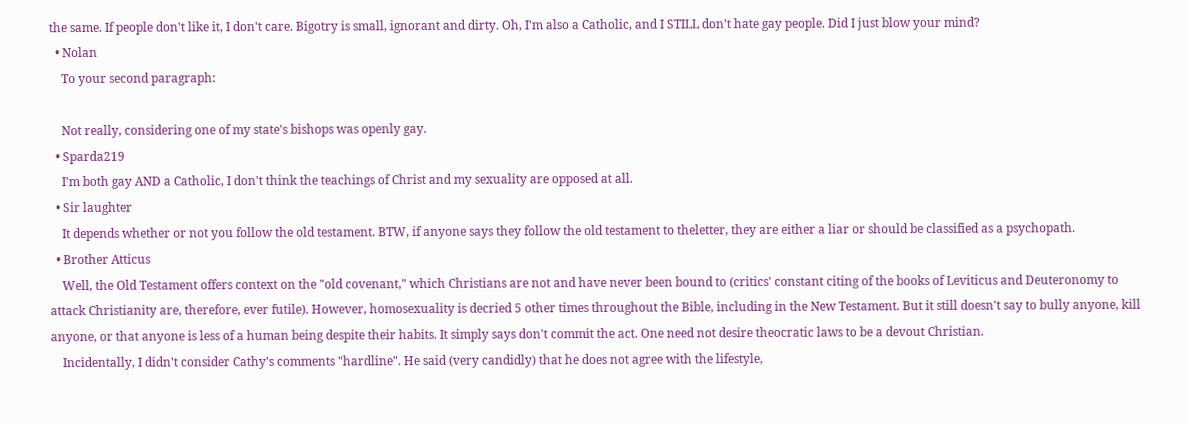the same. If people don't like it, I don't care. Bigotry is small, ignorant and dirty. Oh, I'm also a Catholic, and I STILL don't hate gay people. Did I just blow your mind?
  • Nolan
    To your second paragraph:

    Not really, considering one of my state's bishops was openly gay.
  • Sparda219
    I'm both gay AND a Catholic, I don't think the teachings of Christ and my sexuality are opposed at all.
  • Sir laughter
    It depends whether or not you follow the old testament. BTW, if anyone says they follow the old testament to theletter, they are either a liar or should be classified as a psychopath.
  • Brother Atticus
    Well, the Old Testament offers context on the "old covenant," which Christians are not and have never been bound to (critics' constant citing of the books of Leviticus and Deuteronomy to attack Christianity are, therefore, ever futile). However, homosexuality is decried 5 other times throughout the Bible, including in the New Testament. But it still doesn't say to bully anyone, kill anyone, or that anyone is less of a human being despite their habits. It simply says don't commit the act. One need not desire theocratic laws to be a devout Christian.
    Incidentally, I didn't consider Cathy's comments "hardline". He said (very candidly) that he does not agree with the lifestyle,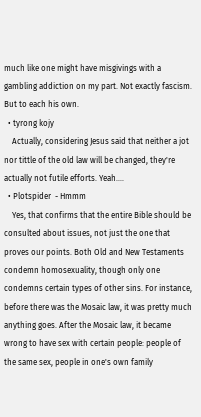much like one might have misgivings with a gambling addiction on my part. Not exactly fascism. But to each his own.
  • tyrong kojy
    Actually, considering Jesus said that neither a jot nor tittle of the old law will be changed, they're actually not futile efforts. Yeah....
  • Plotspider  - Hmmm
    Yes, that confirms that the entire Bible should be consulted about issues, not just the one that proves our points. Both Old and New Testaments condemn homosexuality, though only one condemns certain types of other sins. For instance, before there was the Mosaic law, it was pretty much anything goes. After the Mosaic law, it became wrong to have sex with certain people: people of the same sex, people in one's own family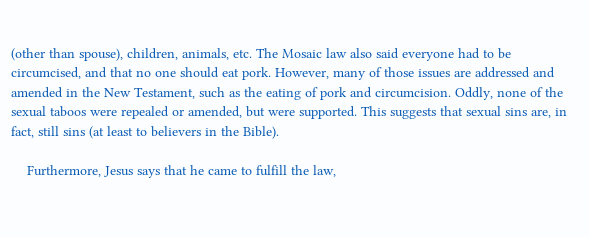(other than spouse), children, animals, etc. The Mosaic law also said everyone had to be circumcised, and that no one should eat pork. However, many of those issues are addressed and amended in the New Testament, such as the eating of pork and circumcision. Oddly, none of the sexual taboos were repealed or amended, but were supported. This suggests that sexual sins are, in fact, still sins (at least to believers in the Bible).

    Furthermore, Jesus says that he came to fulfill the law,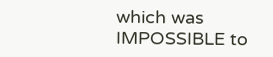which was IMPOSSIBLE to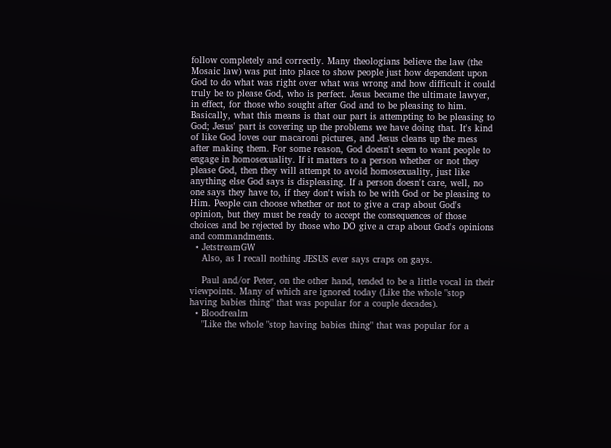follow completely and correctly. Many theologians believe the law (the Mosaic law) was put into place to show people just how dependent upon God to do what was right over what was wrong and how difficult it could truly be to please God, who is perfect. Jesus became the ultimate lawyer, in effect, for those who sought after God and to be pleasing to him. Basically, what this means is that our part is attempting to be pleasing to God; Jesus' part is covering up the problems we have doing that. It's kind of like God loves our macaroni pictures, and Jesus cleans up the mess after making them. For some reason, God doesn't seem to want people to engage in homosexuality. If it matters to a person whether or not they please God, then they will attempt to avoid homosexuality, just like anything else God says is displeasing. If a person doesn't care, well, no one says they have to, if they don't wish to be with God or be pleasing to Him. People can choose whether or not to give a crap about God's opinion, but they must be ready to accept the consequences of those choices and be rejected by those who DO give a crap about God's opinions and commandments.
  • JetstreamGW
    Also, as I recall nothing JESUS ever says craps on gays.

    Paul and/or Peter, on the other hand, tended to be a little vocal in their viewpoints. Many of which are ignored today (Like the whole "stop having babies thing" that was popular for a couple decades).
  • Bloodrealm
    "Like the whole "stop having babies thing" that was popular for a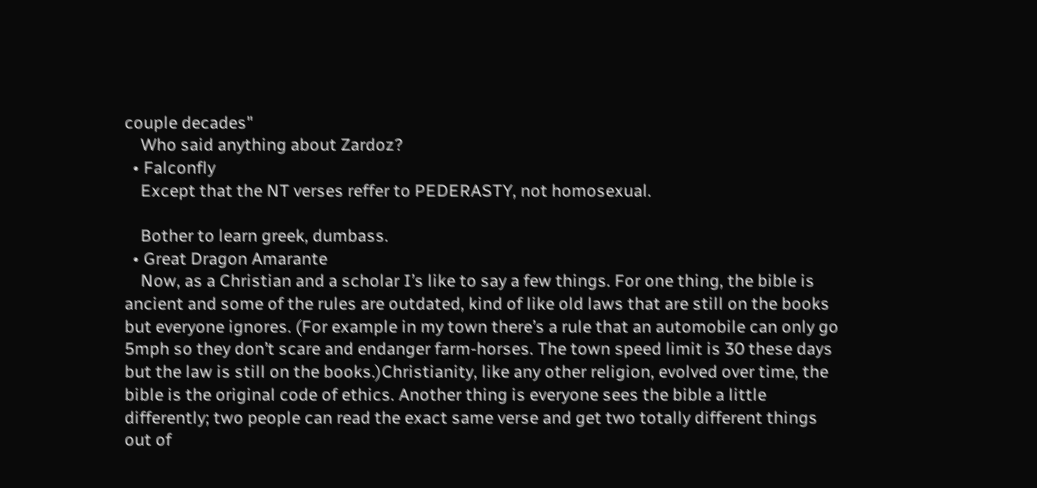couple decades"
    Who said anything about Zardoz?
  • Falconfly
    Except that the NT verses reffer to PEDERASTY, not homosexual.

    Bother to learn greek, dumbass.
  • Great Dragon Amarante
    Now, as a Christian and a scholar I’s like to say a few things. For one thing, the bible is ancient and some of the rules are outdated, kind of like old laws that are still on the books but everyone ignores. (For example in my town there’s a rule that an automobile can only go 5mph so they don’t scare and endanger farm-horses. The town speed limit is 30 these days but the law is still on the books.)Christianity, like any other religion, evolved over time, the bible is the original code of ethics. Another thing is everyone sees the bible a little differently; two people can read the exact same verse and get two totally different things out of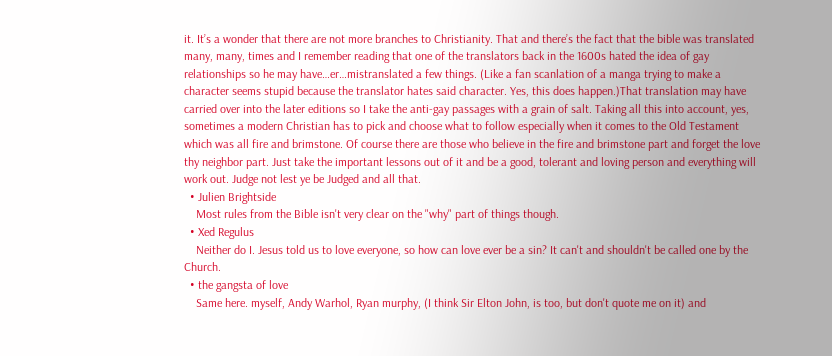it. It’s a wonder that there are not more branches to Christianity. That and there’s the fact that the bible was translated many, many, times and I remember reading that one of the translators back in the 1600s hated the idea of gay relationships so he may have…er…mistranslated a few things. (Like a fan scanlation of a manga trying to make a character seems stupid because the translator hates said character. Yes, this does happen.)That translation may have carried over into the later editions so I take the anti-gay passages with a grain of salt. Taking all this into account, yes, sometimes a modern Christian has to pick and choose what to follow especially when it comes to the Old Testament which was all fire and brimstone. Of course there are those who believe in the fire and brimstone part and forget the love thy neighbor part. Just take the important lessons out of it and be a good, tolerant and loving person and everything will work out. Judge not lest ye be Judged and all that.
  • Julien Brightside
    Most rules from the Bible isn't very clear on the "why" part of things though.
  • Xed Regulus
    Neither do I. Jesus told us to love everyone, so how can love ever be a sin? It can't and shouldn't be called one by the Church.
  • the gangsta of love
    Same here. myself, Andy Warhol, Ryan murphy, (I think Sir Elton John, is too, but don't quote me on it) and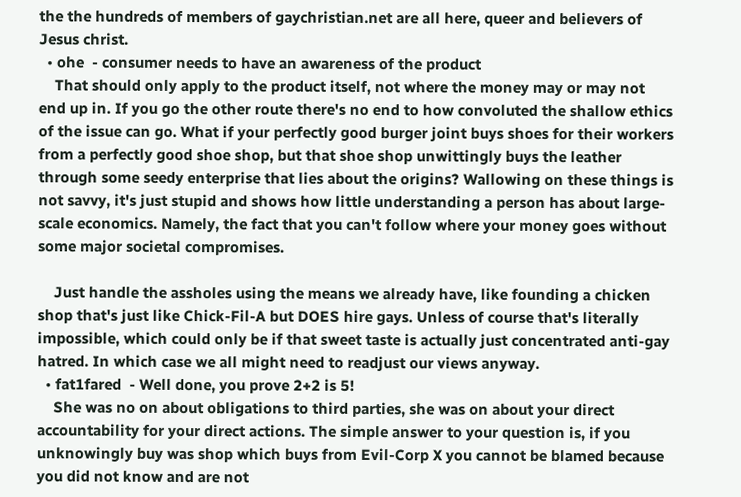the the hundreds of members of gaychristian.net are all here, queer and believers of Jesus christ.
  • ohe  - consumer needs to have an awareness of the product
    That should only apply to the product itself, not where the money may or may not end up in. If you go the other route there's no end to how convoluted the shallow ethics of the issue can go. What if your perfectly good burger joint buys shoes for their workers from a perfectly good shoe shop, but that shoe shop unwittingly buys the leather through some seedy enterprise that lies about the origins? Wallowing on these things is not savvy, it's just stupid and shows how little understanding a person has about large-scale economics. Namely, the fact that you can't follow where your money goes without some major societal compromises.

    Just handle the assholes using the means we already have, like founding a chicken shop that's just like Chick-Fil-A but DOES hire gays. Unless of course that's literally impossible, which could only be if that sweet taste is actually just concentrated anti-gay hatred. In which case we all might need to readjust our views anyway.
  • fat1fared  - Well done, you prove 2+2 is 5!
    She was no on about obligations to third parties, she was on about your direct accountability for your direct actions. The simple answer to your question is, if you unknowingly buy was shop which buys from Evil-Corp X you cannot be blamed because you did not know and are not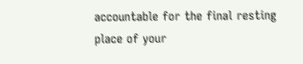accountable for the final resting place of your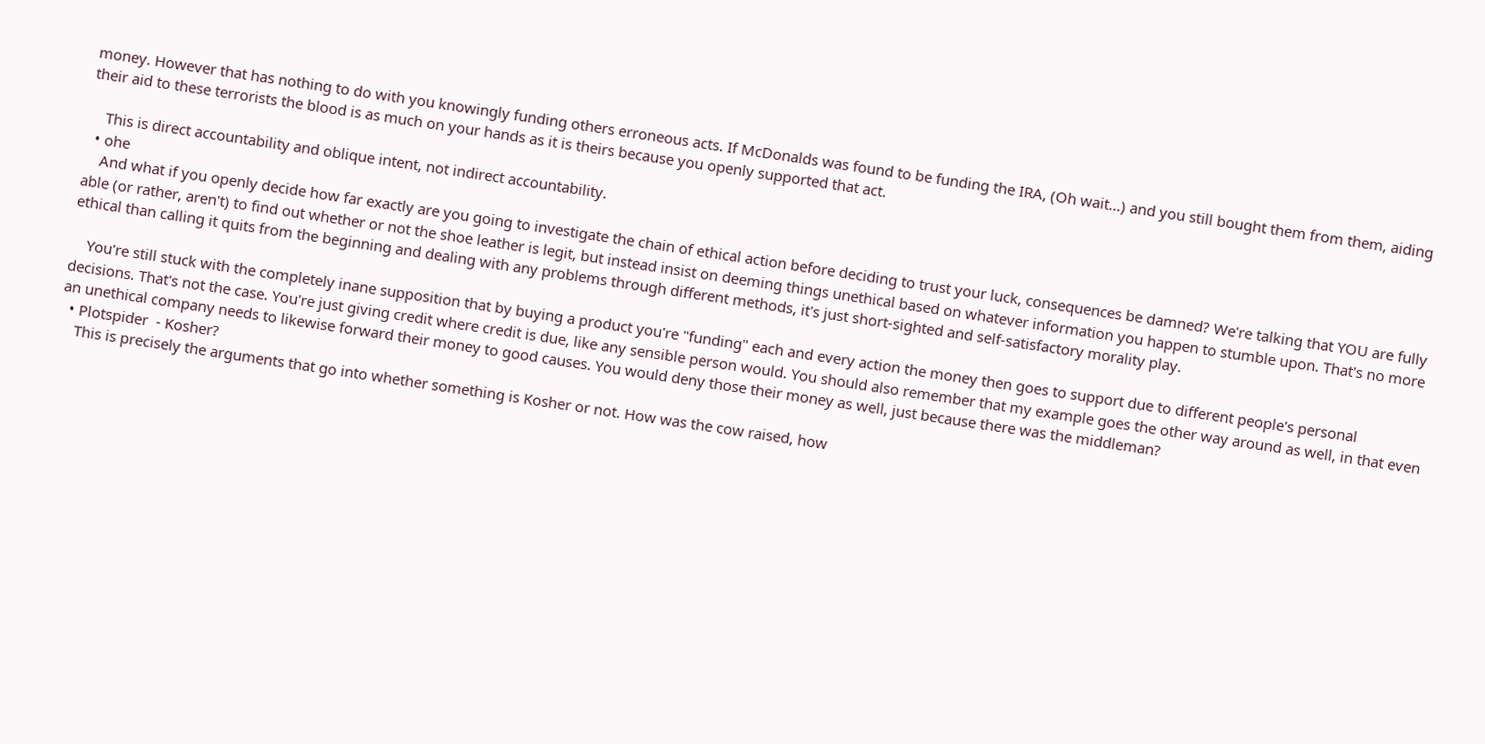money. However that has nothing to do with you knowingly funding others erroneous acts. If McDonalds was found to be funding the IRA, (Oh wait...) and you still bought them from them, aiding their aid to these terrorists the blood is as much on your hands as it is theirs because you openly supported that act.

    This is direct accountability and oblique intent, not indirect accountability.
  • ohe
    And what if you openly decide how far exactly are you going to investigate the chain of ethical action before deciding to trust your luck, consequences be damned? We're talking that YOU are fully able (or rather, aren't) to find out whether or not the shoe leather is legit, but instead insist on deeming things unethical based on whatever information you happen to stumble upon. That's no more ethical than calling it quits from the beginning and dealing with any problems through different methods, it's just short-sighted and self-satisfactory morality play.

    You're still stuck with the completely inane supposition that by buying a product you're "funding" each and every action the money then goes to support due to different people's personal decisions. That's not the case. You're just giving credit where credit is due, like any sensible person would. You should also remember that my example goes the other way around as well, in that even an unethical company needs to likewise forward their money to good causes. You would deny those their money as well, just because there was the middleman?
  • Plotspider  - Kosher?
    This is precisely the arguments that go into whether something is Kosher or not. How was the cow raised, how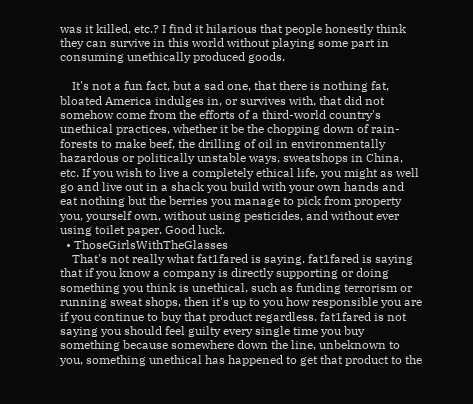was it killed, etc.? I find it hilarious that people honestly think they can survive in this world without playing some part in consuming unethically produced goods.

    It's not a fun fact, but a sad one, that there is nothing fat, bloated America indulges in, or survives with, that did not somehow come from the efforts of a third-world country's unethical practices, whether it be the chopping down of rain-forests to make beef, the drilling of oil in environmentally hazardous or politically unstable ways, sweatshops in China, etc. If you wish to live a completely ethical life, you might as well go and live out in a shack you build with your own hands and eat nothing but the berries you manage to pick from property you, yourself own, without using pesticides, and without ever using toilet paper. Good luck.
  • ThoseGirlsWithTheGlasses
    That's not really what fat1fared is saying. fat1fared is saying that if you know a company is directly supporting or doing something you think is unethical, such as funding terrorism or running sweat shops, then it's up to you how responsible you are if you continue to buy that product regardless. fat1fared is not saying you should feel guilty every single time you buy something because somewhere down the line, unbeknown to you, something unethical has happened to get that product to the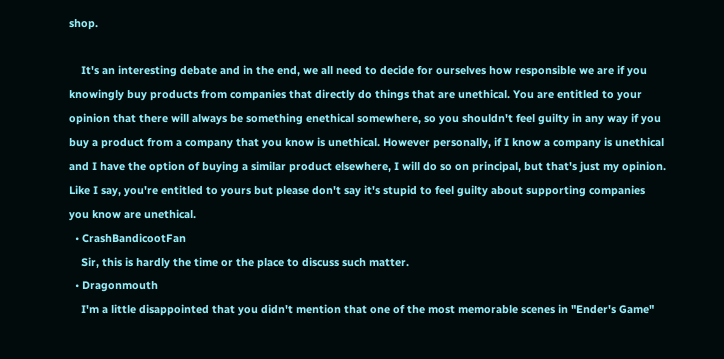shop.

    It's an interesting debate and in the end, we all need to decide for ourselves how responsible we are if you knowingly buy products from companies that directly do things that are unethical. You are entitled to your opinion that there will always be something enethical somewhere, so you shouldn't feel guilty in any way if you buy a product from a company that you know is unethical. However personally, if I know a company is unethical and I have the option of buying a similar product elsewhere, I will do so on principal, but that's just my opinion. Like I say, you're entitled to yours but please don't say it's stupid to feel guilty about supporting companies you know are unethical.
  • CrashBandicootFan
    Sir, this is hardly the time or the place to discuss such matter.
  • Dragonmouth
    I'm a little disappointed that you didn't mention that one of the most memorable scenes in "Ender's Game"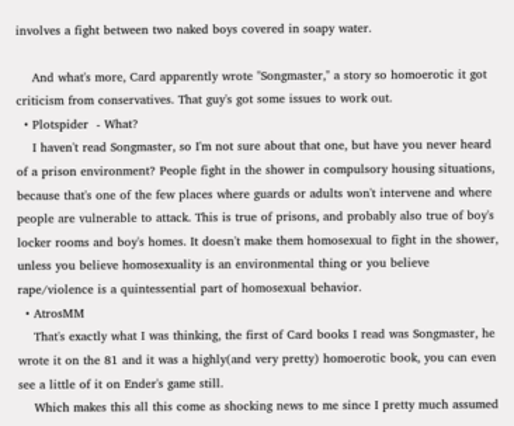involves a fight between two naked boys covered in soapy water.

    And what's more, Card apparently wrote "Songmaster," a story so homoerotic it got criticism from conservatives. That guy's got some issues to work out.
  • Plotspider  - What?
    I haven't read Songmaster, so I'm not sure about that one, but have you never heard of a prison environment? People fight in the shower in compulsory housing situations, because that's one of the few places where guards or adults won't intervene and where people are vulnerable to attack. This is true of prisons, and probably also true of boy's locker rooms and boy's homes. It doesn't make them homosexual to fight in the shower, unless you believe homosexuality is an environmental thing or you believe rape/violence is a quintessential part of homosexual behavior.
  • AtrosMM
    That's exactly what I was thinking, the first of Card books I read was Songmaster, he wrote it on the 81 and it was a highly(and very pretty) homoerotic book, you can even see a little of it on Ender's game still.
    Which makes this all this come as shocking news to me since I pretty much assumed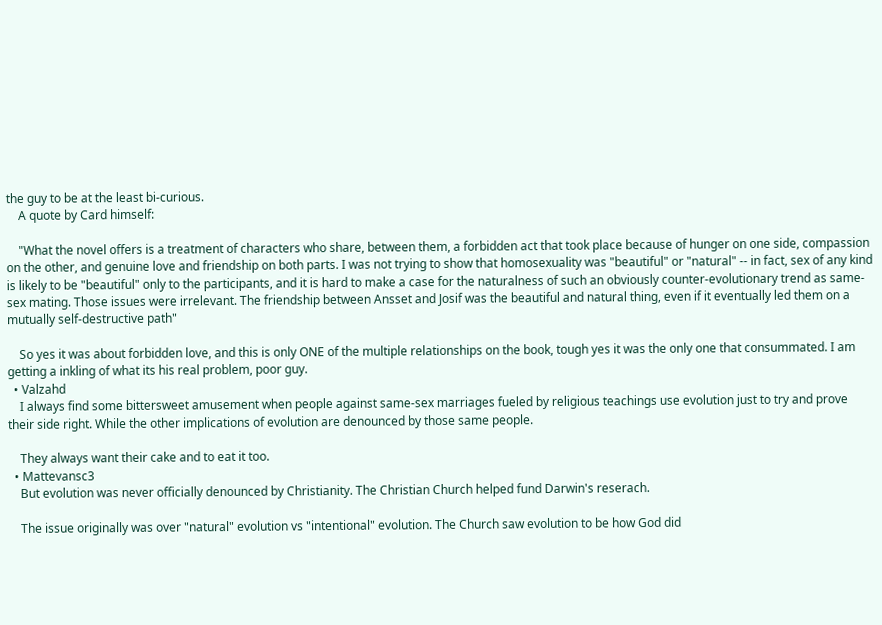the guy to be at the least bi-curious.
    A quote by Card himself:

    "What the novel offers is a treatment of characters who share, between them, a forbidden act that took place because of hunger on one side, compassion on the other, and genuine love and friendship on both parts. I was not trying to show that homosexuality was "beautiful" or "natural" -- in fact, sex of any kind is likely to be "beautiful" only to the participants, and it is hard to make a case for the naturalness of such an obviously counter-evolutionary trend as same-sex mating. Those issues were irrelevant. The friendship between Ansset and Josif was the beautiful and natural thing, even if it eventually led them on a mutually self-destructive path"

    So yes it was about forbidden love, and this is only ONE of the multiple relationships on the book, tough yes it was the only one that consummated. I am getting a inkling of what its his real problem, poor guy.
  • Valzahd
    I always find some bittersweet amusement when people against same-sex marriages fueled by religious teachings use evolution just to try and prove their side right. While the other implications of evolution are denounced by those same people.

    They always want their cake and to eat it too.
  • Mattevansc3
    But evolution was never officially denounced by Christianity. The Christian Church helped fund Darwin's reserach.

    The issue originally was over "natural" evolution vs "intentional" evolution. The Church saw evolution to be how God did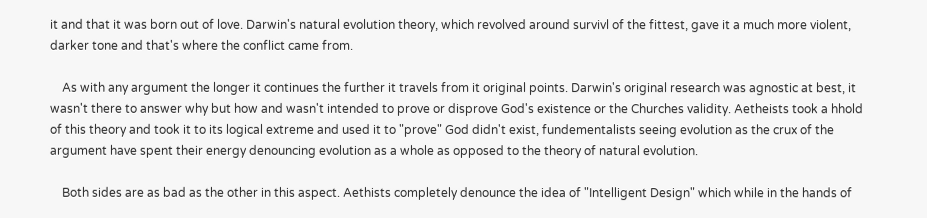it and that it was born out of love. Darwin's natural evolution theory, which revolved around survivl of the fittest, gave it a much more violent, darker tone and that's where the conflict came from.

    As with any argument the longer it continues the further it travels from it original points. Darwin's original research was agnostic at best, it wasn't there to answer why but how and wasn't intended to prove or disprove God's existence or the Churches validity. Aetheists took a hhold of this theory and took it to its logical extreme and used it to "prove" God didn't exist, fundementalists seeing evolution as the crux of the argument have spent their energy denouncing evolution as a whole as opposed to the theory of natural evolution.

    Both sides are as bad as the other in this aspect. Aethists completely denounce the idea of "Intelligent Design" which while in the hands of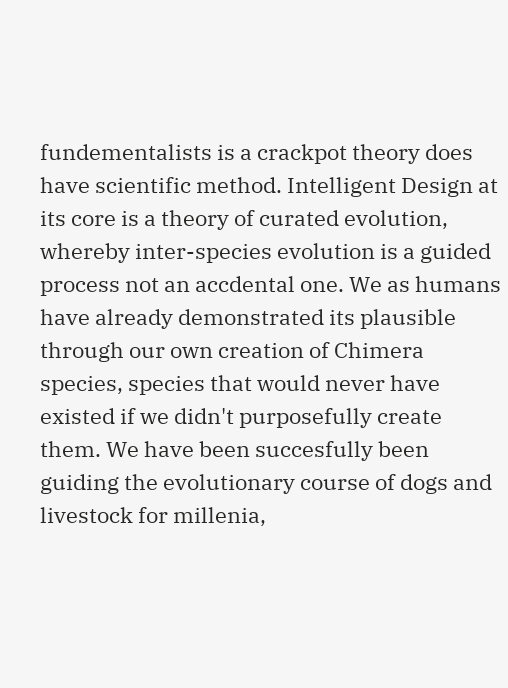fundementalists is a crackpot theory does have scientific method. Intelligent Design at its core is a theory of curated evolution, whereby inter-species evolution is a guided process not an accdental one. We as humans have already demonstrated its plausible through our own creation of Chimera species, species that would never have existed if we didn't purposefully create them. We have been succesfully been guiding the evolutionary course of dogs and livestock for millenia,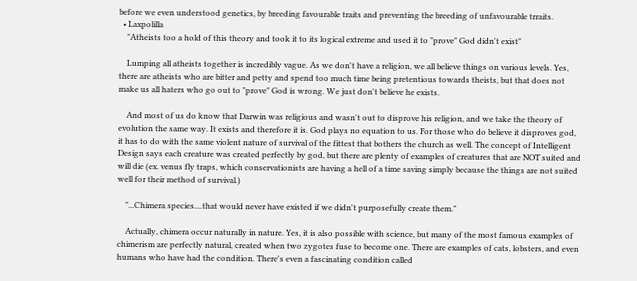before we even understood genetics, by breeding favourable traits and preventing the breeding of unfavourable trraits.
  • Laxpolilla
    "Atheists too a hold of this theory and took it to its logical extreme and used it to "prove" God didn't exist"

    Lumping all atheists together is incredibly vague. As we don't have a religion, we all believe things on various levels. Yes, there are atheists who are bitter and petty and spend too much time being pretentious towards theists, but that does not make us all haters who go out to "prove" God is wrong. We just don't believe he exists.

    And most of us do know that Darwin was religious and wasn't out to disprove his religion, and we take the theory of evolution the same way. It exists and therefore it is. God plays no equation to us. For those who do believe it disproves god, it has to do with the same violent nature of survival of the fittest that bothers the church as well. The concept of Intelligent Design says each creature was created perfectly by god, but there are plenty of examples of creatures that are NOT suited and will die (ex. venus fly traps, which conservationists are having a hell of a time saving simply because the things are not suited well for their method of survival.)

    "...Chimera species....that would never have existed if we didn't purposefully create them."

    Actually, chimera occur naturally in nature. Yes, it is also possible with science, but many of the most famous examples of chimerism are perfectly natural, created when two zygotes fuse to become one. There are examples of cats, lobsters, and even humans who have had the condition. There's even a fascinating condition called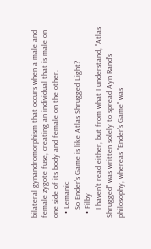bilateral gynandromorphism that occurs when a male and female zygote fuse, creating an individual that is male on one side of its body and female on the other.
  • Lemanic
    So Ender's Game is like Atlas Shrugged Light?
  • Filby
    I haven't read either, but from what I understand, "Atlas Shrugged" was written solely to spread Ayn Rand's philosophy, whereas "Ender's Game" was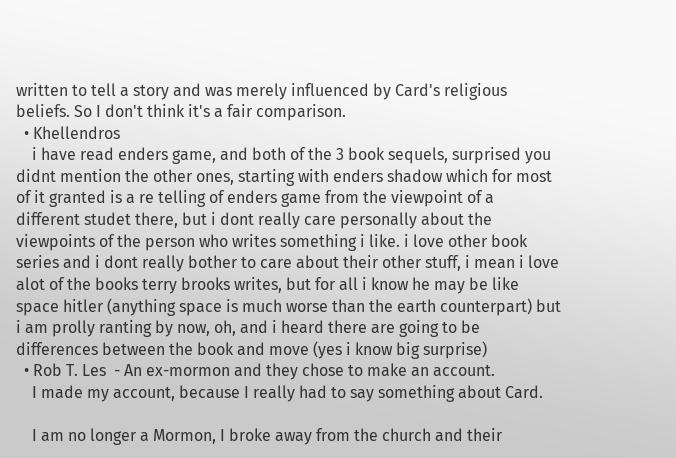written to tell a story and was merely influenced by Card's religious beliefs. So I don't think it's a fair comparison.
  • Khellendros
    i have read enders game, and both of the 3 book sequels, surprised you didnt mention the other ones, starting with enders shadow which for most of it granted is a re telling of enders game from the viewpoint of a different studet there, but i dont really care personally about the viewpoints of the person who writes something i like. i love other book series and i dont really bother to care about their other stuff, i mean i love alot of the books terry brooks writes, but for all i know he may be like space hitler (anything space is much worse than the earth counterpart) but i am prolly ranting by now, oh, and i heard there are going to be differences between the book and move (yes i know big surprise)
  • Rob T. Les  - An ex-mormon and they chose to make an account.
    I made my account, because I really had to say something about Card.

    I am no longer a Mormon, I broke away from the church and their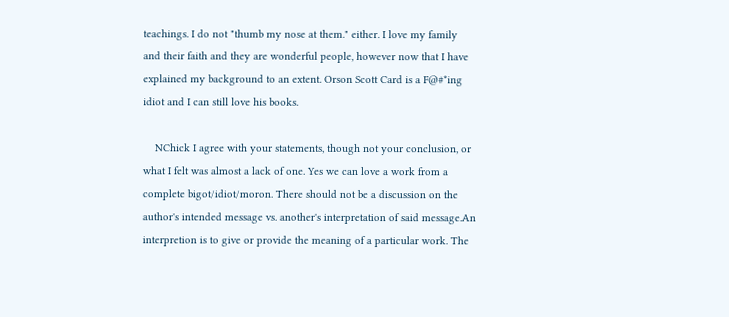teachings. I do not "thumb my nose at them." either. I love my family and their faith and they are wonderful people, however now that I have explained my background to an extent. Orson Scott Card is a F@#*ing idiot and I can still love his books.

    NChick I agree with your statements, though not your conclusion, or what I felt was almost a lack of one. Yes we can love a work from a complete bigot/idiot/moron. There should not be a discussion on the author's intended message vs. another's interpretation of said message.An interpretion is to give or provide the meaning of a particular work. The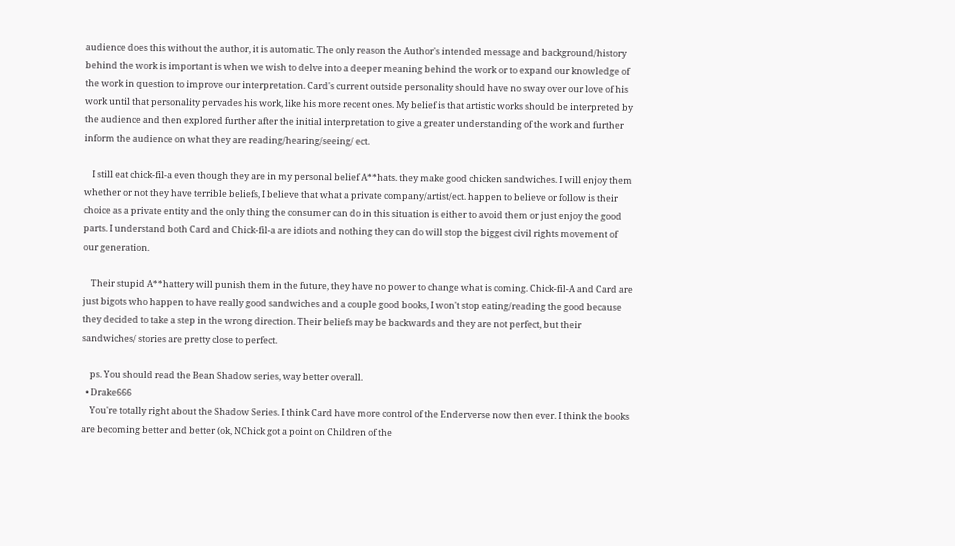audience does this without the author, it is automatic. The only reason the Author's intended message and background/history behind the work is important is when we wish to delve into a deeper meaning behind the work or to expand our knowledge of the work in question to improve our interpretation. Card's current outside personality should have no sway over our love of his work until that personality pervades his work, like his more recent ones. My belief is that artistic works should be interpreted by the audience and then explored further after the initial interpretation to give a greater understanding of the work and further inform the audience on what they are reading/hearing/seeing/ ect.

    I still eat chick-fil-a even though they are in my personal belief A**hats. they make good chicken sandwiches. I will enjoy them whether or not they have terrible beliefs, I believe that what a private company/artist/ect. happen to believe or follow is their choice as a private entity and the only thing the consumer can do in this situation is either to avoid them or just enjoy the good parts. I understand both Card and Chick-fil-a are idiots and nothing they can do will stop the biggest civil rights movement of our generation.

    Their stupid A**hattery will punish them in the future, they have no power to change what is coming. Chick-fil-A and Card are just bigots who happen to have really good sandwiches and a couple good books, I won't stop eating/reading the good because they decided to take a step in the wrong direction. Their beliefs may be backwards and they are not perfect, but their sandwiches/ stories are pretty close to perfect.

    ps. You should read the Bean Shadow series, way better overall.
  • Drake666
    You're totally right about the Shadow Series. I think Card have more control of the Enderverse now then ever. I think the books are becoming better and better (ok, NChick got a point on Children of the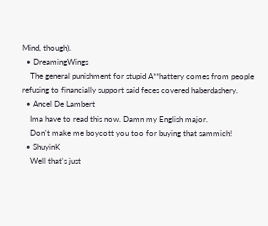Mind, though).
  • DreamingWings
    The general punishment for stupid A**hattery comes from people refusing to financially support said feces covered haberdashery.
  • Ancel De Lambert
    Ima have to read this now. Damn my English major.
    Don't make me boycott you too for buying that sammich!
  • ShuyinK
    Well that's just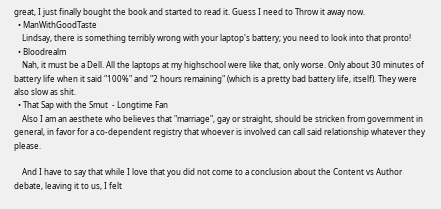great, I just finally bought the book and started to read it. Guess I need to Throw it away now.
  • ManWithGoodTaste
    Lindsay, there is something terribly wrong with your laptop's battery; you need to look into that pronto!
  • Bloodrealm
    Nah, it must be a Dell. All the laptops at my highschool were like that, only worse. Only about 30 minutes of battery life when it said "100%" and "2 hours remaining" (which is a pretty bad battery life, itself). They were also slow as shit.
  • That Sap with the Smut  - Longtime Fan
    Also I am an aesthete who believes that "marriage", gay or straight, should be stricken from government in general, in favor for a co-dependent registry that whoever is involved can call said relationship whatever they please.

    And I have to say that while I love that you did not come to a conclusion about the Content vs Author debate, leaving it to us, I felt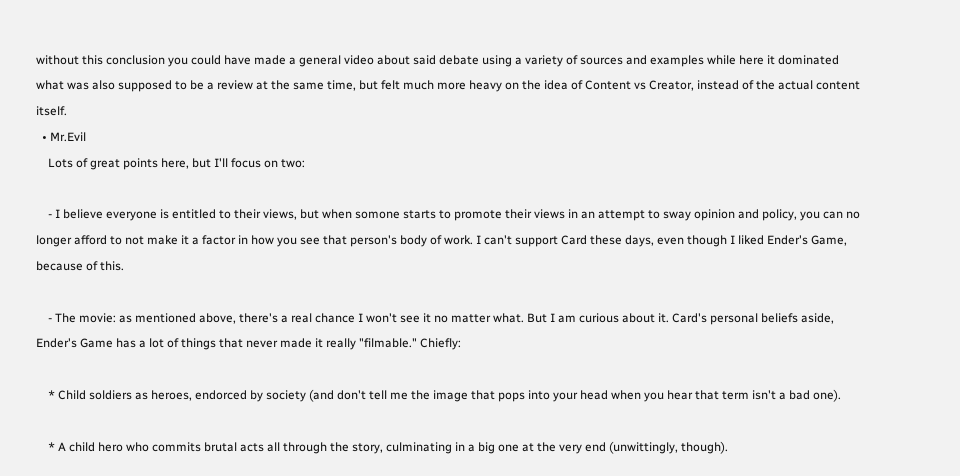without this conclusion you could have made a general video about said debate using a variety of sources and examples while here it dominated what was also supposed to be a review at the same time, but felt much more heavy on the idea of Content vs Creator, instead of the actual content itself.
  • Mr.Evil
    Lots of great points here, but I'll focus on two:

    - I believe everyone is entitled to their views, but when somone starts to promote their views in an attempt to sway opinion and policy, you can no longer afford to not make it a factor in how you see that person's body of work. I can't support Card these days, even though I liked Ender's Game, because of this.

    - The movie: as mentioned above, there's a real chance I won't see it no matter what. But I am curious about it. Card's personal beliefs aside, Ender's Game has a lot of things that never made it really "filmable." Chiefly:

    * Child soldiers as heroes, endorced by society (and don't tell me the image that pops into your head when you hear that term isn't a bad one).

    * A child hero who commits brutal acts all through the story, culminating in a big one at the very end (unwittingly, though).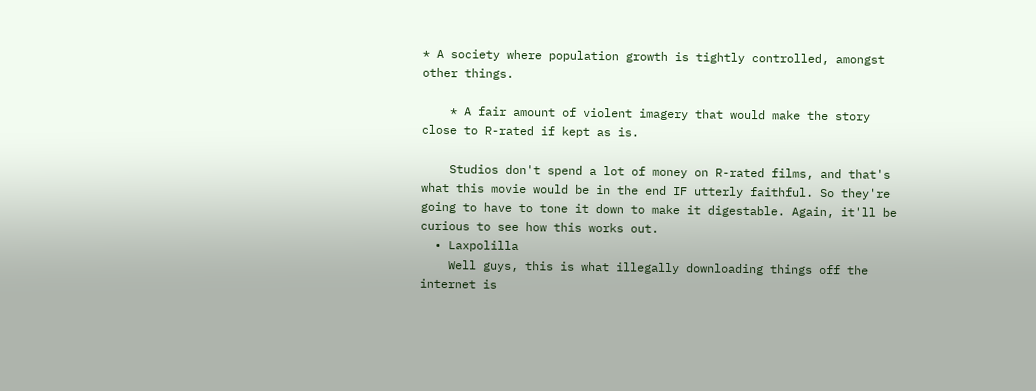* A society where population growth is tightly controlled, amongst other things.

    * A fair amount of violent imagery that would make the story close to R-rated if kept as is.

    Studios don't spend a lot of money on R-rated films, and that's what this movie would be in the end IF utterly faithful. So they're going to have to tone it down to make it digestable. Again, it'll be curious to see how this works out.
  • Laxpolilla
    Well guys, this is what illegally downloading things off the internet is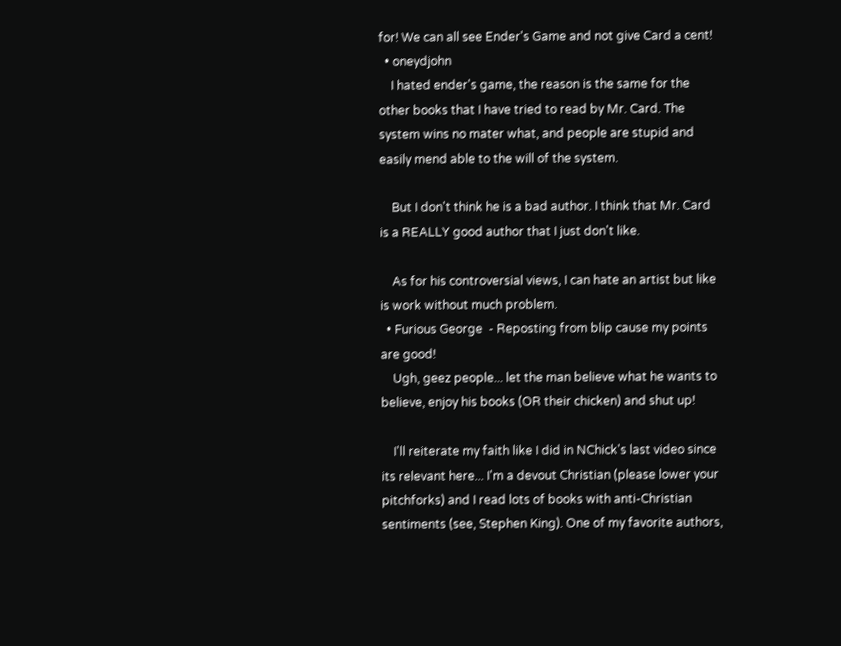for! We can all see Ender's Game and not give Card a cent!
  • oneydjohn
    I hated ender's game, the reason is the same for the other books that I have tried to read by Mr. Card. The system wins no mater what, and people are stupid and easily mend able to the will of the system.

    But I don't think he is a bad author. I think that Mr. Card is a REALLY good author that I just don't like.

    As for his controversial views, I can hate an artist but like is work without much problem.
  • Furious George  - Reposting from blip cause my points are good!
    Ugh, geez people... let the man believe what he wants to believe, enjoy his books (OR their chicken) and shut up!

    I'll reiterate my faith like I did in NChick's last video since its relevant here... I'm a devout Christian (please lower your pitchforks) and I read lots of books with anti-Christian sentiments (see, Stephen King). One of my favorite authors,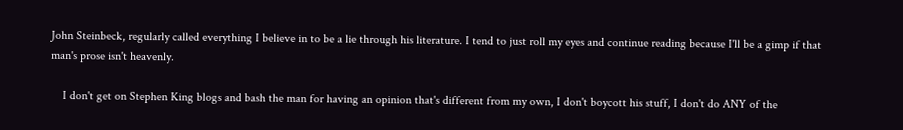John Steinbeck, regularly called everything I believe in to be a lie through his literature. I tend to just roll my eyes and continue reading because I'll be a gimp if that man's prose isn't heavenly.

    I don't get on Stephen King blogs and bash the man for having an opinion that's different from my own, I don't boycott his stuff, I don't do ANY of the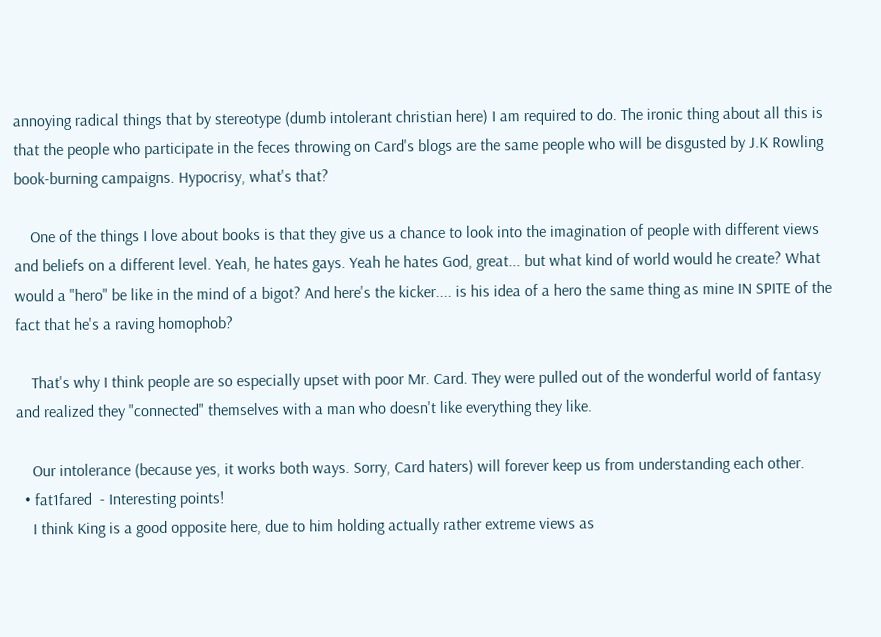annoying radical things that by stereotype (dumb intolerant christian here) I am required to do. The ironic thing about all this is that the people who participate in the feces throwing on Card's blogs are the same people who will be disgusted by J.K Rowling book-burning campaigns. Hypocrisy, what's that?

    One of the things I love about books is that they give us a chance to look into the imagination of people with different views and beliefs on a different level. Yeah, he hates gays. Yeah he hates God, great... but what kind of world would he create? What would a "hero" be like in the mind of a bigot? And here's the kicker.... is his idea of a hero the same thing as mine IN SPITE of the fact that he's a raving homophob?

    That's why I think people are so especially upset with poor Mr. Card. They were pulled out of the wonderful world of fantasy and realized they "connected" themselves with a man who doesn't like everything they like.

    Our intolerance (because yes, it works both ways. Sorry, Card haters) will forever keep us from understanding each other.
  • fat1fared  - Interesting points!
    I think King is a good opposite here, due to him holding actually rather extreme views as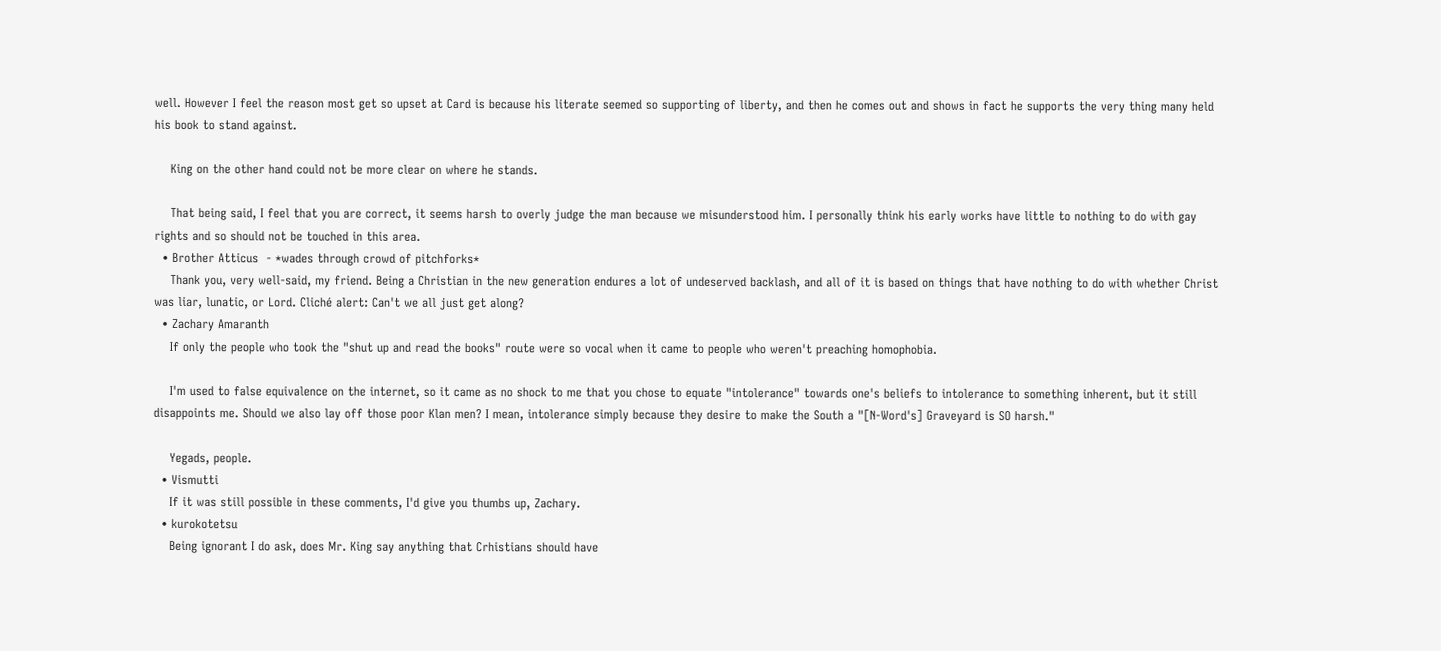well. However I feel the reason most get so upset at Card is because his literate seemed so supporting of liberty, and then he comes out and shows in fact he supports the very thing many held his book to stand against.

    King on the other hand could not be more clear on where he stands.

    That being said, I feel that you are correct, it seems harsh to overly judge the man because we misunderstood him. I personally think his early works have little to nothing to do with gay rights and so should not be touched in this area.
  • Brother Atticus  - *wades through crowd of pitchforks*
    Thank you, very well-said, my friend. Being a Christian in the new generation endures a lot of undeserved backlash, and all of it is based on things that have nothing to do with whether Christ was liar, lunatic, or Lord. Cliché alert: Can't we all just get along?
  • Zachary Amaranth
    If only the people who took the "shut up and read the books" route were so vocal when it came to people who weren't preaching homophobia.

    I'm used to false equivalence on the internet, so it came as no shock to me that you chose to equate "intolerance" towards one's beliefs to intolerance to something inherent, but it still disappoints me. Should we also lay off those poor Klan men? I mean, intolerance simply because they desire to make the South a "[N-Word's] Graveyard is SO harsh."

    Yegads, people.
  • Vismutti
    If it was still possible in these comments, I'd give you thumbs up, Zachary.
  • kurokotetsu
    Being ignorant I do ask, does Mr. King say anything that Crhistians should have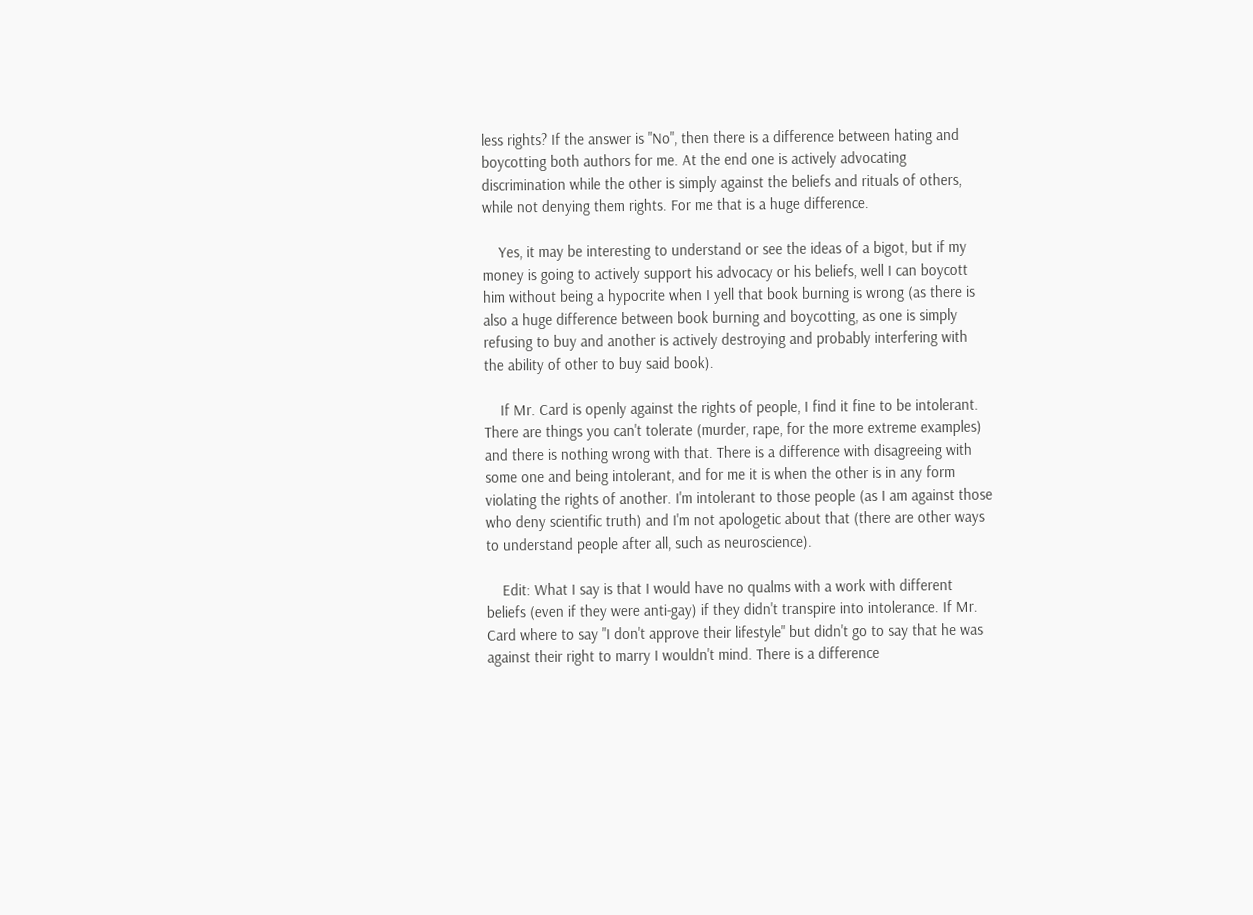less rights? If the answer is "No", then there is a difference between hating and boycotting both authors for me. At the end one is actively advocating discrimination while the other is simply against the beliefs and rituals of others, while not denying them rights. For me that is a huge difference.

    Yes, it may be interesting to understand or see the ideas of a bigot, but if my money is going to actively support his advocacy or his beliefs, well I can boycott him without being a hypocrite when I yell that book burning is wrong (as there is also a huge difference between book burning and boycotting, as one is simply refusing to buy and another is actively destroying and probably interfering with the ability of other to buy said book).

    If Mr. Card is openly against the rights of people, I find it fine to be intolerant. There are things you can't tolerate (murder, rape, for the more extreme examples) and there is nothing wrong with that. There is a difference with disagreeing with some one and being intolerant, and for me it is when the other is in any form violating the rights of another. I'm intolerant to those people (as I am against those who deny scientific truth) and I'm not apologetic about that (there are other ways to understand people after all, such as neuroscience).

    Edit: What I say is that I would have no qualms with a work with different beliefs (even if they were anti-gay) if they didn't transpire into intolerance. If Mr. Card where to say "I don't approve their lifestyle" but didn't go to say that he was against their right to marry I wouldn't mind. There is a difference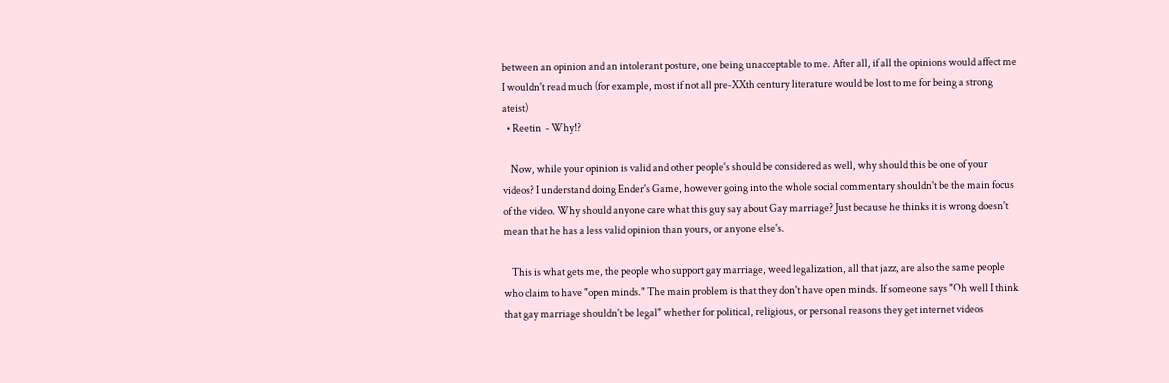between an opinion and an intolerant posture, one being unacceptable to me. After all, if all the opinions would affect me I wouldn't read much (for example, most if not all pre-XXth century literature would be lost to me for being a strong ateist)
  • Reetin  - Why!?

    Now, while your opinion is valid and other people's should be considered as well, why should this be one of your videos? I understand doing Ender's Game, however going into the whole social commentary shouldn't be the main focus of the video. Why should anyone care what this guy say about Gay marriage? Just because he thinks it is wrong doesn't mean that he has a less valid opinion than yours, or anyone else's.

    This is what gets me, the people who support gay marriage, weed legalization, all that jazz, are also the same people who claim to have "open minds." The main problem is that they don't have open minds. If someone says "Oh well I think that gay marriage shouldn't be legal" whether for political, religious, or personal reasons they get internet videos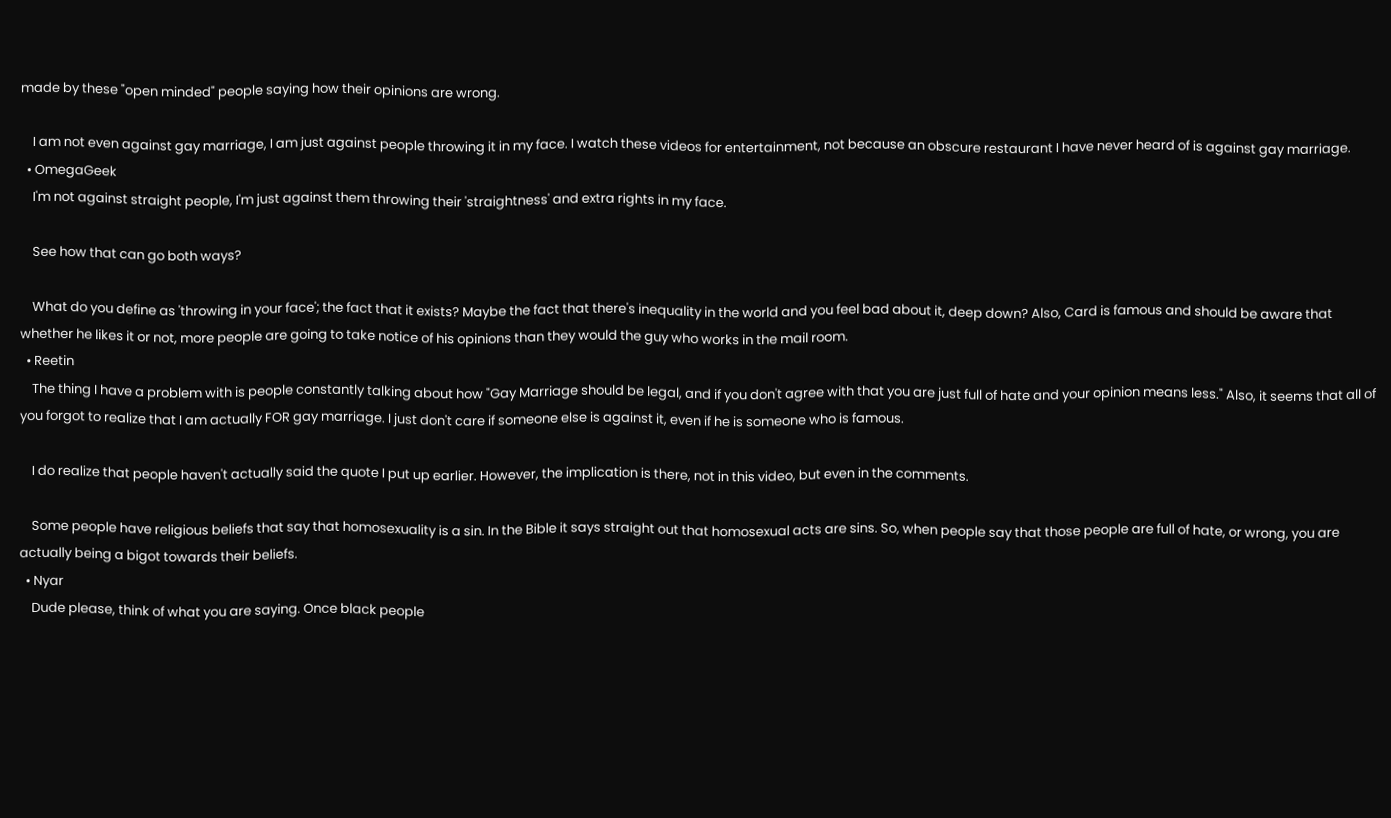made by these "open minded" people saying how their opinions are wrong.

    I am not even against gay marriage, I am just against people throwing it in my face. I watch these videos for entertainment, not because an obscure restaurant I have never heard of is against gay marriage.
  • OmegaGeek
    I'm not against straight people, I'm just against them throwing their 'straightness' and extra rights in my face.

    See how that can go both ways?

    What do you define as 'throwing in your face'; the fact that it exists? Maybe the fact that there's inequality in the world and you feel bad about it, deep down? Also, Card is famous and should be aware that whether he likes it or not, more people are going to take notice of his opinions than they would the guy who works in the mail room.
  • Reetin
    The thing I have a problem with is people constantly talking about how "Gay Marriage should be legal, and if you don't agree with that you are just full of hate and your opinion means less." Also, it seems that all of you forgot to realize that I am actually FOR gay marriage. I just don't care if someone else is against it, even if he is someone who is famous.

    I do realize that people haven't actually said the quote I put up earlier. However, the implication is there, not in this video, but even in the comments.

    Some people have religious beliefs that say that homosexuality is a sin. In the Bible it says straight out that homosexual acts are sins. So, when people say that those people are full of hate, or wrong, you are actually being a bigot towards their beliefs.
  • Nyar
    Dude please, think of what you are saying. Once black people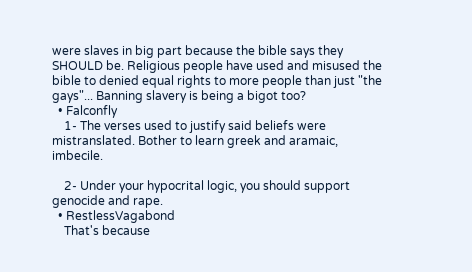were slaves in big part because the bible says they SHOULD be. Religious people have used and misused the bible to denied equal rights to more people than just "the gays"... Banning slavery is being a bigot too?
  • Falconfly
    1- The verses used to justify said beliefs were mistranslated. Bother to learn greek and aramaic, imbecile.

    2- Under your hypocrital logic, you should support genocide and rape.
  • RestlessVagabond
    That's because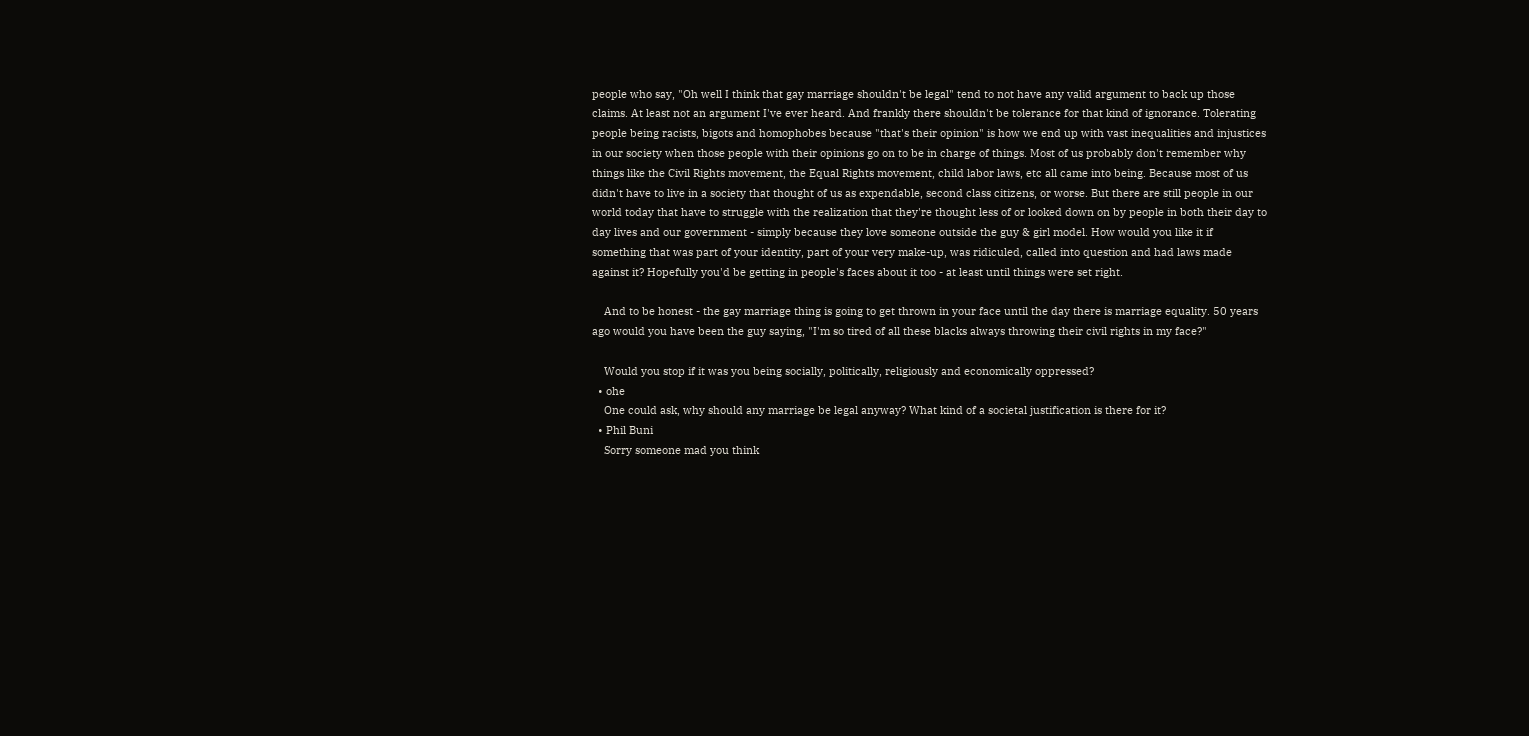people who say, "Oh well I think that gay marriage shouldn't be legal" tend to not have any valid argument to back up those claims. At least not an argument I've ever heard. And frankly there shouldn't be tolerance for that kind of ignorance. Tolerating people being racists, bigots and homophobes because "that's their opinion" is how we end up with vast inequalities and injustices in our society when those people with their opinions go on to be in charge of things. Most of us probably don't remember why things like the Civil Rights movement, the Equal Rights movement, child labor laws, etc all came into being. Because most of us didn't have to live in a society that thought of us as expendable, second class citizens, or worse. But there are still people in our world today that have to struggle with the realization that they're thought less of or looked down on by people in both their day to day lives and our government - simply because they love someone outside the guy & girl model. How would you like it if something that was part of your identity, part of your very make-up, was ridiculed, called into question and had laws made against it? Hopefully you'd be getting in people's faces about it too - at least until things were set right.

    And to be honest - the gay marriage thing is going to get thrown in your face until the day there is marriage equality. 50 years ago would you have been the guy saying, "I'm so tired of all these blacks always throwing their civil rights in my face?"

    Would you stop if it was you being socially, politically, religiously and economically oppressed?
  • ohe
    One could ask, why should any marriage be legal anyway? What kind of a societal justification is there for it?
  • Phil Buni
    Sorry someone mad you think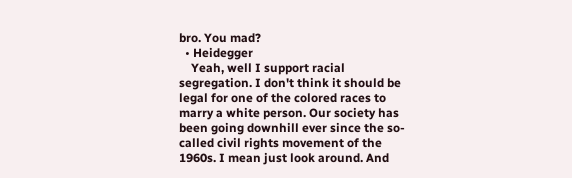bro. You mad?
  • Heidegger
    Yeah, well I support racial segregation. I don't think it should be legal for one of the colored races to marry a white person. Our society has been going downhill ever since the so-called civil rights movement of the 1960s. I mean just look around. And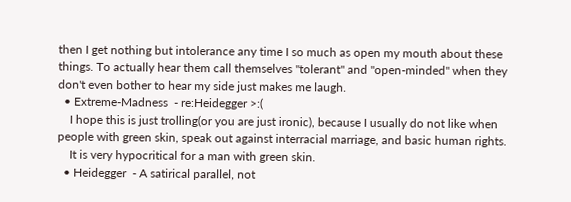then I get nothing but intolerance any time I so much as open my mouth about these things. To actually hear them call themselves "tolerant" and "open-minded" when they don't even bother to hear my side just makes me laugh.
  • Extreme-Madness  - re:Heidegger >:(
    I hope this is just trolling(or you are just ironic), because I usually do not like when people with green skin, speak out against interracial marriage, and basic human rights.
    It is very hypocritical for a man with green skin.
  • Heidegger  - A satirical parallel, not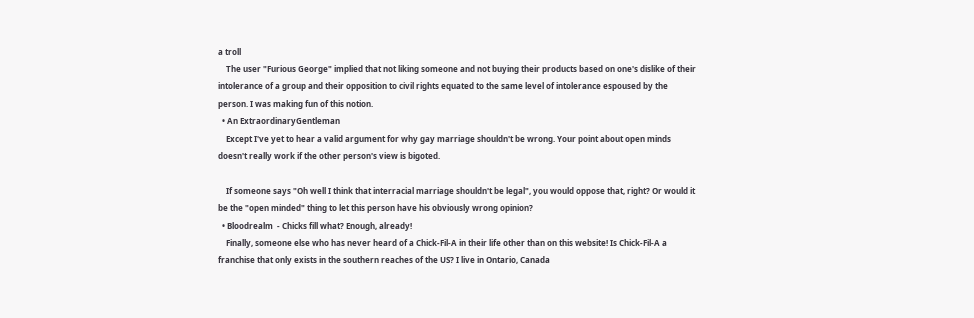a troll
    The user "Furious George" implied that not liking someone and not buying their products based on one's dislike of their intolerance of a group and their opposition to civil rights equated to the same level of intolerance espoused by the person. I was making fun of this notion.
  • An ExtraordinaryGentleman
    Except I've yet to hear a valid argument for why gay marriage shouldn't be wrong. Your point about open minds doesn't really work if the other person's view is bigoted.

    If someone says "Oh well I think that interracial marriage shouldn't be legal", you would oppose that, right? Or would it be the "open minded" thing to let this person have his obviously wrong opinion?
  • Bloodrealm  - Chicks fill what? Enough, already!
    Finally, someone else who has never heard of a Chick-Fil-A in their life other than on this website! Is Chick-Fil-A a franchise that only exists in the southern reaches of the US? I live in Ontario, Canada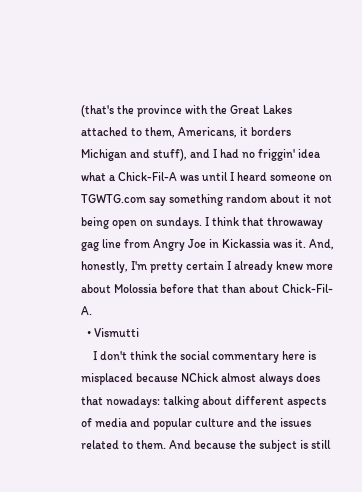(that's the province with the Great Lakes attached to them, Americans, it borders Michigan and stuff), and I had no friggin' idea what a Chick-Fil-A was until I heard someone on TGWTG.com say something random about it not being open on sundays. I think that throwaway gag line from Angry Joe in Kickassia was it. And, honestly, I'm pretty certain I already knew more about Molossia before that than about Chick-Fil-A.
  • Vismutti
    I don't think the social commentary here is misplaced because NChick almost always does that nowadays: talking about different aspects of media and popular culture and the issues related to them. And because the subject is still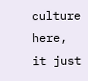culture here, it just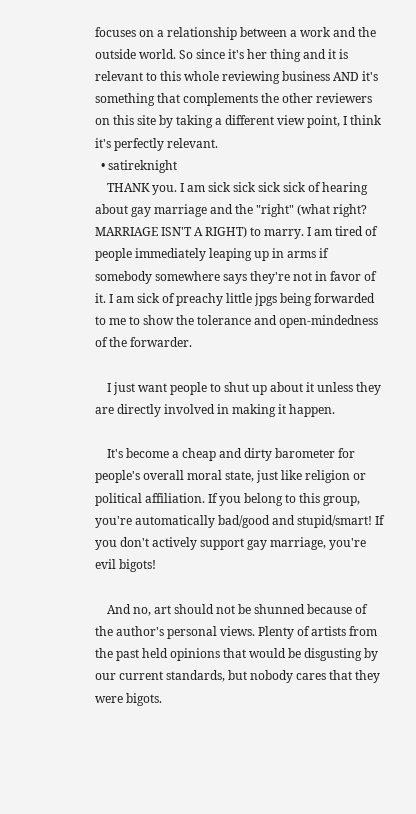focuses on a relationship between a work and the outside world. So since it's her thing and it is relevant to this whole reviewing business AND it's something that complements the other reviewers on this site by taking a different view point, I think it's perfectly relevant.
  • satireknight
    THANK you. I am sick sick sick sick of hearing about gay marriage and the "right" (what right? MARRIAGE ISN'T A RIGHT) to marry. I am tired of people immediately leaping up in arms if somebody somewhere says they're not in favor of it. I am sick of preachy little jpgs being forwarded to me to show the tolerance and open-mindedness of the forwarder.

    I just want people to shut up about it unless they are directly involved in making it happen.

    It's become a cheap and dirty barometer for people's overall moral state, just like religion or political affiliation. If you belong to this group, you're automatically bad/good and stupid/smart! If you don't actively support gay marriage, you're evil bigots!

    And no, art should not be shunned because of the author's personal views. Plenty of artists from the past held opinions that would be disgusting by our current standards, but nobody cares that they were bigots.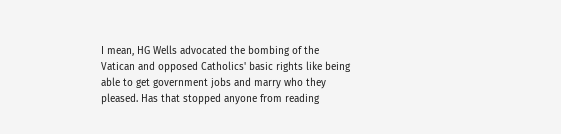I mean, HG Wells advocated the bombing of the Vatican and opposed Catholics' basic rights like being able to get government jobs and marry who they pleased. Has that stopped anyone from reading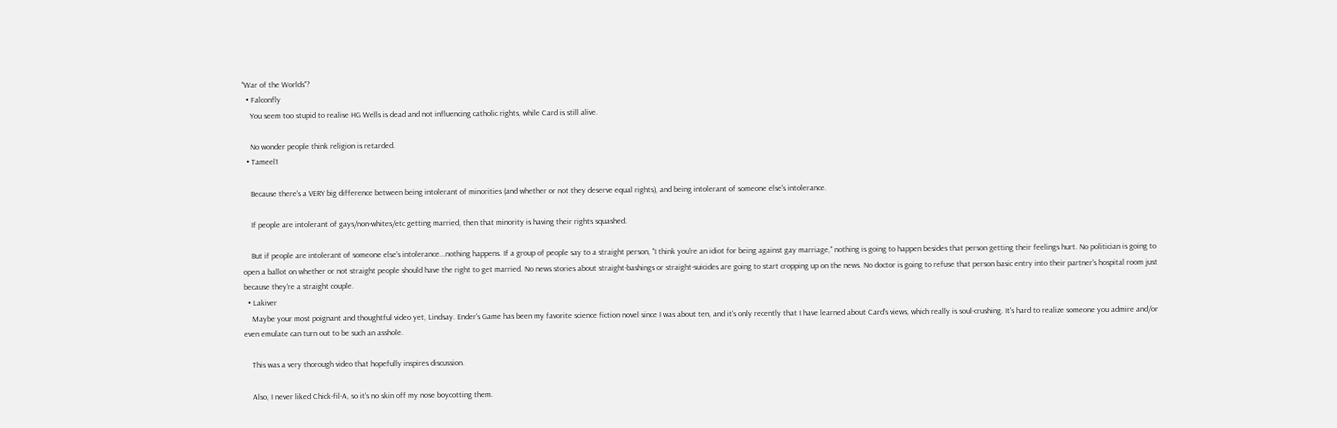"War of the Worlds"?
  • Falconfly
    You seem too stupid to realise HG Wells is dead and not influencing catholic rights, while Card is still alive.

    No wonder people think religion is retarded.
  • Tameel1

    Because there's a VERY big difference between being intolerant of minorities (and whether or not they deserve equal rights), and being intolerant of someone else's intolerance.

    If people are intolerant of gays/non-whites/etc getting married, then that minority is having their rights squashed.

    But if people are intolerant of someone else's intolerance...nothing happens. If a group of people say to a straight person, "I think you're an idiot for being against gay marriage," nothing is going to happen besides that person getting their feelings hurt. No politician is going to open a ballot on whether or not straight people should have the right to get married. No news stories about straight-bashings or straight-suicides are going to start cropping up on the news. No doctor is going to refuse that person basic entry into their partner's hospital room just because they're a straight couple.
  • Lakiver
    Maybe your most poignant and thoughtful video yet, Lindsay. Ender's Game has been my favorite science fiction novel since I was about ten, and it's only recently that I have learned about Card's views, which really is soul-crushing. It's hard to realize someone you admire and/or even emulate can turn out to be such an asshole.

    This was a very thorough video that hopefully inspires discussion.

    Also, I never liked Chick-fil-A, so it's no skin off my nose boycotting them.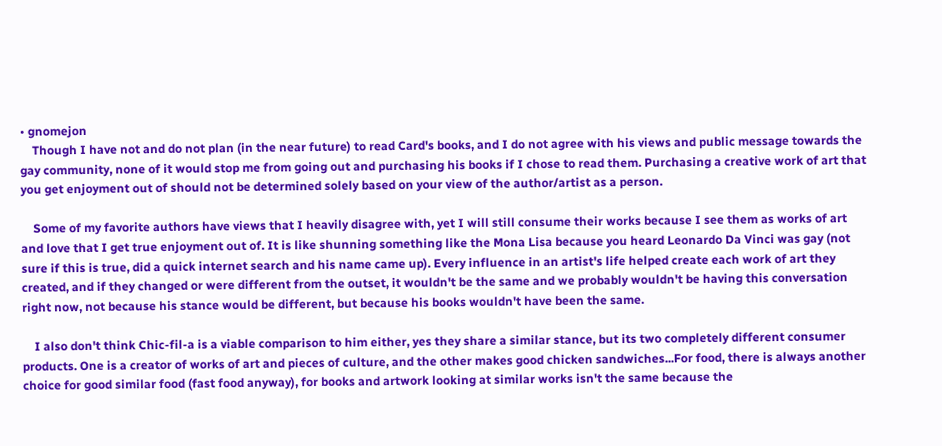• gnomejon
    Though I have not and do not plan (in the near future) to read Card's books, and I do not agree with his views and public message towards the gay community, none of it would stop me from going out and purchasing his books if I chose to read them. Purchasing a creative work of art that you get enjoyment out of should not be determined solely based on your view of the author/artist as a person.

    Some of my favorite authors have views that I heavily disagree with, yet I will still consume their works because I see them as works of art and love that I get true enjoyment out of. It is like shunning something like the Mona Lisa because you heard Leonardo Da Vinci was gay (not sure if this is true, did a quick internet search and his name came up). Every influence in an artist's life helped create each work of art they created, and if they changed or were different from the outset, it wouldn't be the same and we probably wouldn't be having this conversation right now, not because his stance would be different, but because his books wouldn't have been the same.

    I also don't think Chic-fil-a is a viable comparison to him either, yes they share a similar stance, but its two completely different consumer products. One is a creator of works of art and pieces of culture, and the other makes good chicken sandwiches...For food, there is always another choice for good similar food (fast food anyway), for books and artwork looking at similar works isn't the same because the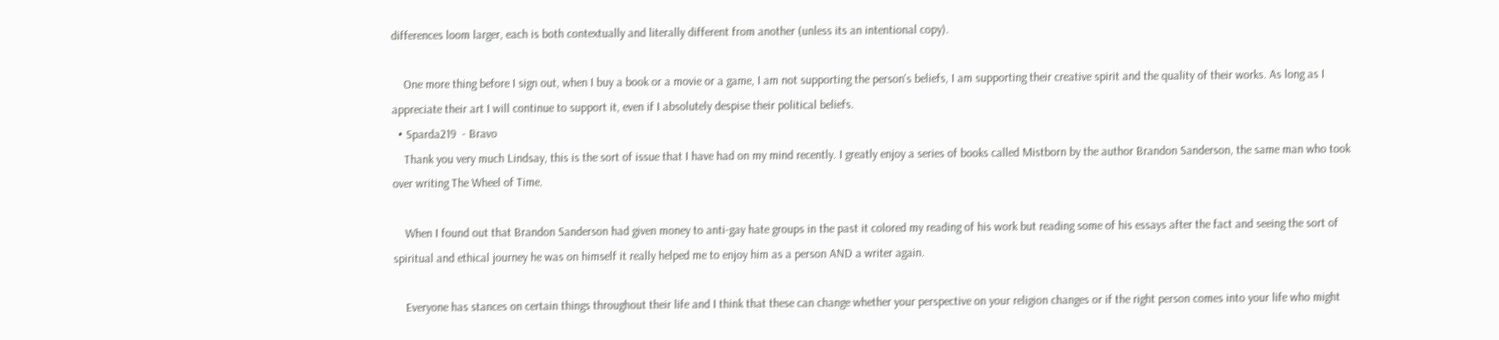differences loom larger, each is both contextually and literally different from another (unless its an intentional copy).

    One more thing before I sign out, when I buy a book or a movie or a game, I am not supporting the person's beliefs, I am supporting their creative spirit and the quality of their works. As long as I appreciate their art I will continue to support it, even if I absolutely despise their political beliefs.
  • Sparda219  - Bravo
    Thank you very much Lindsay, this is the sort of issue that I have had on my mind recently. I greatly enjoy a series of books called Mistborn by the author Brandon Sanderson, the same man who took over writing The Wheel of Time.

    When I found out that Brandon Sanderson had given money to anti-gay hate groups in the past it colored my reading of his work but reading some of his essays after the fact and seeing the sort of spiritual and ethical journey he was on himself it really helped me to enjoy him as a person AND a writer again.

    Everyone has stances on certain things throughout their life and I think that these can change whether your perspective on your religion changes or if the right person comes into your life who might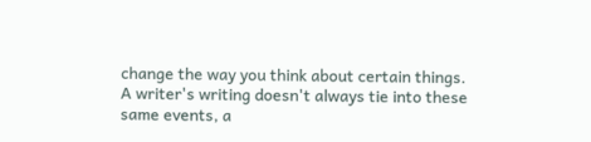change the way you think about certain things. A writer's writing doesn't always tie into these same events, a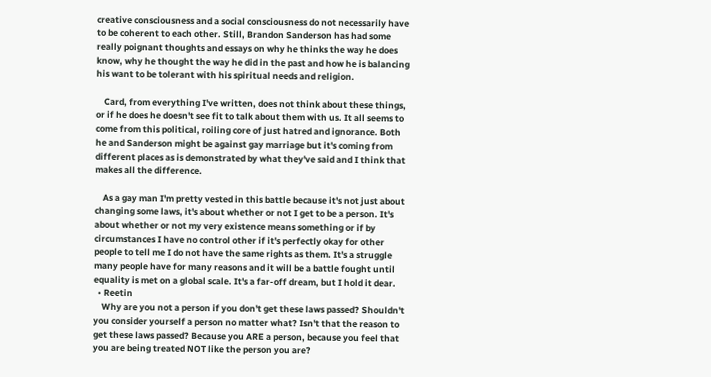creative consciousness and a social consciousness do not necessarily have to be coherent to each other. Still, Brandon Sanderson has had some really poignant thoughts and essays on why he thinks the way he does know, why he thought the way he did in the past and how he is balancing his want to be tolerant with his spiritual needs and religion.

    Card, from everything I've written, does not think about these things, or if he does he doesn't see fit to talk about them with us. It all seems to come from this political, roiling core of just hatred and ignorance. Both he and Sanderson might be against gay marriage but it's coming from different places as is demonstrated by what they've said and I think that makes all the difference.

    As a gay man I'm pretty vested in this battle because it's not just about changing some laws, it's about whether or not I get to be a person. It's about whether or not my very existence means something or if by circumstances I have no control other if it's perfectly okay for other people to tell me I do not have the same rights as them. It's a struggle many people have for many reasons and it will be a battle fought until equality is met on a global scale. It's a far-off dream, but I hold it dear.
  • Reetin
    Why are you not a person if you don't get these laws passed? Shouldn't you consider yourself a person no matter what? Isn't that the reason to get these laws passed? Because you ARE a person, because you feel that you are being treated NOT like the person you are?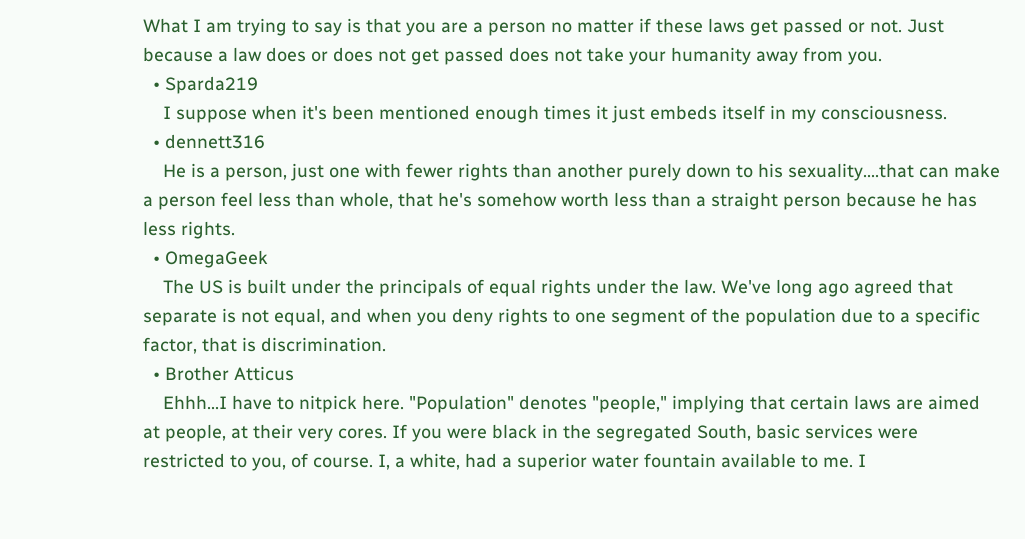What I am trying to say is that you are a person no matter if these laws get passed or not. Just because a law does or does not get passed does not take your humanity away from you.
  • Sparda219
    I suppose when it's been mentioned enough times it just embeds itself in my consciousness.
  • dennett316
    He is a person, just one with fewer rights than another purely down to his sexuality....that can make a person feel less than whole, that he's somehow worth less than a straight person because he has less rights.
  • OmegaGeek
    The US is built under the principals of equal rights under the law. We've long ago agreed that separate is not equal, and when you deny rights to one segment of the population due to a specific factor, that is discrimination.
  • Brother Atticus
    Ehhh...I have to nitpick here. "Population" denotes "people," implying that certain laws are aimed at people, at their very cores. If you were black in the segregated South, basic services were restricted to you, of course. I, a white, had a superior water fountain available to me. I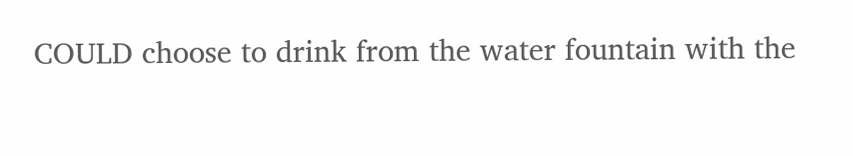COULD choose to drink from the water fountain with the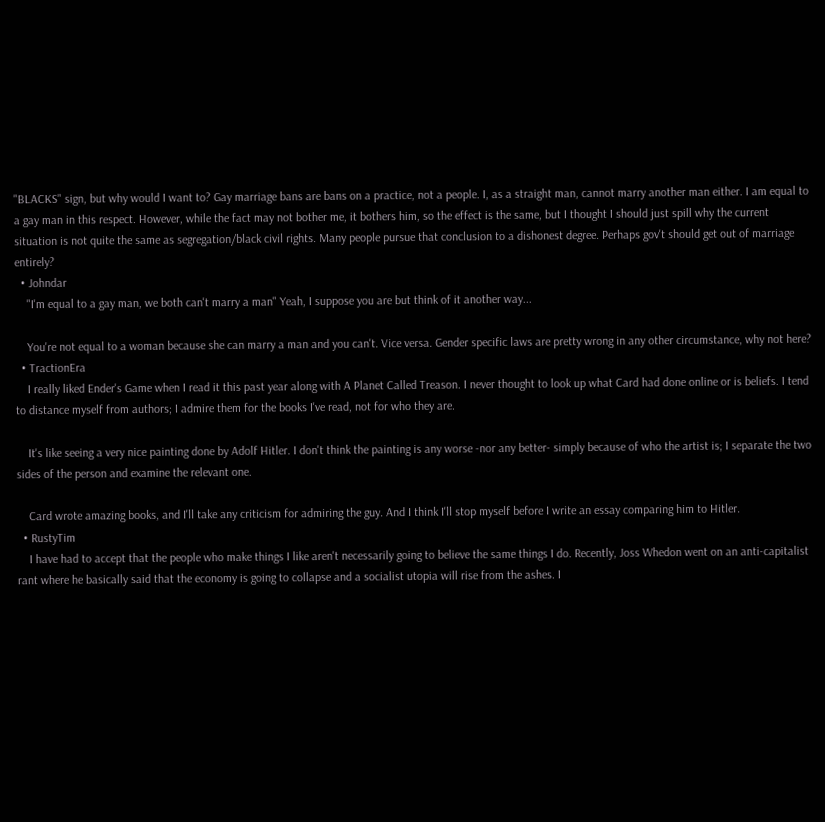"BLACKS" sign, but why would I want to? Gay marriage bans are bans on a practice, not a people. I, as a straight man, cannot marry another man either. I am equal to a gay man in this respect. However, while the fact may not bother me, it bothers him, so the effect is the same, but I thought I should just spill why the current situation is not quite the same as segregation/black civil rights. Many people pursue that conclusion to a dishonest degree. Perhaps gov't should get out of marriage entirely?
  • Johndar
    "I'm equal to a gay man, we both can't marry a man" Yeah, I suppose you are but think of it another way...

    You're not equal to a woman because she can marry a man and you can't. Vice versa. Gender specific laws are pretty wrong in any other circumstance, why not here?
  • TractionEra
    I really liked Ender's Game when I read it this past year along with A Planet Called Treason. I never thought to look up what Card had done online or is beliefs. I tend to distance myself from authors; I admire them for the books I've read, not for who they are.

    It's like seeing a very nice painting done by Adolf Hitler. I don't think the painting is any worse -nor any better- simply because of who the artist is; I separate the two sides of the person and examine the relevant one.

    Card wrote amazing books, and I'll take any criticism for admiring the guy. And I think I'll stop myself before I write an essay comparing him to Hitler.
  • RustyTim
    I have had to accept that the people who make things I like aren't necessarily going to believe the same things I do. Recently, Joss Whedon went on an anti-capitalist rant where he basically said that the economy is going to collapse and a socialist utopia will rise from the ashes. I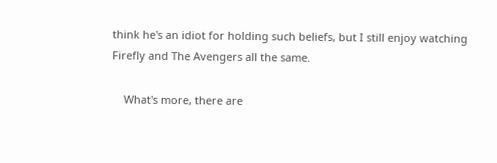think he's an idiot for holding such beliefs, but I still enjoy watching Firefly and The Avengers all the same.

    What's more, there are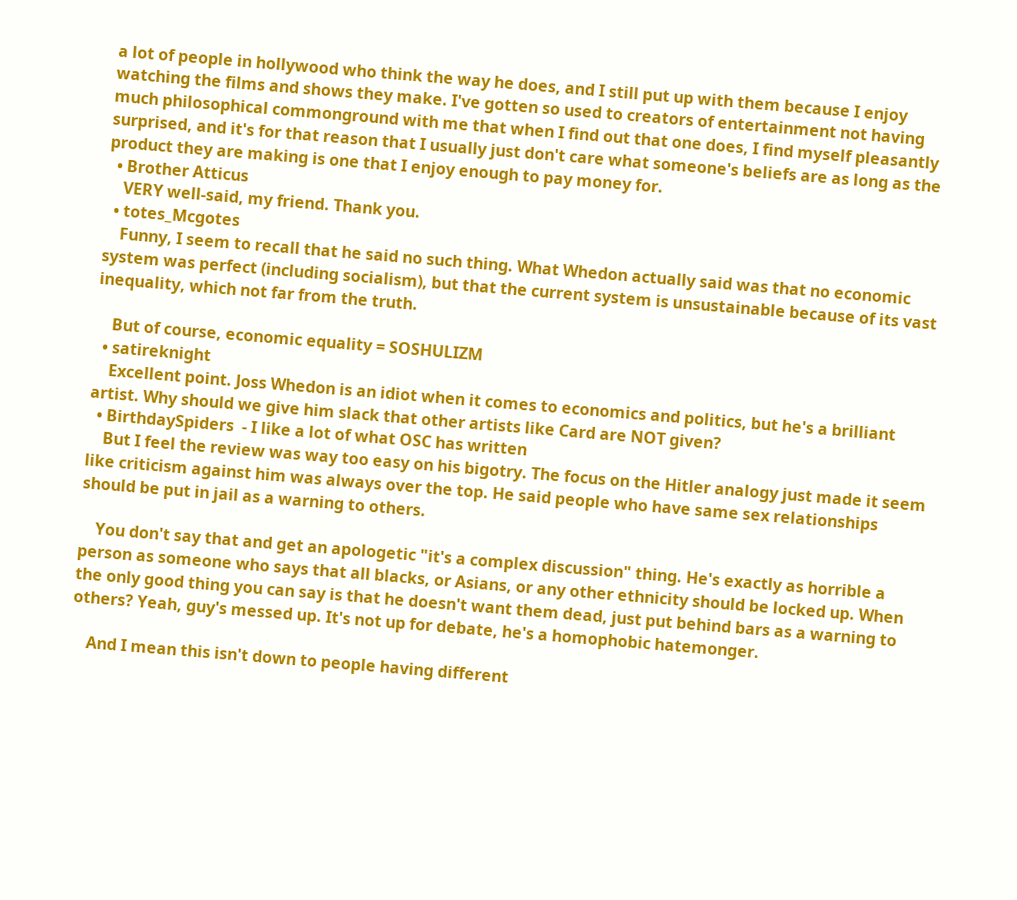a lot of people in hollywood who think the way he does, and I still put up with them because I enjoy watching the films and shows they make. I've gotten so used to creators of entertainment not having much philosophical commonground with me that when I find out that one does, I find myself pleasantly surprised, and it's for that reason that I usually just don't care what someone's beliefs are as long as the product they are making is one that I enjoy enough to pay money for.
  • Brother Atticus
    VERY well-said, my friend. Thank you.
  • totes_Mcgotes
    Funny, I seem to recall that he said no such thing. What Whedon actually said was that no economic system was perfect (including socialism), but that the current system is unsustainable because of its vast inequality, which not far from the truth.

    But of course, economic equality = SOSHULIZM
  • satireknight
    Excellent point. Joss Whedon is an idiot when it comes to economics and politics, but he's a brilliant artist. Why should we give him slack that other artists like Card are NOT given?
  • BirthdaySpiders  - I like a lot of what OSC has written
    But I feel the review was way too easy on his bigotry. The focus on the Hitler analogy just made it seem like criticism against him was always over the top. He said people who have same sex relationships should be put in jail as a warning to others.

    You don't say that and get an apologetic "it's a complex discussion" thing. He's exactly as horrible a person as someone who says that all blacks, or Asians, or any other ethnicity should be locked up. When the only good thing you can say is that he doesn't want them dead, just put behind bars as a warning to others? Yeah, guy's messed up. It's not up for debate, he's a homophobic hatemonger.

    And I mean this isn't down to people having different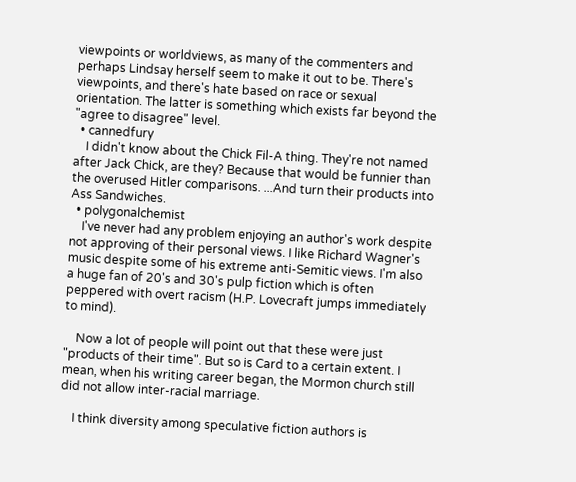viewpoints or worldviews, as many of the commenters and perhaps Lindsay herself seem to make it out to be. There's viewpoints, and there's hate based on race or sexual orientation. The latter is something which exists far beyond the "agree to disagree" level.
  • cannedfury
    I didn't know about the Chick Fil-A thing. They're not named after Jack Chick, are they? Because that would be funnier than the overused Hitler comparisons. ...And turn their products into Ass Sandwiches.
  • polygonalchemist
    I've never had any problem enjoying an author's work despite not approving of their personal views. I like Richard Wagner's music despite some of his extreme anti-Semitic views. I'm also a huge fan of 20's and 30's pulp fiction which is often peppered with overt racism (H.P. Lovecraft jumps immediately to mind).

    Now a lot of people will point out that these were just "products of their time". But so is Card to a certain extent. I mean, when his writing career began, the Mormon church still did not allow inter-racial marriage.

    I think diversity among speculative fiction authors is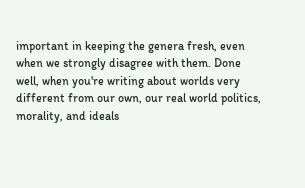important in keeping the genera fresh, even when we strongly disagree with them. Done well, when you're writing about worlds very different from our own, our real world politics, morality, and ideals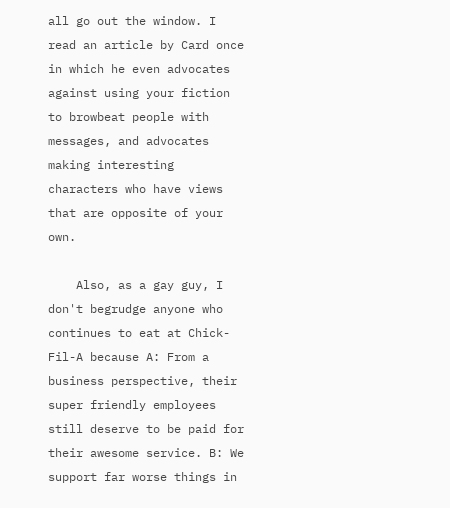all go out the window. I read an article by Card once in which he even advocates against using your fiction to browbeat people with messages, and advocates making interesting characters who have views that are opposite of your own.

    Also, as a gay guy, I don't begrudge anyone who continues to eat at Chick-Fil-A because A: From a business perspective, their super friendly employees still deserve to be paid for their awesome service. B: We support far worse things in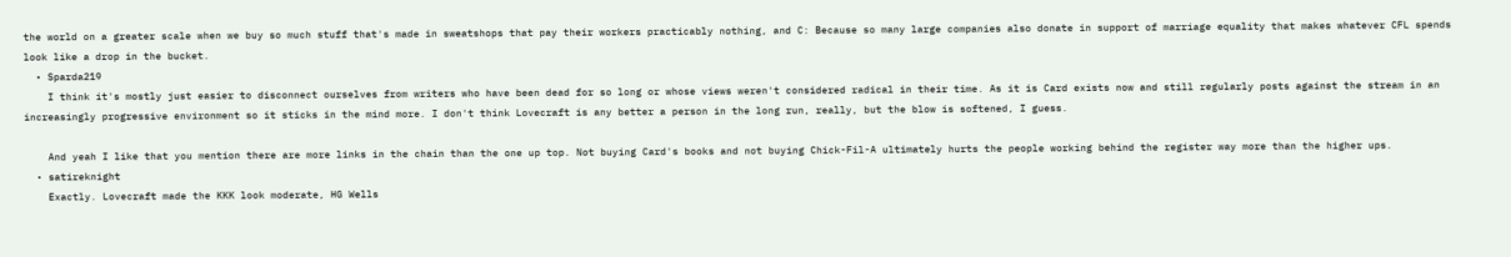the world on a greater scale when we buy so much stuff that's made in sweatshops that pay their workers practicably nothing, and C: Because so many large companies also donate in support of marriage equality that makes whatever CFL spends look like a drop in the bucket.
  • Sparda219
    I think it's mostly just easier to disconnect ourselves from writers who have been dead for so long or whose views weren't considered radical in their time. As it is Card exists now and still regularly posts against the stream in an increasingly progressive environment so it sticks in the mind more. I don't think Lovecraft is any better a person in the long run, really, but the blow is softened, I guess.

    And yeah I like that you mention there are more links in the chain than the one up top. Not buying Card's books and not buying Chick-Fil-A ultimately hurts the people working behind the register way more than the higher ups.
  • satireknight
    Exactly. Lovecraft made the KKK look moderate, HG Wells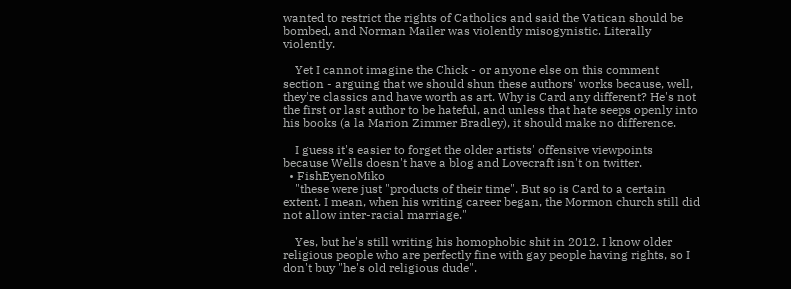wanted to restrict the rights of Catholics and said the Vatican should be bombed, and Norman Mailer was violently misogynistic. Literally violently.

    Yet I cannot imagine the Chick - or anyone else on this comment section - arguing that we should shun these authors' works because, well, they're classics and have worth as art. Why is Card any different? He's not the first or last author to be hateful, and unless that hate seeps openly into his books (a la Marion Zimmer Bradley), it should make no difference.

    I guess it's easier to forget the older artists' offensive viewpoints because Wells doesn't have a blog and Lovecraft isn't on twitter.
  • FishEyenoMiko
    "these were just "products of their time". But so is Card to a certain extent. I mean, when his writing career began, the Mormon church still did not allow inter-racial marriage."

    Yes, but he's still writing his homophobic shit in 2012. I know older religious people who are perfectly fine with gay people having rights, so I don't buy "he's old religious dude".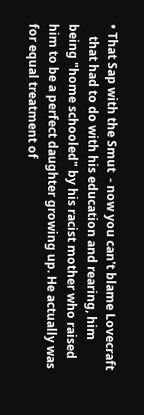• That Sap with the Smut  - now you can't blame Lovecraft
    that had to do with his education and rearing, him being "home schooled" by his racist mother who raised him to be a perfect daughter growing up. He actually was for equal treatment of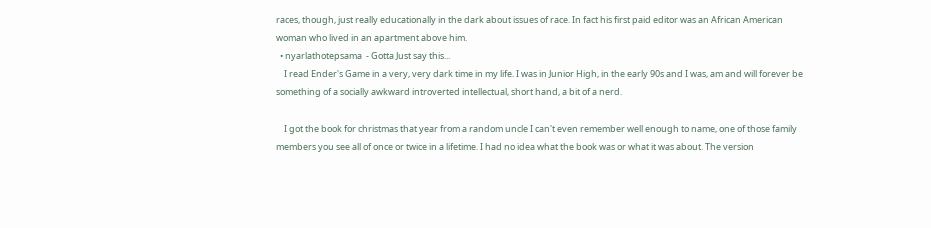races, though, just really educationally in the dark about issues of race. In fact his first paid editor was an African American woman who lived in an apartment above him.
  • nyarlathotepsama  - Gotta Just say this...
    I read Ender's Game in a very, very dark time in my life. I was in Junior High, in the early 90s and I was, am and will forever be something of a socially awkward introverted intellectual, short hand, a bit of a nerd.

    I got the book for christmas that year from a random uncle I can't even remember well enough to name, one of those family members you see all of once or twice in a lifetime. I had no idea what the book was or what it was about. The version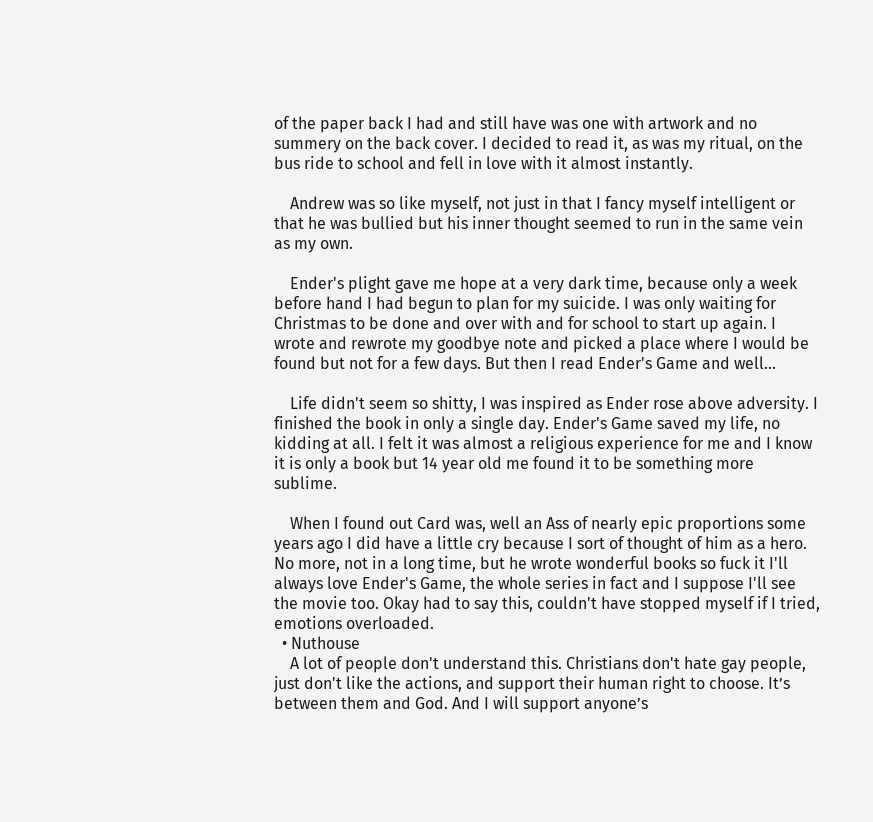of the paper back I had and still have was one with artwork and no summery on the back cover. I decided to read it, as was my ritual, on the bus ride to school and fell in love with it almost instantly.

    Andrew was so like myself, not just in that I fancy myself intelligent or that he was bullied but his inner thought seemed to run in the same vein as my own.

    Ender's plight gave me hope at a very dark time, because only a week before hand I had begun to plan for my suicide. I was only waiting for Christmas to be done and over with and for school to start up again. I wrote and rewrote my goodbye note and picked a place where I would be found but not for a few days. But then I read Ender's Game and well...

    Life didn't seem so shitty, I was inspired as Ender rose above adversity. I finished the book in only a single day. Ender's Game saved my life, no kidding at all. I felt it was almost a religious experience for me and I know it is only a book but 14 year old me found it to be something more sublime.

    When I found out Card was, well an Ass of nearly epic proportions some years ago I did have a little cry because I sort of thought of him as a hero. No more, not in a long time, but he wrote wonderful books so fuck it I'll always love Ender's Game, the whole series in fact and I suppose I'll see the movie too. Okay had to say this, couldn't have stopped myself if I tried, emotions overloaded.
  • Nuthouse
    A lot of people don't understand this. Christians don't hate gay people, just don't like the actions, and support their human right to choose. It’s between them and God. And I will support anyone’s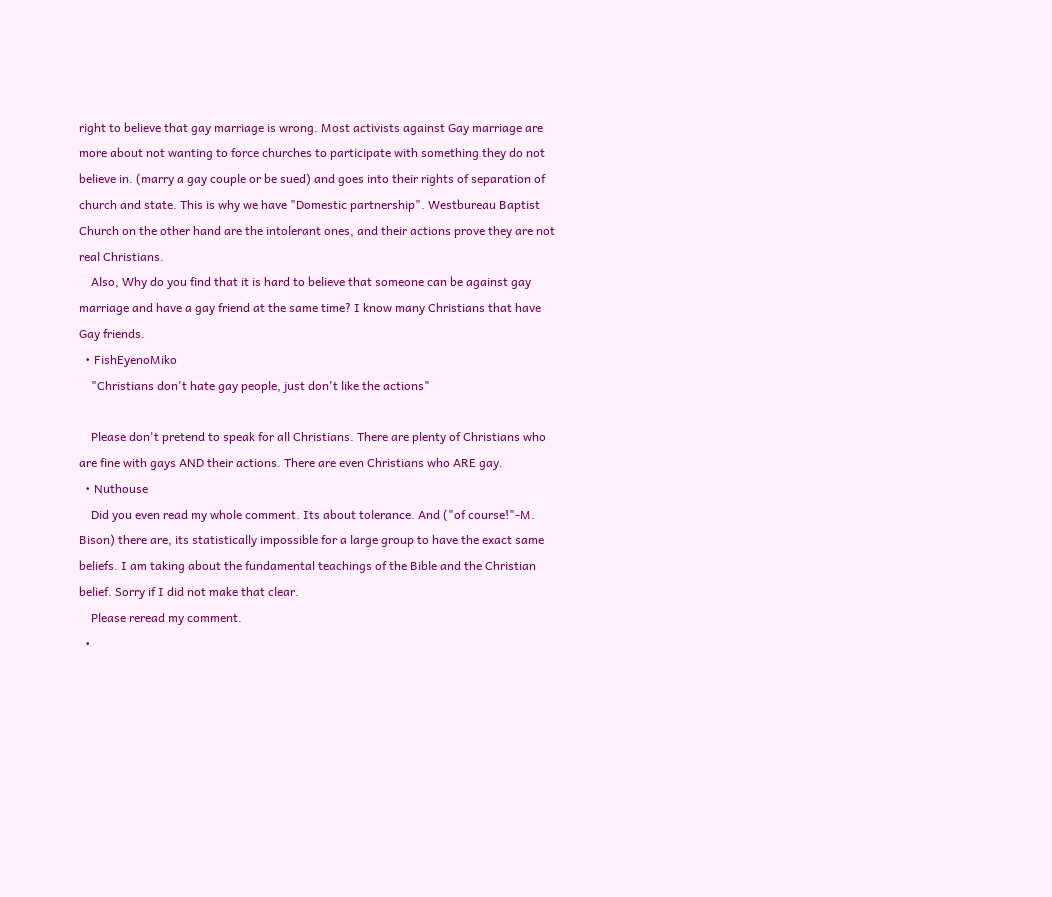right to believe that gay marriage is wrong. Most activists against Gay marriage are more about not wanting to force churches to participate with something they do not believe in. (marry a gay couple or be sued) and goes into their rights of separation of church and state. This is why we have "Domestic partnership". Westbureau Baptist Church on the other hand are the intolerant ones, and their actions prove they are not real Christians.
    Also, Why do you find that it is hard to believe that someone can be against gay marriage and have a gay friend at the same time? I know many Christians that have Gay friends.
  • FishEyenoMiko
    "Christians don't hate gay people, just don't like the actions"

    Please don't pretend to speak for all Christians. There are plenty of Christians who are fine with gays AND their actions. There are even Christians who ARE gay.
  • Nuthouse
    Did you even read my whole comment. Its about tolerance. And ("of course!"-M. Bison) there are, its statistically impossible for a large group to have the exact same beliefs. I am taking about the fundamental teachings of the Bible and the Christian belief. Sorry if I did not make that clear.
    Please reread my comment.
  •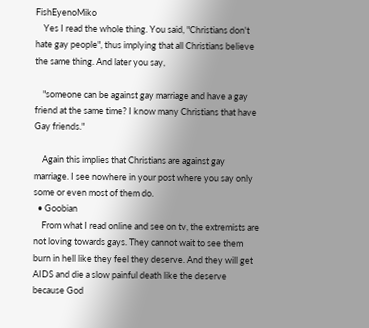FishEyenoMiko
    Yes I read the whole thing. You said, "Christians don't hate gay people", thus implying that all Christians believe the same thing. And later you say,

    "someone can be against gay marriage and have a gay friend at the same time? I know many Christians that have Gay friends."

    Again this implies that Christians are against gay marriage. I see nowhere in your post where you say only some or even most of them do.
  • Goobian
    From what I read online and see on tv, the extremists are not loving towards gays. They cannot wait to see them burn in hell like they feel they deserve. And they will get AIDS and die a slow painful death like the deserve because God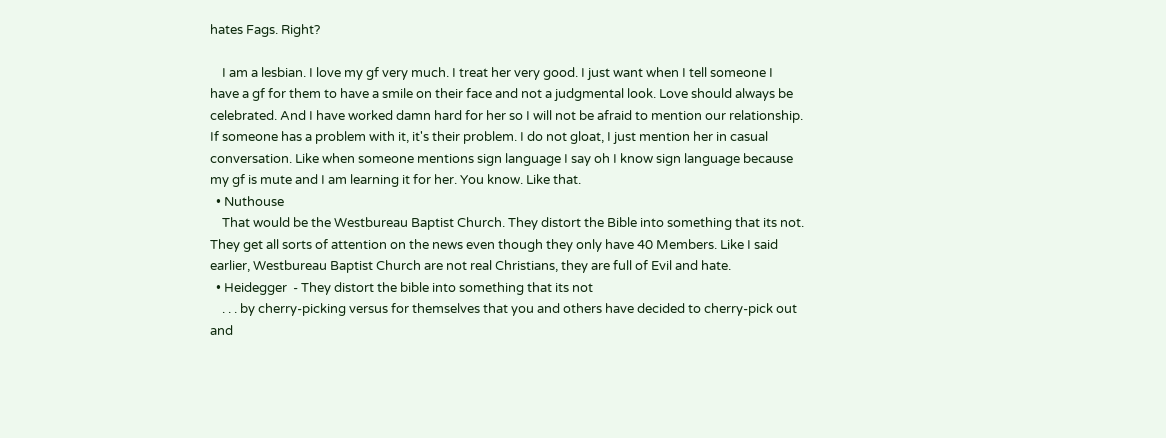hates Fags. Right?

    I am a lesbian. I love my gf very much. I treat her very good. I just want when I tell someone I have a gf for them to have a smile on their face and not a judgmental look. Love should always be celebrated. And I have worked damn hard for her so I will not be afraid to mention our relationship. If someone has a problem with it, it's their problem. I do not gloat, I just mention her in casual conversation. Like when someone mentions sign language I say oh I know sign language because my gf is mute and I am learning it for her. You know. Like that.
  • Nuthouse
    That would be the Westbureau Baptist Church. They distort the Bible into something that its not. They get all sorts of attention on the news even though they only have 40 Members. Like I said earlier, Westbureau Baptist Church are not real Christians, they are full of Evil and hate.
  • Heidegger  - They distort the bible into something that its not
    . . . by cherry-picking versus for themselves that you and others have decided to cherry-pick out and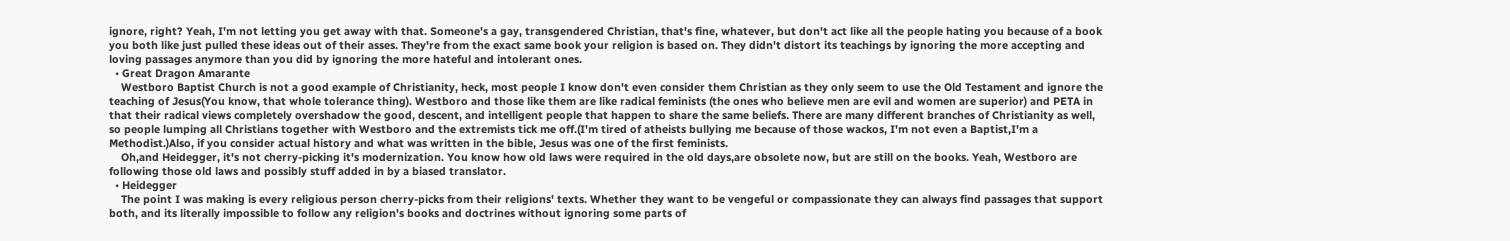ignore, right? Yeah, I'm not letting you get away with that. Someone's a gay, transgendered Christian, that's fine, whatever, but don't act like all the people hating you because of a book you both like just pulled these ideas out of their asses. They're from the exact same book your religion is based on. They didn't distort its teachings by ignoring the more accepting and loving passages anymore than you did by ignoring the more hateful and intolerant ones.
  • Great Dragon Amarante
    Westboro Baptist Church is not a good example of Christianity, heck, most people I know don't even consider them Christian as they only seem to use the Old Testament and ignore the teaching of Jesus(You know, that whole tolerance thing). Westboro and those like them are like radical feminists (the ones who believe men are evil and women are superior) and PETA in that their radical views completely overshadow the good, descent, and intelligent people that happen to share the same beliefs. There are many different branches of Christianity as well, so people lumping all Christians together with Westboro and the extremists tick me off.(I'm tired of atheists bullying me because of those wackos, I'm not even a Baptist,I'm a Methodist.)Also, if you consider actual history and what was written in the bible, Jesus was one of the first feminists.
    Oh,and Heidegger, it's not cherry-picking it's modernization. You know how old laws were required in the old days,are obsolete now, but are still on the books. Yeah, Westboro are following those old laws and possibly stuff added in by a biased translator.
  • Heidegger
    The point I was making is every religious person cherry-picks from their religions' texts. Whether they want to be vengeful or compassionate they can always find passages that support both, and its literally impossible to follow any religion's books and doctrines without ignoring some parts of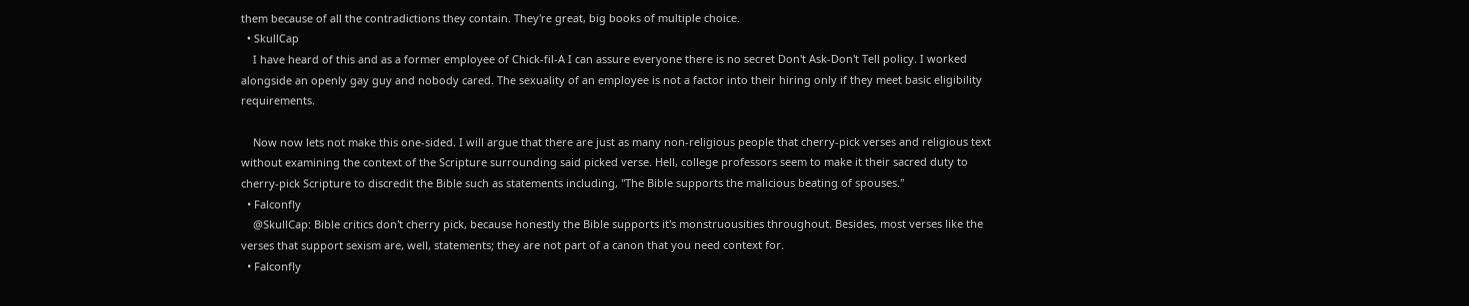them because of all the contradictions they contain. They're great, big books of multiple choice.
  • SkullCap
    I have heard of this and as a former employee of Chick-fil-A I can assure everyone there is no secret Don't Ask-Don't Tell policy. I worked alongside an openly gay guy and nobody cared. The sexuality of an employee is not a factor into their hiring only if they meet basic eligibility requirements.

    Now now lets not make this one-sided. I will argue that there are just as many non-religious people that cherry-pick verses and religious text without examining the context of the Scripture surrounding said picked verse. Hell, college professors seem to make it their sacred duty to cherry-pick Scripture to discredit the Bible such as statements including, "The Bible supports the malicious beating of spouses."
  • Falconfly
    @SkullCap: Bible critics don't cherry pick, because honestly the Bible supports it's monstruousities throughout. Besides, most verses like the verses that support sexism are, well, statements; they are not part of a canon that you need context for.
  • Falconfly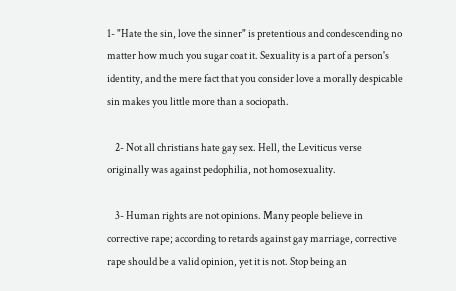1- "Hate the sin, love the sinner" is pretentious and condescending no matter how much you sugar coat it. Sexuality is a part of a person's identity, and the mere fact that you consider love a morally despicable sin makes you little more than a sociopath.

    2- Not all christians hate gay sex. Hell, the Leviticus verse originally was against pedophilia, not homosexuality.

    3- Human rights are not opinions. Many people believe in corrective rape; according to retards against gay marriage, corrective rape should be a valid opinion, yet it is not. Stop being an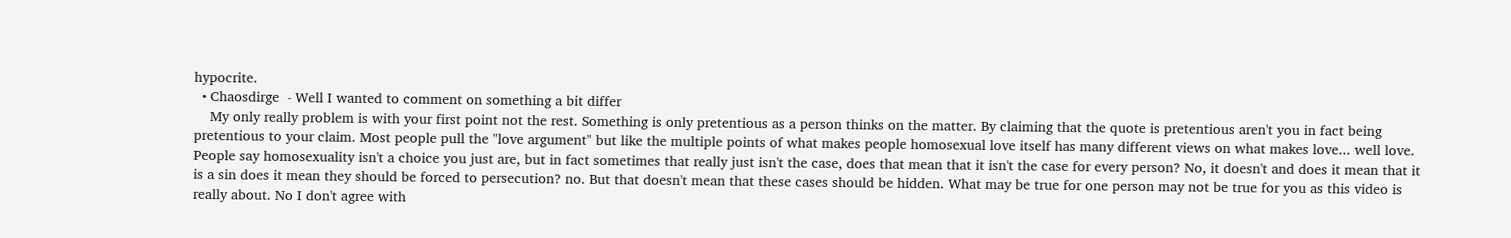hypocrite.
  • Chaosdirge  - Well I wanted to comment on something a bit differ
    My only really problem is with your first point not the rest. Something is only pretentious as a person thinks on the matter. By claiming that the quote is pretentious aren't you in fact being pretentious to your claim. Most people pull the "love argument" but like the multiple points of what makes people homosexual love itself has many different views on what makes love... well love. People say homosexuality isn't a choice you just are, but in fact sometimes that really just isn't the case, does that mean that it isn't the case for every person? No, it doesn't and does it mean that it is a sin does it mean they should be forced to persecution? no. But that doesn't mean that these cases should be hidden. What may be true for one person may not be true for you as this video is really about. No I don't agree with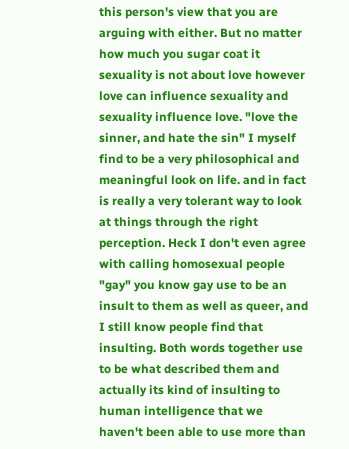this person's view that you are arguing with either. But no matter how much you sugar coat it sexuality is not about love however love can influence sexuality and sexuality influence love. "love the sinner, and hate the sin" I myself find to be a very philosophical and meaningful look on life. and in fact is really a very tolerant way to look at things through the right perception. Heck I don't even agree with calling homosexual people "gay" you know gay use to be an insult to them as well as queer, and I still know people find that insulting. Both words together use to be what described them and actually its kind of insulting to human intelligence that we haven't been able to use more than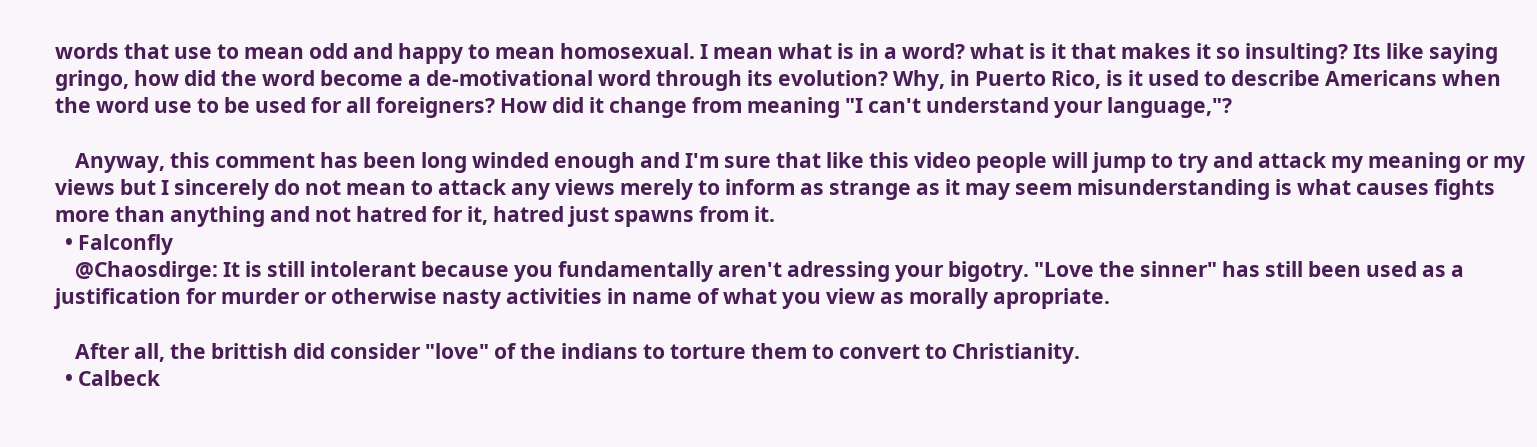words that use to mean odd and happy to mean homosexual. I mean what is in a word? what is it that makes it so insulting? Its like saying gringo, how did the word become a de-motivational word through its evolution? Why, in Puerto Rico, is it used to describe Americans when the word use to be used for all foreigners? How did it change from meaning "I can't understand your language,"?

    Anyway, this comment has been long winded enough and I'm sure that like this video people will jump to try and attack my meaning or my views but I sincerely do not mean to attack any views merely to inform as strange as it may seem misunderstanding is what causes fights more than anything and not hatred for it, hatred just spawns from it.
  • Falconfly
    @Chaosdirge: It is still intolerant because you fundamentally aren't adressing your bigotry. "Love the sinner" has still been used as a justification for murder or otherwise nasty activities in name of what you view as morally apropriate.

    After all, the brittish did consider "love" of the indians to torture them to convert to Christianity.
  • Calbeck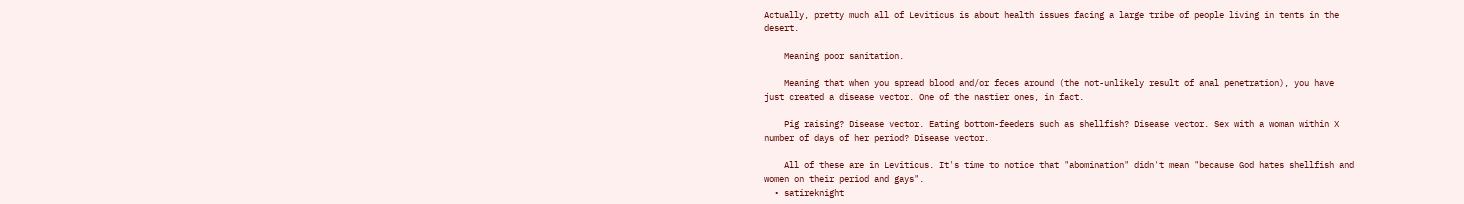Actually, pretty much all of Leviticus is about health issues facing a large tribe of people living in tents in the desert.

    Meaning poor sanitation.

    Meaning that when you spread blood and/or feces around (the not-unlikely result of anal penetration), you have just created a disease vector. One of the nastier ones, in fact.

    Pig raising? Disease vector. Eating bottom-feeders such as shellfish? Disease vector. Sex with a woman within X number of days of her period? Disease vector.

    All of these are in Leviticus. It's time to notice that "abomination" didn't mean "because God hates shellfish and women on their period and gays".
  • satireknight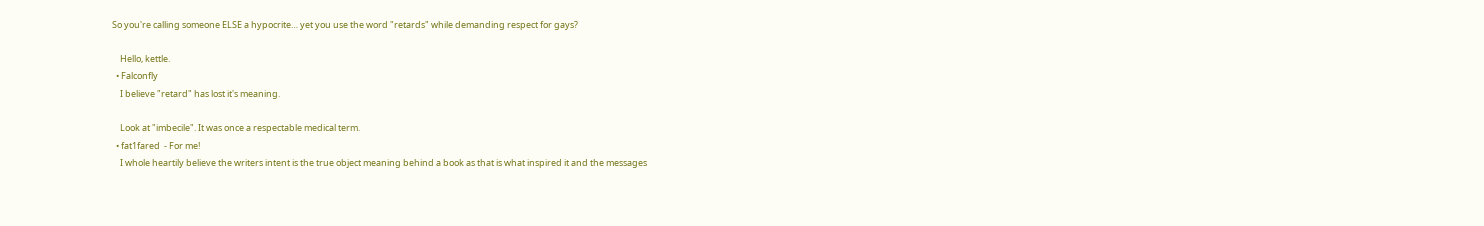So you're calling someone ELSE a hypocrite… yet you use the word "retards" while demanding respect for gays?

    Hello, kettle.
  • Falconfly
    I believe "retard" has lost it's meaning.

    Look at "imbecile". It was once a respectable medical term.
  • fat1fared  - For me!
    I whole heartily believe the writers intent is the true object meaning behind a book as that is what inspired it and the messages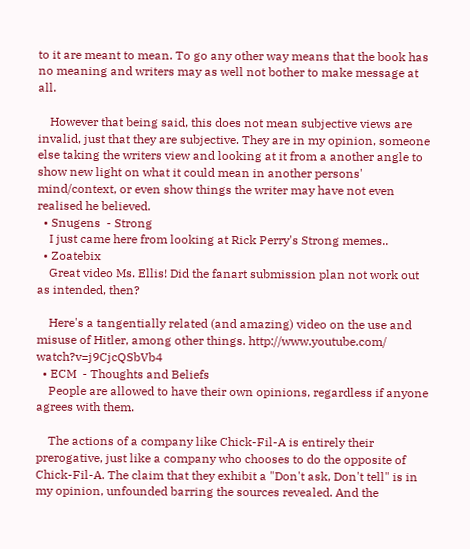to it are meant to mean. To go any other way means that the book has no meaning and writers may as well not bother to make message at all.

    However that being said, this does not mean subjective views are invalid, just that they are subjective. They are in my opinion, someone else taking the writers view and looking at it from a another angle to show new light on what it could mean in another persons' mind/context, or even show things the writer may have not even realised he believed.
  • Snugens  - Strong
    I just came here from looking at Rick Perry's Strong memes..
  • Zoatebix
    Great video Ms. Ellis! Did the fanart submission plan not work out as intended, then?

    Here's a tangentially related (and amazing) video on the use and misuse of Hitler, among other things. http://www.youtube.com/ watch?v=j9CjcQSbVb4
  • ECM  - Thoughts and Beliefs
    People are allowed to have their own opinions, regardless if anyone agrees with them.

    The actions of a company like Chick-Fil-A is entirely their prerogative, just like a company who chooses to do the opposite of Chick-Fil-A. The claim that they exhibit a "Don't ask, Don't tell" is in my opinion, unfounded barring the sources revealed. And the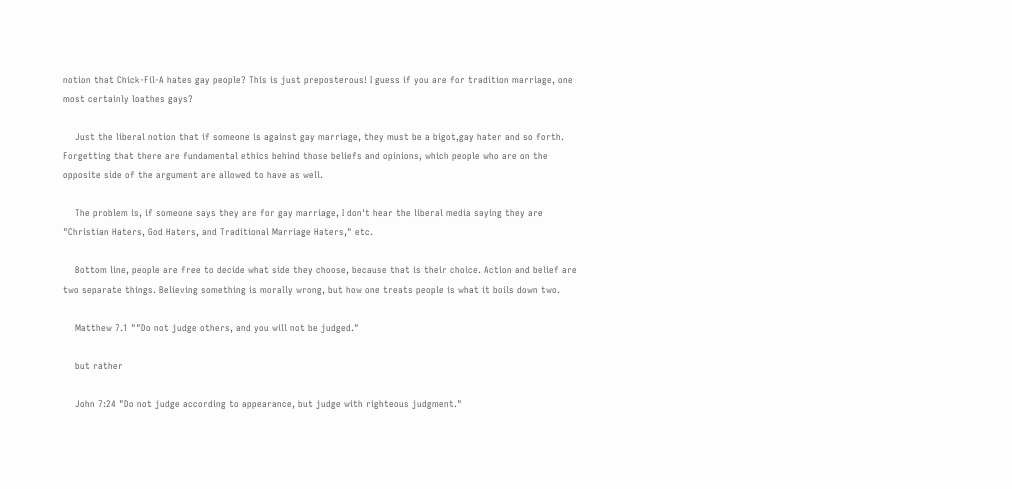notion that Chick-Fil-A hates gay people? This is just preposterous! I guess if you are for tradition marriage, one most certainly loathes gays?

    Just the liberal notion that if someone is against gay marriage, they must be a bigot,gay hater and so forth. Forgetting that there are fundamental ethics behind those beliefs and opinions, which people who are on the opposite side of the argument are allowed to have as well.

    The problem is, if someone says they are for gay marriage, I don't hear the liberal media saying they are "Christian Haters, God Haters, and Traditional Marriage Haters," etc.

    Bottom line, people are free to decide what side they choose, because that is their choice. Action and belief are two separate things. Believing something is morally wrong, but how one treats people is what it boils down two.

    Matthew 7.1 ""Do not judge others, and you will not be judged."

    but rather

    John 7:24 "Do not judge according to appearance, but judge with righteous judgment."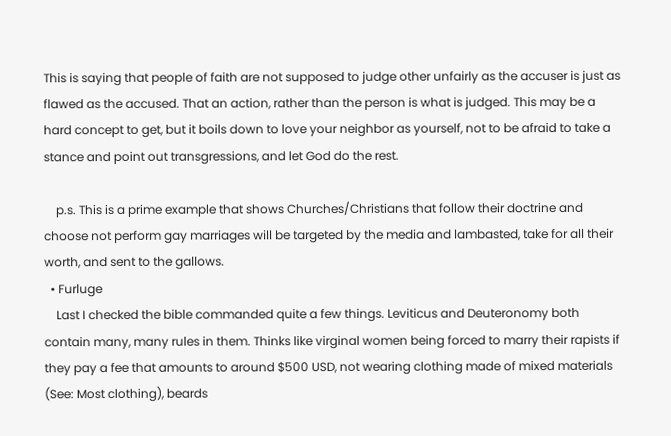This is saying that people of faith are not supposed to judge other unfairly as the accuser is just as flawed as the accused. That an action, rather than the person is what is judged. This may be a hard concept to get, but it boils down to love your neighbor as yourself, not to be afraid to take a stance and point out transgressions, and let God do the rest.

    p.s. This is a prime example that shows Churches/Christians that follow their doctrine and choose not perform gay marriages will be targeted by the media and lambasted, take for all their worth, and sent to the gallows.
  • Furluge
    Last I checked the bible commanded quite a few things. Leviticus and Deuteronomy both contain many, many rules in them. Thinks like virginal women being forced to marry their rapists if they pay a fee that amounts to around $500 USD, not wearing clothing made of mixed materials (See: Most clothing), beards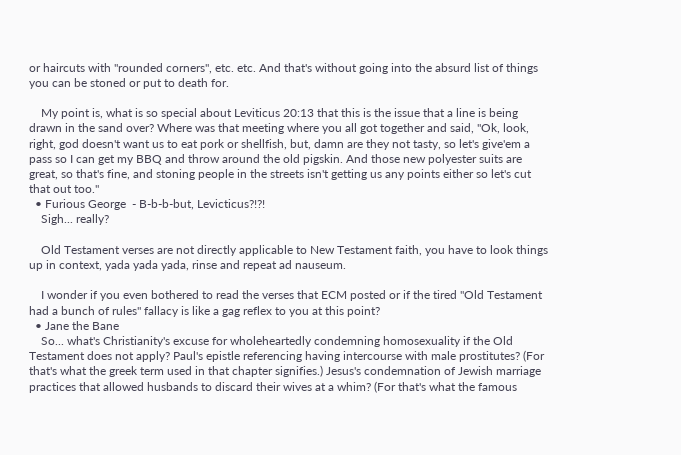or haircuts with "rounded corners", etc. etc. And that's without going into the absurd list of things you can be stoned or put to death for.

    My point is, what is so special about Leviticus 20:13 that this is the issue that a line is being drawn in the sand over? Where was that meeting where you all got together and said, "Ok, look, right, god doesn't want us to eat pork or shellfish, but, damn are they not tasty, so let's give'em a pass so I can get my BBQ and throw around the old pigskin. And those new polyester suits are great, so that's fine, and stoning people in the streets isn't getting us any points either so let's cut that out too."
  • Furious George  - B-b-b-but, Levicticus?!?!
    Sigh... really?

    Old Testament verses are not directly applicable to New Testament faith, you have to look things up in context, yada yada yada, rinse and repeat ad nauseum.

    I wonder if you even bothered to read the verses that ECM posted or if the tired "Old Testament had a bunch of rules" fallacy is like a gag reflex to you at this point?
  • Jane the Bane
    So... what's Christianity's excuse for wholeheartedly condemning homosexuality if the Old Testament does not apply? Paul's epistle referencing having intercourse with male prostitutes? (For that's what the greek term used in that chapter signifies.) Jesus's condemnation of Jewish marriage practices that allowed husbands to discard their wives at a whim? (For that's what the famous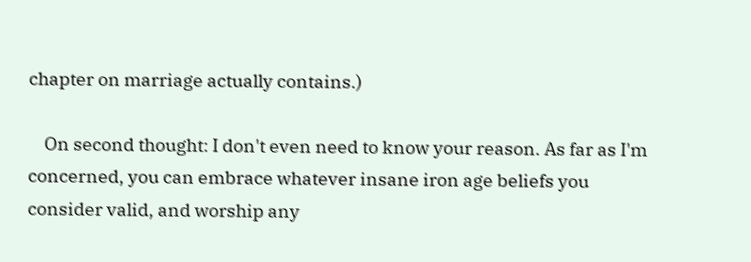chapter on marriage actually contains.)

    On second thought: I don't even need to know your reason. As far as I'm concerned, you can embrace whatever insane iron age beliefs you consider valid, and worship any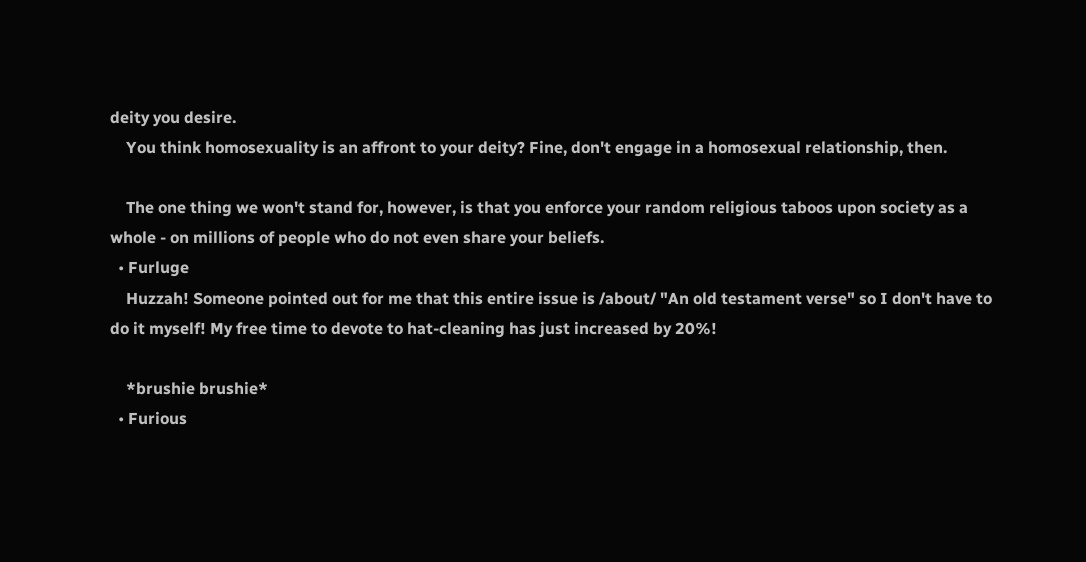deity you desire.
    You think homosexuality is an affront to your deity? Fine, don't engage in a homosexual relationship, then.

    The one thing we won't stand for, however, is that you enforce your random religious taboos upon society as a whole - on millions of people who do not even share your beliefs.
  • Furluge
    Huzzah! Someone pointed out for me that this entire issue is /about/ "An old testament verse" so I don't have to do it myself! My free time to devote to hat-cleaning has just increased by 20%!

    *brushie brushie*
  • Furious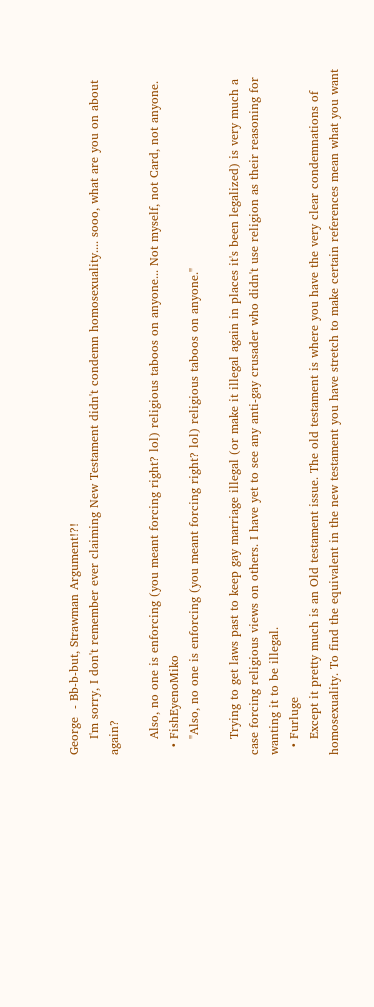George  - Bb-b-but, Strawman Argument!?!
    I'm sorry, I don't remember ever claiming New Testament didn't condemn homosexuality.... sooo, what are you on about again?

    Also, no one is enforcing (you meant forcing right? lol) religious taboos on anyone... Not myself, not Card, not anyone.
  • FishEyenoMiko
    "Also, no one is enforcing (you meant forcing right? lol) religious taboos on anyone."

    Trying to get laws past to keep gay marriage illegal (or make it illegal again in places it's been legalized) is very much a case forcing religious views on others. I have yet to see any anti-gay crusader who didn't use religion as their reasoning for wanting it to be illegal.
  • Furluge
    Except it pretty much is an Old testament issue. The old testament is where you have the very clear condemnations of homosexuality. To find the equivalent in the new testament you have stretch to make certain references mean what you want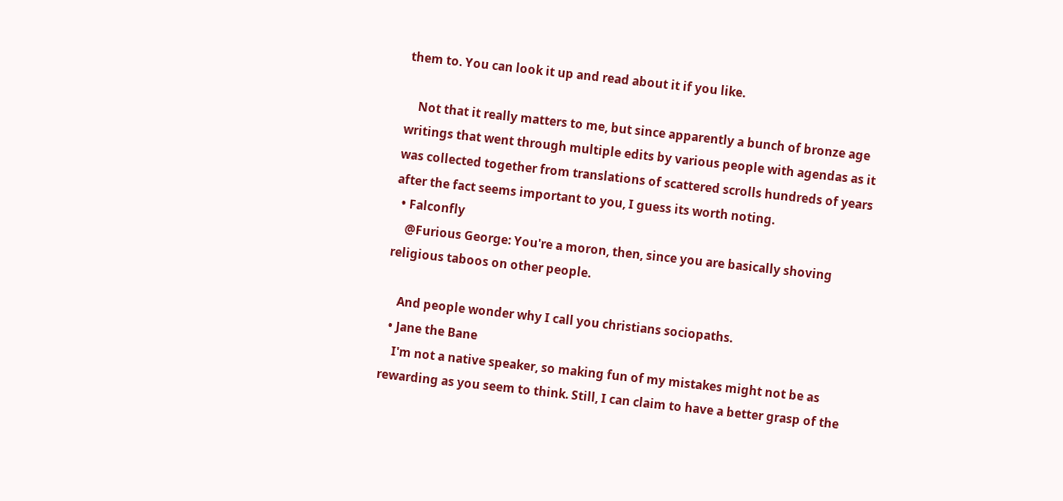them to. You can look it up and read about it if you like.

    Not that it really matters to me, but since apparently a bunch of bronze age writings that went through multiple edits by various people with agendas as it was collected together from translations of scattered scrolls hundreds of years after the fact seems important to you, I guess its worth noting.
  • Falconfly
    @Furious George: You're a moron, then, since you are basically shoving religious taboos on other people.

    And people wonder why I call you christians sociopaths.
  • Jane the Bane
    I'm not a native speaker, so making fun of my mistakes might not be as rewarding as you seem to think. Still, I can claim to have a better grasp of the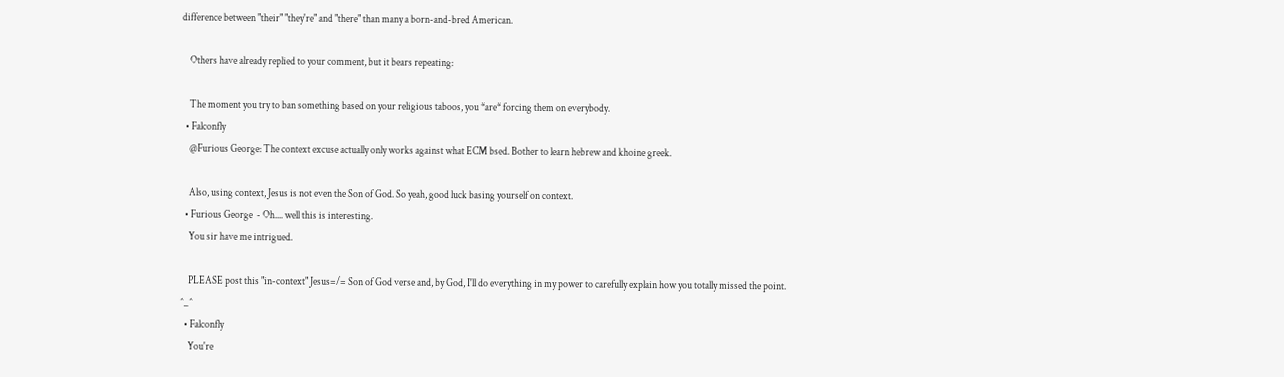difference between "their" "they're" and "there" than many a born-and-bred American.

    Others have already replied to your comment, but it bears repeating:

    The moment you try to ban something based on your religious taboos, you *are* forcing them on everybody.
  • Falconfly
    @Furious George: The context excuse actually only works against what ECM bsed. Bother to learn hebrew and khoine greek.

    Also, using context, Jesus is not even the Son of God. So yeah, good luck basing yourself on context.
  • Furious George  - Oh.... well this is interesting.
    You sir have me intrigued.

    PLEASE post this "in-context" Jesus=/= Son of God verse and, by God, I'll do everything in my power to carefully explain how you totally missed the point. ^_^
  • Falconfly
    You're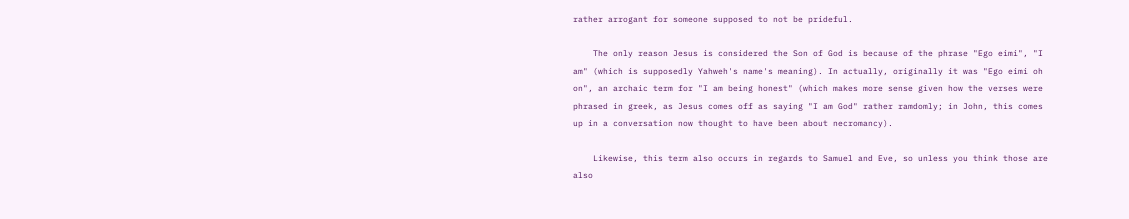rather arrogant for someone supposed to not be prideful.

    The only reason Jesus is considered the Son of God is because of the phrase "Ego eimi", "I am" (which is supposedly Yahweh's name's meaning). In actually, originally it was "Ego eimi oh on", an archaic term for "I am being honest" (which makes more sense given how the verses were phrased in greek, as Jesus comes off as saying "I am God" rather ramdomly; in John, this comes up in a conversation now thought to have been about necromancy).

    Likewise, this term also occurs in regards to Samuel and Eve, so unless you think those are also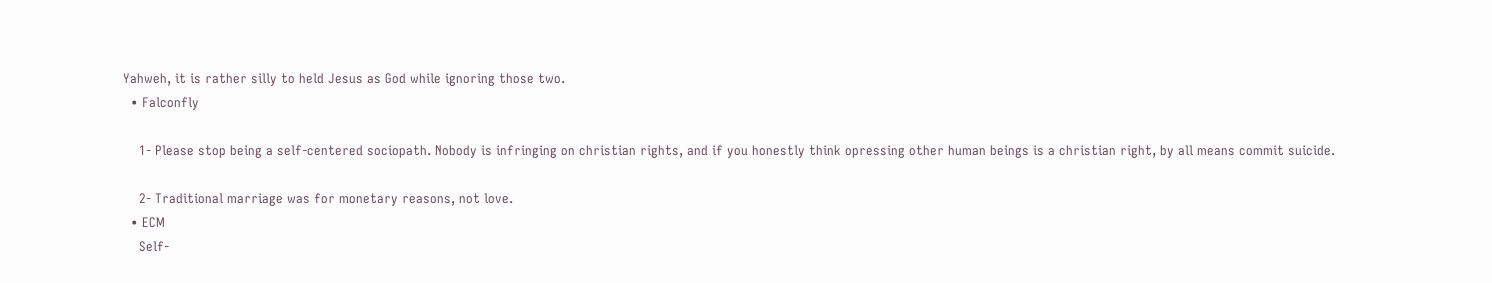Yahweh, it is rather silly to held Jesus as God while ignoring those two.
  • Falconfly

    1- Please stop being a self-centered sociopath. Nobody is infringing on christian rights, and if you honestly think opressing other human beings is a christian right, by all means commit suicide.

    2- Traditional marriage was for monetary reasons, not love.
  • ECM
    Self-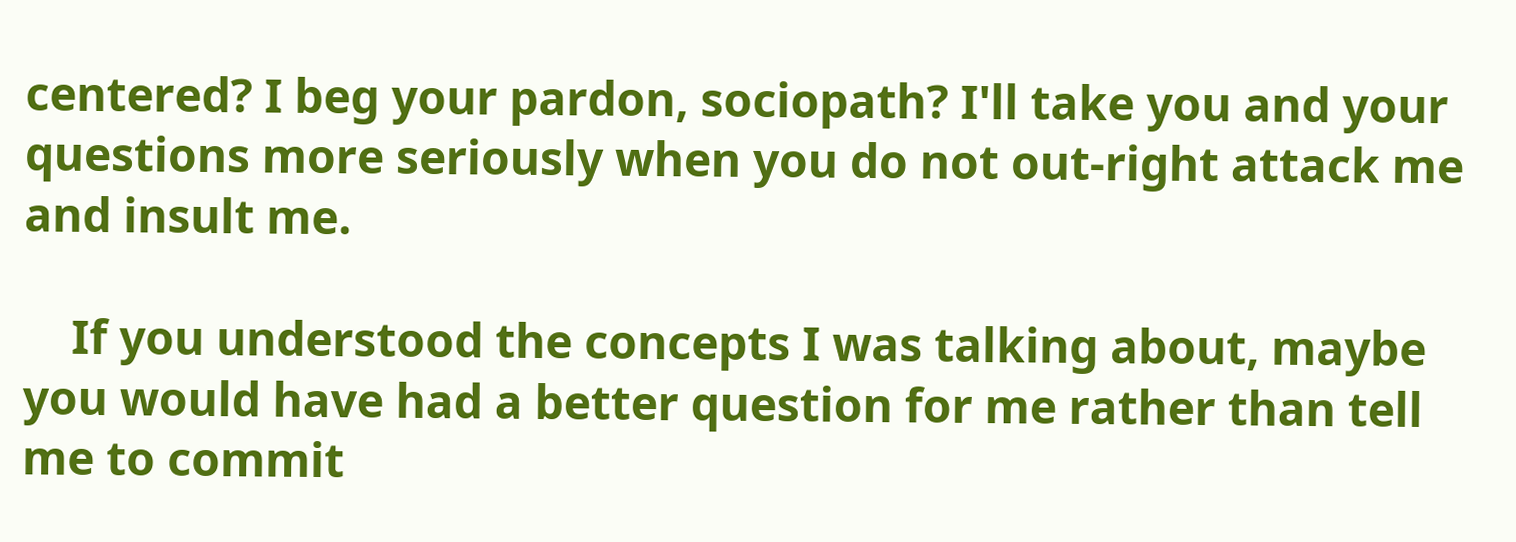centered? I beg your pardon, sociopath? I'll take you and your questions more seriously when you do not out-right attack me and insult me.

    If you understood the concepts I was talking about, maybe you would have had a better question for me rather than tell me to commit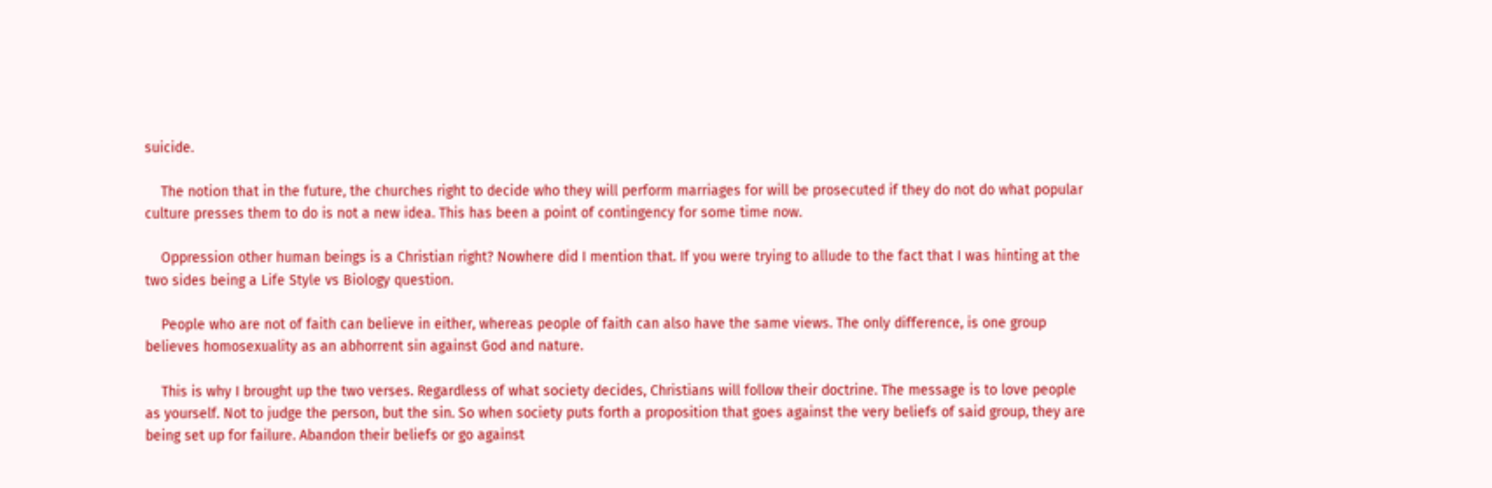suicide.

    The notion that in the future, the churches right to decide who they will perform marriages for will be prosecuted if they do not do what popular culture presses them to do is not a new idea. This has been a point of contingency for some time now.

    Oppression other human beings is a Christian right? Nowhere did I mention that. If you were trying to allude to the fact that I was hinting at the two sides being a Life Style vs Biology question.

    People who are not of faith can believe in either, whereas people of faith can also have the same views. The only difference, is one group believes homosexuality as an abhorrent sin against God and nature.

    This is why I brought up the two verses. Regardless of what society decides, Christians will follow their doctrine. The message is to love people as yourself. Not to judge the person, but the sin. So when society puts forth a proposition that goes against the very beliefs of said group, they are being set up for failure. Abandon their beliefs or go against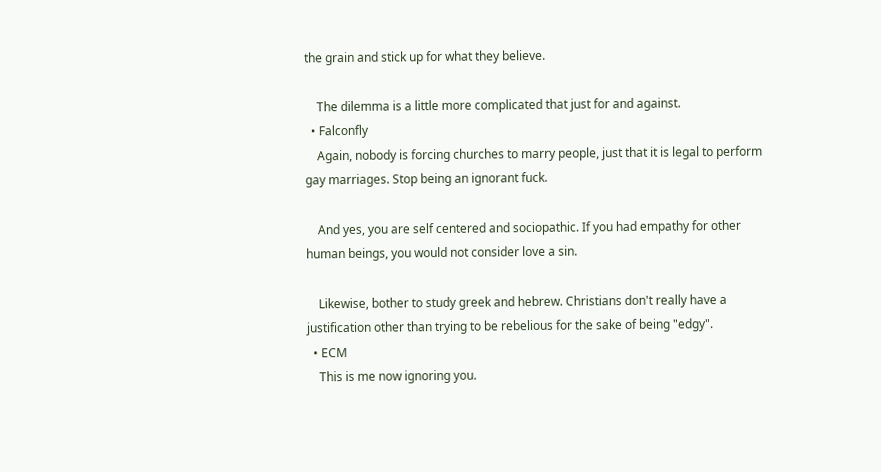the grain and stick up for what they believe.

    The dilemma is a little more complicated that just for and against.
  • Falconfly
    Again, nobody is forcing churches to marry people, just that it is legal to perform gay marriages. Stop being an ignorant fuck.

    And yes, you are self centered and sociopathic. If you had empathy for other human beings, you would not consider love a sin.

    Likewise, bother to study greek and hebrew. Christians don't really have a justification other than trying to be rebelious for the sake of being "edgy".
  • ECM
    This is me now ignoring you.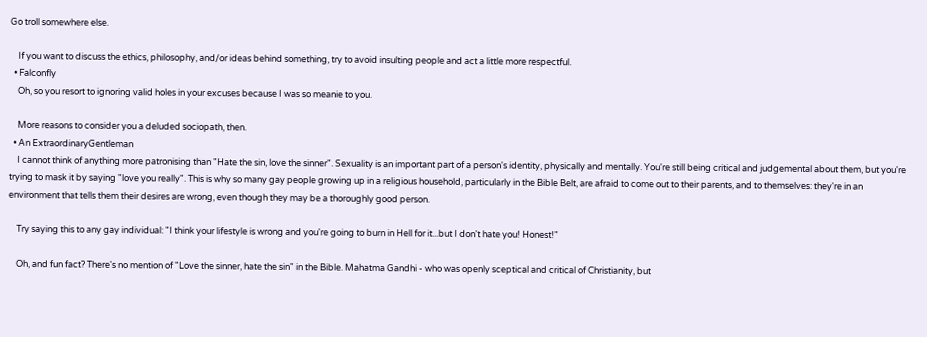Go troll somewhere else.

    If you want to discuss the ethics, philosophy, and/or ideas behind something, try to avoid insulting people and act a little more respectful.
  • Falconfly
    Oh, so you resort to ignoring valid holes in your excuses because I was so meanie to you.

    More reasons to consider you a deluded sociopath, then.
  • An ExtraordinaryGentleman
    I cannot think of anything more patronising than "Hate the sin, love the sinner". Sexuality is an important part of a person's identity, physically and mentally. You're still being critical and judgemental about them, but you're trying to mask it by saying "love you really". This is why so many gay people growing up in a religious household, particularly in the Bible Belt, are afraid to come out to their parents, and to themselves: they're in an environment that tells them their desires are wrong, even though they may be a thoroughly good person.

    Try saying this to any gay individual: "I think your lifestyle is wrong and you're going to burn in Hell for it...but I don't hate you! Honest!"

    Oh, and fun fact? There's no mention of "Love the sinner, hate the sin" in the Bible. Mahatma Gandhi - who was openly sceptical and critical of Christianity, but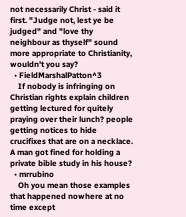not necessarily Christ - said it first. "Judge not, lest ye be judged" and "love thy neighbour as thyself" sound more appropriate to Christianity, wouldn't you say?
  • FieldMarshalPatton^3
    If nobody is infringing on Christian rights explain children getting lectured for quitely praying over their lunch? people getting notices to hide crucifixes that are on a necklace. A man got fined for holding a private bible study in his house?
  • mrrubino
    Oh you mean those examples that happened nowhere at no time except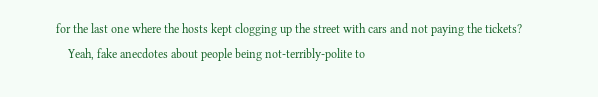for the last one where the hosts kept clogging up the street with cars and not paying the tickets?
    Yeah, fake anecdotes about people being not-terribly-polite to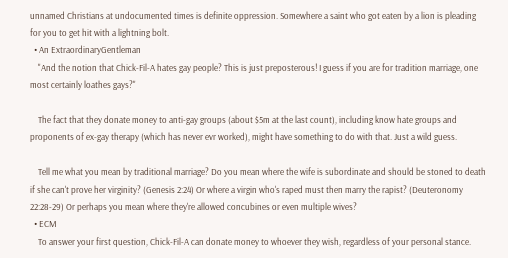unnamed Christians at undocumented times is definite oppression. Somewhere a saint who got eaten by a lion is pleading for you to get hit with a lightning bolt.
  • An ExtraordinaryGentleman
    "And the notion that Chick-Fil-A hates gay people? This is just preposterous! I guess if you are for tradition marriage, one most certainly loathes gays?"

    The fact that they donate money to anti-gay groups (about $5m at the last count), including know hate groups and proponents of ex-gay therapy (which has never evr worked), might have something to do with that. Just a wild guess.

    Tell me what you mean by traditional marriage? Do you mean where the wife is subordinate and should be stoned to death if she can't prove her virginity? (Genesis 2:24) Or where a virgin who's raped must then marry the rapist? (Deuteronomy 22:28-29) Or perhaps you mean where they're allowed concubines or even multiple wives?
  • ECM
    To answer your first question, Chick-Fil-A can donate money to whoever they wish, regardless of your personal stance.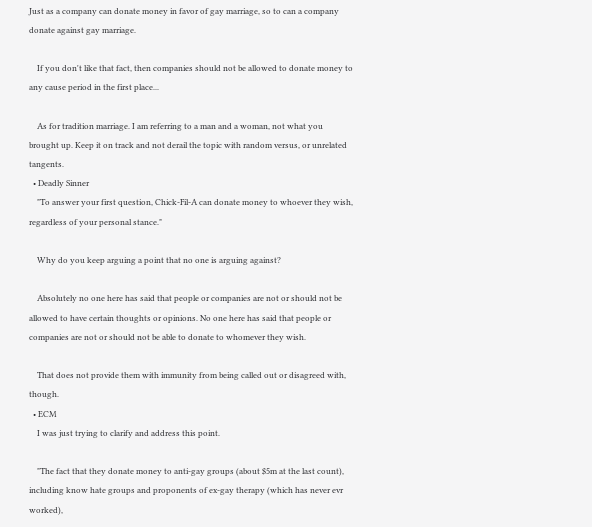Just as a company can donate money in favor of gay marriage, so to can a company donate against gay marriage.

    If you don't like that fact, then companies should not be allowed to donate money to any cause period in the first place...

    As for tradition marriage. I am referring to a man and a woman, not what you brought up. Keep it on track and not derail the topic with random versus, or unrelated tangents.
  • Deadly Sinner
    "To answer your first question, Chick-Fil-A can donate money to whoever they wish, regardless of your personal stance."

    Why do you keep arguing a point that no one is arguing against?

    Absolutely no one here has said that people or companies are not or should not be allowed to have certain thoughts or opinions. No one here has said that people or companies are not or should not be able to donate to whomever they wish.

    That does not provide them with immunity from being called out or disagreed with, though.
  • ECM
    I was just trying to clarify and address this point.

    "The fact that they donate money to anti-gay groups (about $5m at the last count), including know hate groups and proponents of ex-gay therapy (which has never evr worked),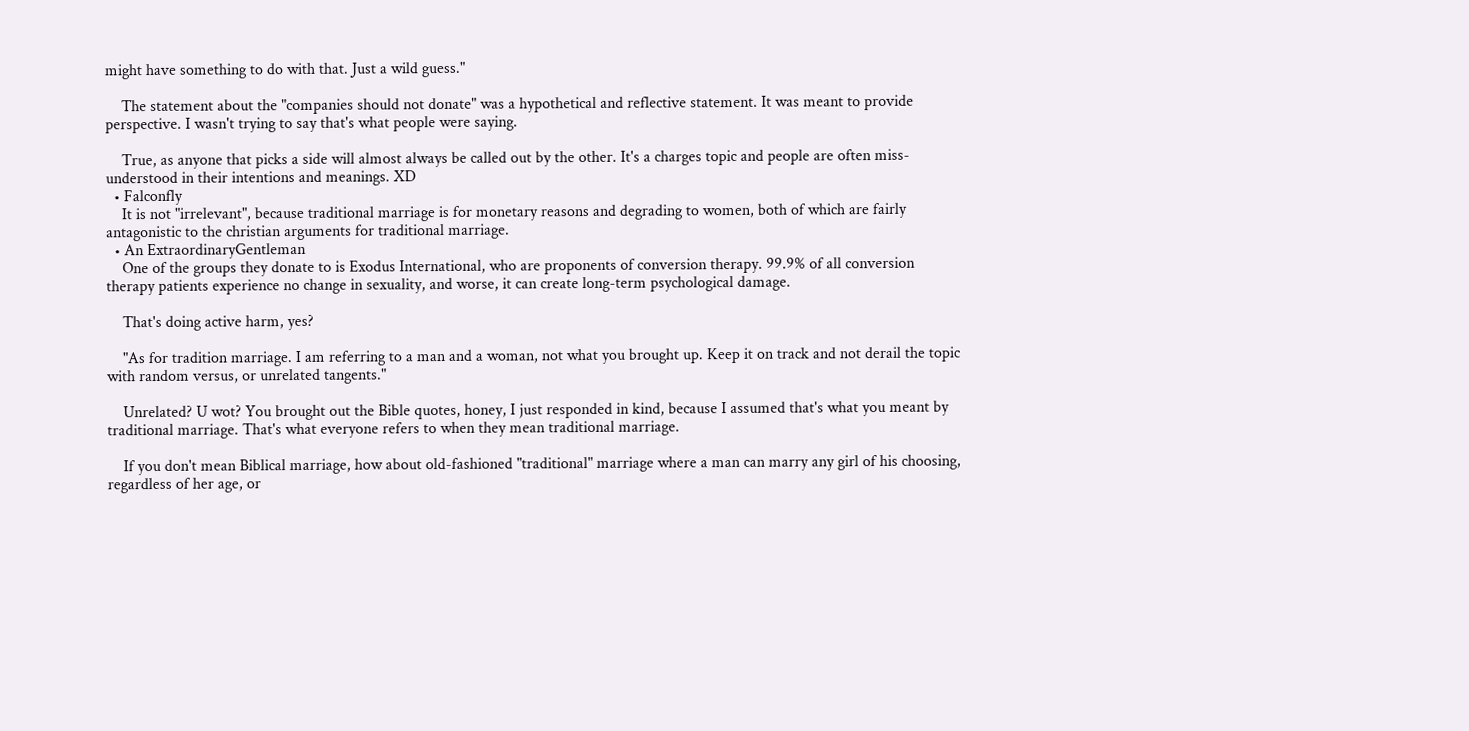might have something to do with that. Just a wild guess."

    The statement about the "companies should not donate" was a hypothetical and reflective statement. It was meant to provide perspective. I wasn't trying to say that's what people were saying.

    True, as anyone that picks a side will almost always be called out by the other. It's a charges topic and people are often miss-understood in their intentions and meanings. XD
  • Falconfly
    It is not "irrelevant", because traditional marriage is for monetary reasons and degrading to women, both of which are fairly antagonistic to the christian arguments for traditional marriage.
  • An ExtraordinaryGentleman
    One of the groups they donate to is Exodus International, who are proponents of conversion therapy. 99.9% of all conversion therapy patients experience no change in sexuality, and worse, it can create long-term psychological damage.

    That's doing active harm, yes?

    "As for tradition marriage. I am referring to a man and a woman, not what you brought up. Keep it on track and not derail the topic with random versus, or unrelated tangents."

    Unrelated? U wot? You brought out the Bible quotes, honey, I just responded in kind, because I assumed that's what you meant by traditional marriage. That's what everyone refers to when they mean traditional marriage.

    If you don't mean Biblical marriage, how about old-fashioned "traditional" marriage where a man can marry any girl of his choosing, regardless of her age, or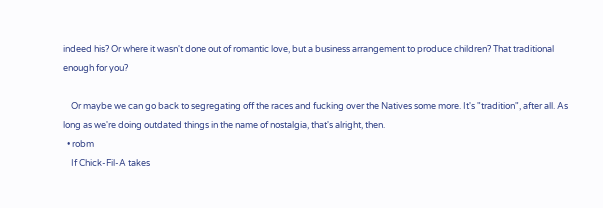indeed his? Or where it wasn't done out of romantic love, but a business arrangement to produce children? That traditional enough for you?

    Or maybe we can go back to segregating off the races and fucking over the Natives some more. It's "tradition", after all. As long as we're doing outdated things in the name of nostalgia, that's alright, then.
  • robm
    If Chick-Fil-A takes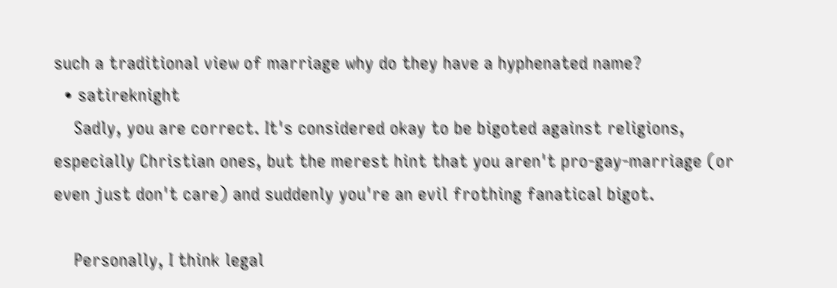such a traditional view of marriage why do they have a hyphenated name?
  • satireknight
    Sadly, you are correct. It's considered okay to be bigoted against religions, especially Christian ones, but the merest hint that you aren't pro-gay-marriage (or even just don't care) and suddenly you're an evil frothing fanatical bigot.

    Personally, I think legal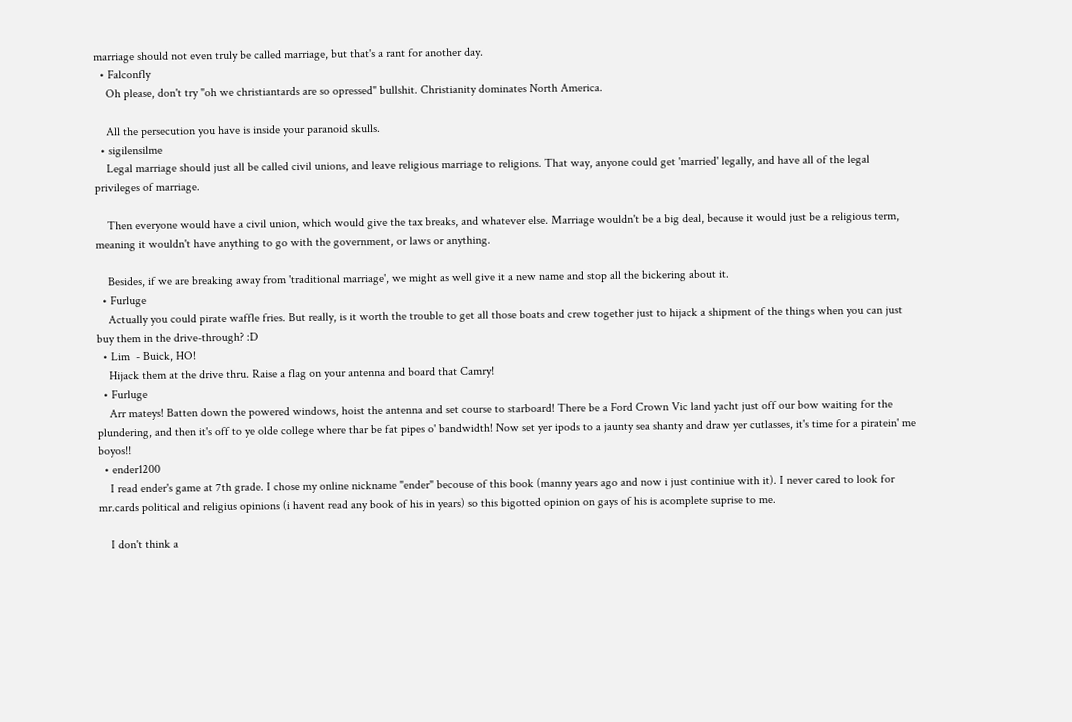marriage should not even truly be called marriage, but that's a rant for another day.
  • Falconfly
    Oh please, don't try "oh we christiantards are so opressed" bullshit. Christianity dominates North America.

    All the persecution you have is inside your paranoid skulls.
  • sigilensilme
    Legal marriage should just all be called civil unions, and leave religious marriage to religions. That way, anyone could get 'married' legally, and have all of the legal privileges of marriage.

    Then everyone would have a civil union, which would give the tax breaks, and whatever else. Marriage wouldn't be a big deal, because it would just be a religious term, meaning it wouldn't have anything to go with the government, or laws or anything.

    Besides, if we are breaking away from 'traditional marriage', we might as well give it a new name and stop all the bickering about it.
  • Furluge
    Actually you could pirate waffle fries. But really, is it worth the trouble to get all those boats and crew together just to hijack a shipment of the things when you can just buy them in the drive-through? :D
  • Lim  - Buick, HO!
    Hijack them at the drive thru. Raise a flag on your antenna and board that Camry!
  • Furluge
    Arr mateys! Batten down the powered windows, hoist the antenna and set course to starboard! There be a Ford Crown Vic land yacht just off our bow waiting for the plundering, and then it's off to ye olde college where thar be fat pipes o' bandwidth! Now set yer ipods to a jaunty sea shanty and draw yer cutlasses, it's time for a piratein' me boyos!!
  • ender1200
    I read ender's game at 7th grade. I chose my online nickname "ender" becouse of this book (manny years ago and now i just continiue with it). I never cared to look for mr.cards political and religius opinions (i havent read any book of his in years) so this bigotted opinion on gays of his is acomplete suprise to me.

    I don't think a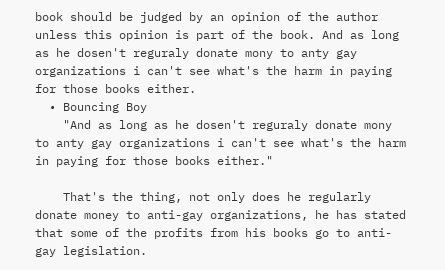book should be judged by an opinion of the author unless this opinion is part of the book. And as long as he dosen't reguraly donate mony to anty gay organizations i can't see what's the harm in paying for those books either.
  • Bouncing Boy
    "And as long as he dosen't reguraly donate mony to anty gay organizations i can't see what's the harm in paying for those books either."

    That's the thing, not only does he regularly donate money to anti-gay organizations, he has stated that some of the profits from his books go to anti-gay legislation.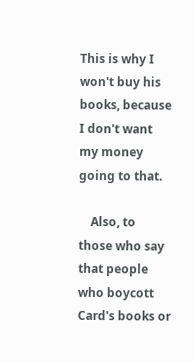This is why I won't buy his books, because I don't want my money going to that.

    Also, to those who say that people who boycott Card's books or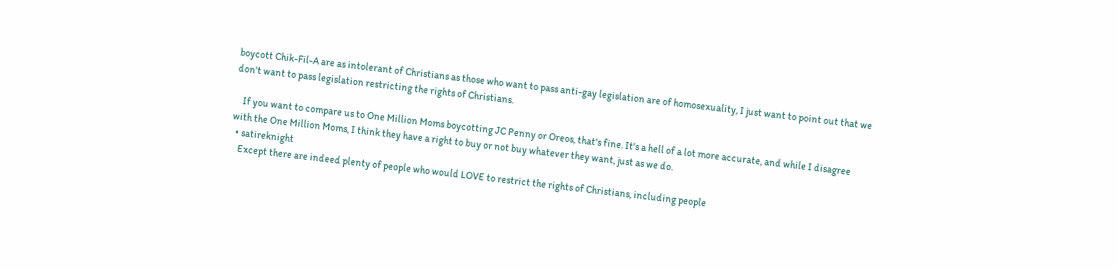boycott Chik-Fil-A are as intolerant of Christians as those who want to pass anti-gay legislation are of homosexuality, I just want to point out that we don't want to pass legislation restricting the rights of Christians.

    If you want to compare us to One Million Moms boycotting JC Penny or Oreos, that's fine. It's a hell of a lot more accurate, and while I disagree with the One Million Moms, I think they have a right to buy or not buy whatever they want, just as we do.
  • satireknight
    Except there are indeed plenty of people who would LOVE to restrict the rights of Christians, including people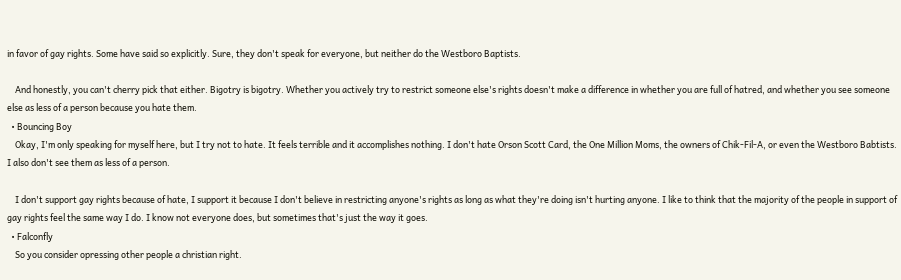in favor of gay rights. Some have said so explicitly. Sure, they don't speak for everyone, but neither do the Westboro Baptists.

    And honestly, you can't cherry pick that either. Bigotry is bigotry. Whether you actively try to restrict someone else's rights doesn't make a difference in whether you are full of hatred, and whether you see someone else as less of a person because you hate them.
  • Bouncing Boy
    Okay, I'm only speaking for myself here, but I try not to hate. It feels terrible and it accomplishes nothing. I don't hate Orson Scott Card, the One Million Moms, the owners of Chik-Fil-A, or even the Westboro Babtists. I also don't see them as less of a person.

    I don't support gay rights because of hate, I support it because I don't believe in restricting anyone's rights as long as what they're doing isn't hurting anyone. I like to think that the majority of the people in support of gay rights feel the same way I do. I know not everyone does, but sometimes that's just the way it goes.
  • Falconfly
    So you consider opressing other people a christian right.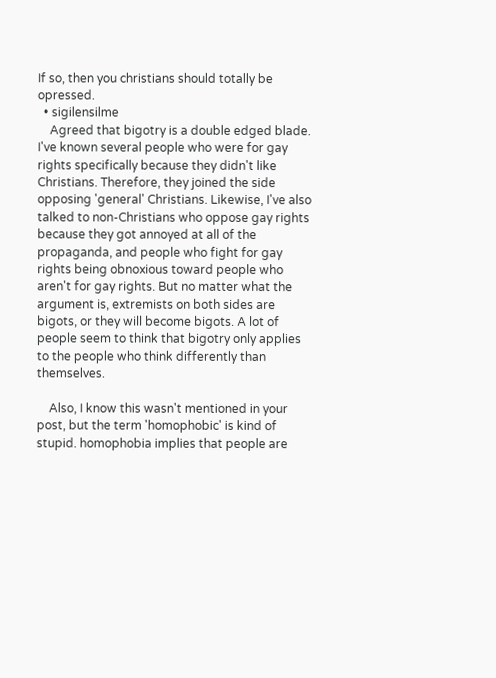If so, then you christians should totally be opressed.
  • sigilensilme
    Agreed that bigotry is a double edged blade. I've known several people who were for gay rights specifically because they didn't like Christians. Therefore, they joined the side opposing 'general' Christians. Likewise, I've also talked to non-Christians who oppose gay rights because they got annoyed at all of the propaganda, and people who fight for gay rights being obnoxious toward people who aren't for gay rights. But no matter what the argument is, extremists on both sides are bigots, or they will become bigots. A lot of people seem to think that bigotry only applies to the people who think differently than themselves.

    Also, I know this wasn't mentioned in your post, but the term 'homophobic' is kind of stupid. homophobia implies that people are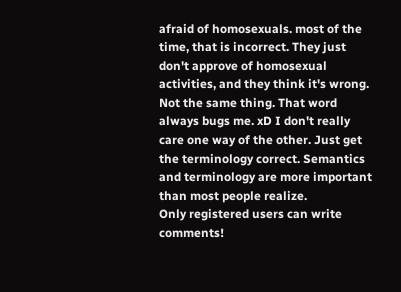afraid of homosexuals. most of the time, that is incorrect. They just don't approve of homosexual activities, and they think it's wrong. Not the same thing. That word always bugs me. xD I don't really care one way of the other. Just get the terminology correct. Semantics and terminology are more important than most people realize.
Only registered users can write comments!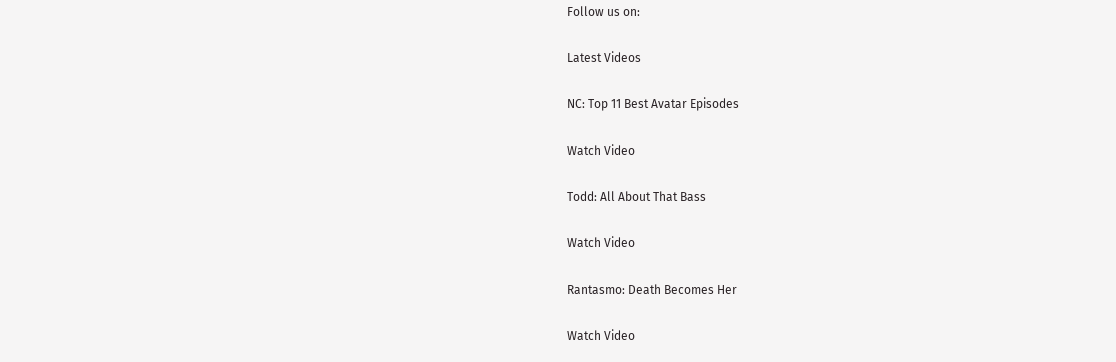Follow us on:

Latest Videos

NC: Top 11 Best Avatar Episodes

Watch Video

Todd: All About That Bass

Watch Video

Rantasmo: Death Becomes Her

Watch Video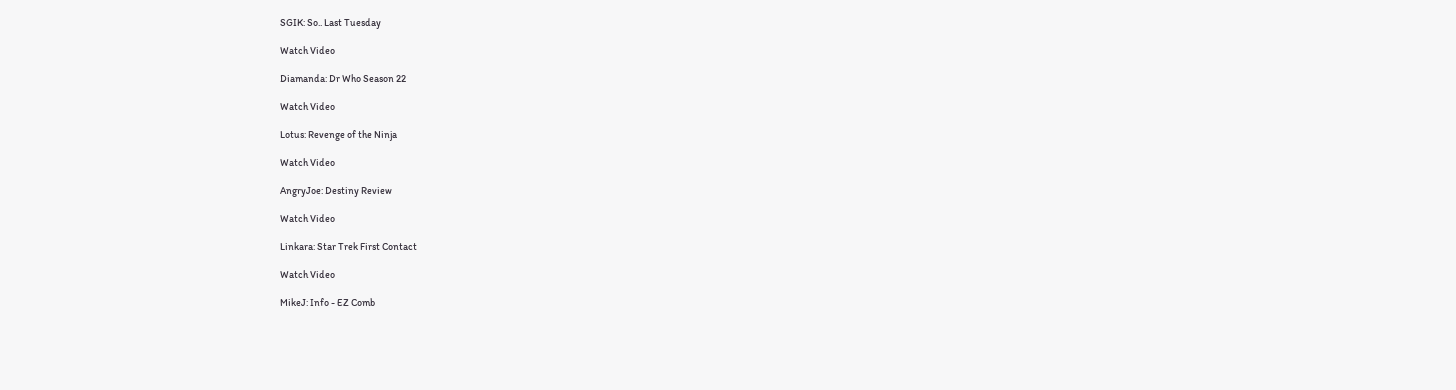SGIK: So.. Last Tuesday

Watch Video

Diamanda: Dr Who Season 22

Watch Video

Lotus: Revenge of the Ninja

Watch Video

AngryJoe: Destiny Review

Watch Video

Linkara: Star Trek First Contact

Watch Video

MikeJ: Info - EZ Comb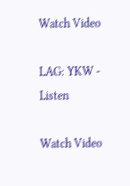Watch Video

LAG: YKW - Listen

Watch Video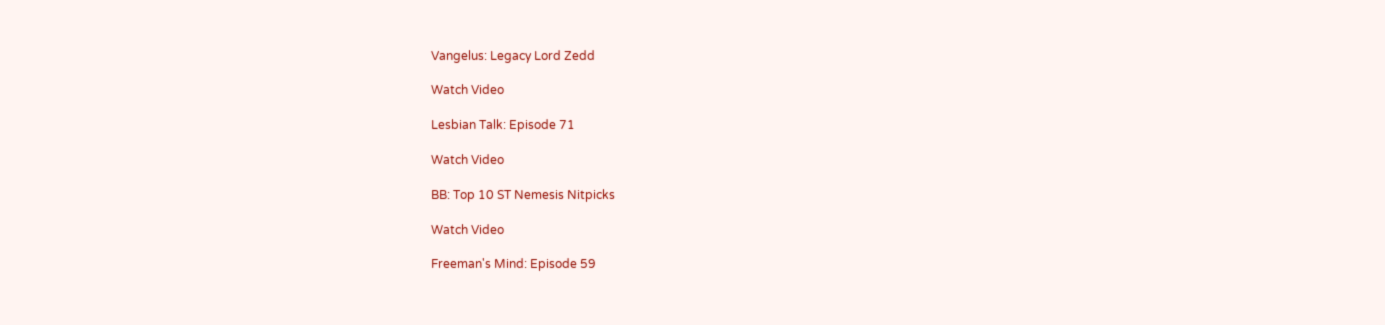Vangelus: Legacy Lord Zedd

Watch Video

Lesbian Talk: Episode 71

Watch Video

BB: Top 10 ST Nemesis Nitpicks

Watch Video

Freeman's Mind: Episode 59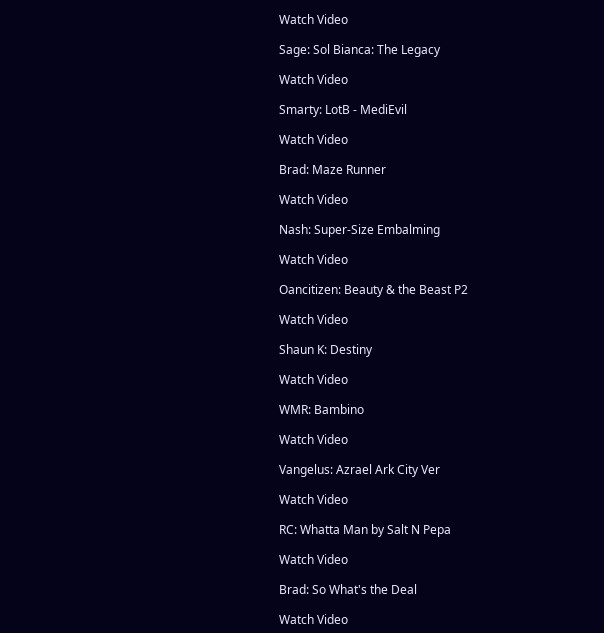Watch Video

Sage: Sol Bianca: The Legacy

Watch Video

Smarty: LotB - MediEvil

Watch Video

Brad: Maze Runner

Watch Video

Nash: Super-Size Embalming

Watch Video

Oancitizen: Beauty & the Beast P2

Watch Video

Shaun K: Destiny

Watch Video

WMR: Bambino

Watch Video

Vangelus: Azrael Ark City Ver

Watch Video

RC: Whatta Man by Salt N Pepa

Watch Video

Brad: So What's the Deal

Watch Video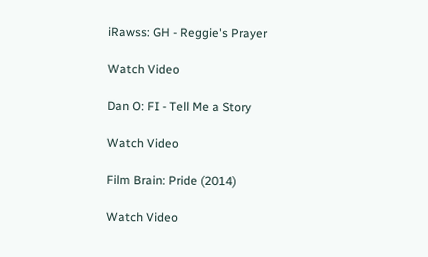iRawss: GH - Reggie's Prayer

Watch Video

Dan O: FI - Tell Me a Story

Watch Video

Film Brain: Pride (2014)

Watch Video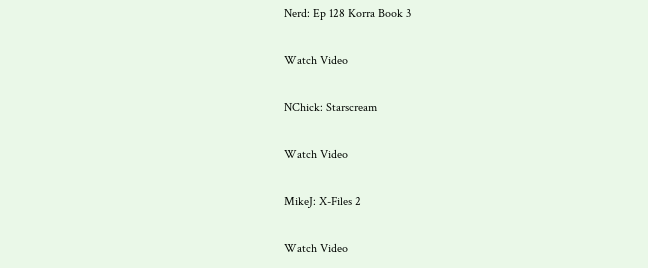Nerd: Ep 128 Korra Book 3

Watch Video

NChick: Starscream

Watch Video

MikeJ: X-Files 2

Watch Video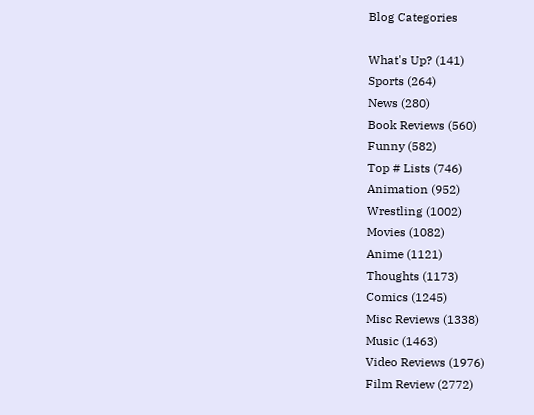Blog Categories

What's Up? (141)
Sports (264)
News (280)
Book Reviews (560)
Funny (582)
Top # Lists (746)
Animation (952)
Wrestling (1002)
Movies (1082)
Anime (1121)
Thoughts (1173)
Comics (1245)
Misc Reviews (1338)
Music (1463)
Video Reviews (1976)
Film Review (2772)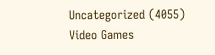Uncategorized (4055)
Video Games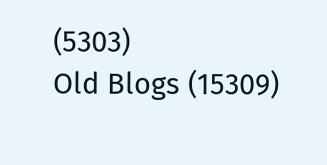(5303)
Old Blogs (15309)